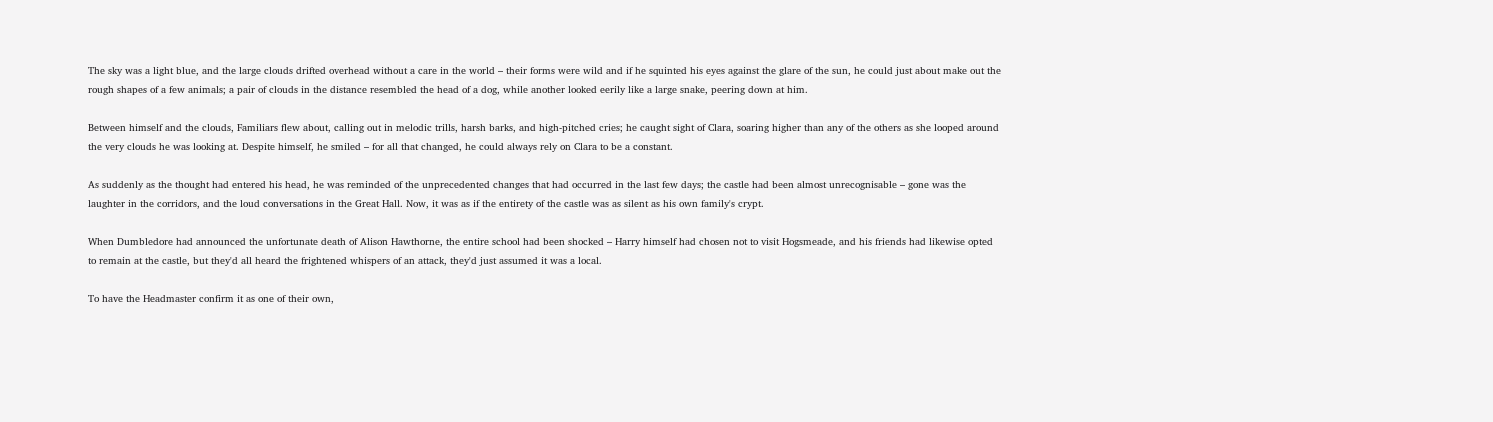The sky was a light blue, and the large clouds drifted overhead without a care in the world – their forms were wild and if he squinted his eyes against the glare of the sun, he could just about make out the rough shapes of a few animals; a pair of clouds in the distance resembled the head of a dog, while another looked eerily like a large snake, peering down at him.

Between himself and the clouds, Familiars flew about, calling out in melodic trills, harsh barks, and high-pitched cries; he caught sight of Clara, soaring higher than any of the others as she looped around the very clouds he was looking at. Despite himself, he smiled – for all that changed, he could always rely on Clara to be a constant.

As suddenly as the thought had entered his head, he was reminded of the unprecedented changes that had occurred in the last few days; the castle had been almost unrecognisable – gone was the laughter in the corridors, and the loud conversations in the Great Hall. Now, it was as if the entirety of the castle was as silent as his own family's crypt.

When Dumbledore had announced the unfortunate death of Alison Hawthorne, the entire school had been shocked – Harry himself had chosen not to visit Hogsmeade, and his friends had likewise opted to remain at the castle, but they'd all heard the frightened whispers of an attack, they'd just assumed it was a local.

To have the Headmaster confirm it as one of their own,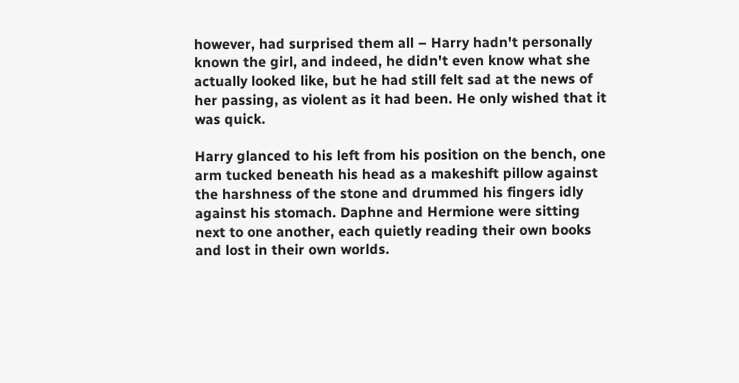however, had surprised them all – Harry hadn't personally known the girl, and indeed, he didn't even know what she actually looked like, but he had still felt sad at the news of her passing, as violent as it had been. He only wished that it was quick.

Harry glanced to his left from his position on the bench, one arm tucked beneath his head as a makeshift pillow against the harshness of the stone and drummed his fingers idly against his stomach. Daphne and Hermione were sitting next to one another, each quietly reading their own books and lost in their own worlds.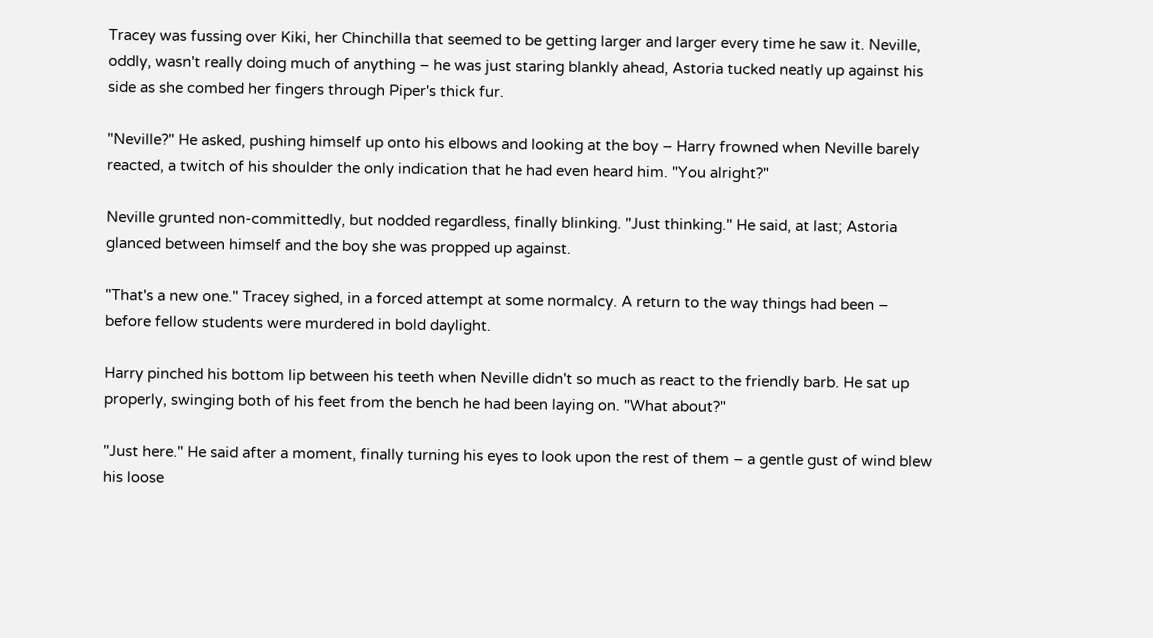Tracey was fussing over Kiki, her Chinchilla that seemed to be getting larger and larger every time he saw it. Neville, oddly, wasn't really doing much of anything – he was just staring blankly ahead, Astoria tucked neatly up against his side as she combed her fingers through Piper's thick fur.

"Neville?" He asked, pushing himself up onto his elbows and looking at the boy – Harry frowned when Neville barely reacted, a twitch of his shoulder the only indication that he had even heard him. "You alright?"

Neville grunted non-committedly, but nodded regardless, finally blinking. "Just thinking." He said, at last; Astoria glanced between himself and the boy she was propped up against.

"That's a new one." Tracey sighed, in a forced attempt at some normalcy. A return to the way things had been – before fellow students were murdered in bold daylight.

Harry pinched his bottom lip between his teeth when Neville didn't so much as react to the friendly barb. He sat up properly, swinging both of his feet from the bench he had been laying on. "What about?"

"Just here." He said after a moment, finally turning his eyes to look upon the rest of them – a gentle gust of wind blew his loose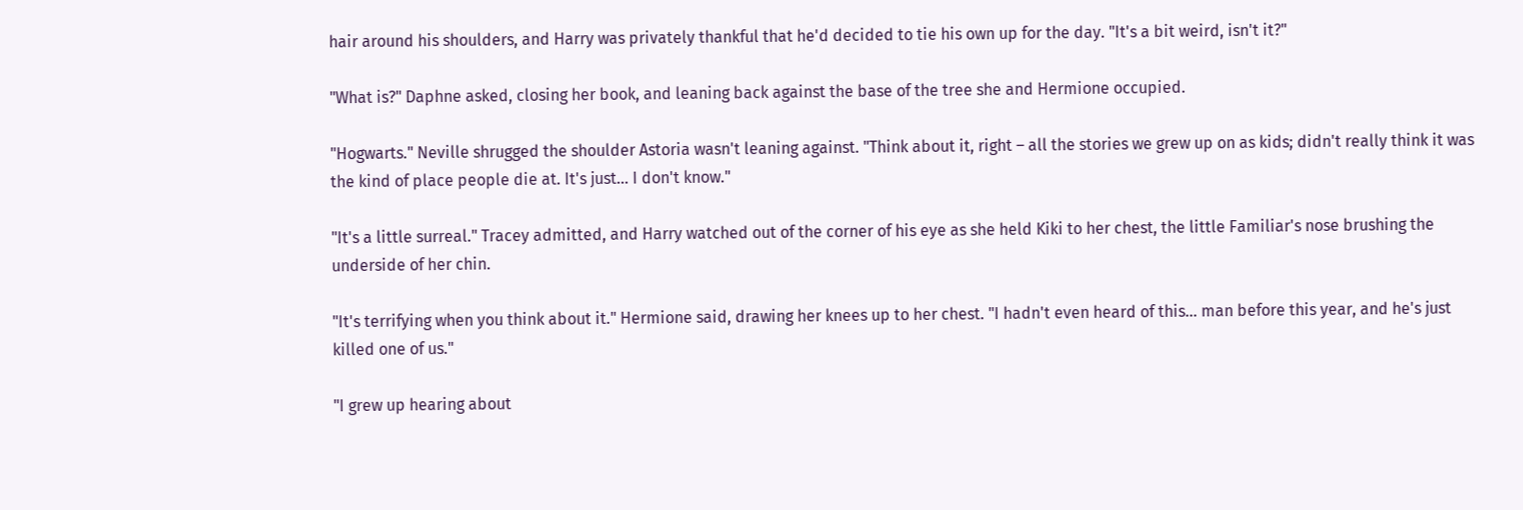hair around his shoulders, and Harry was privately thankful that he'd decided to tie his own up for the day. "It's a bit weird, isn't it?"

"What is?" Daphne asked, closing her book, and leaning back against the base of the tree she and Hermione occupied.

"Hogwarts." Neville shrugged the shoulder Astoria wasn't leaning against. "Think about it, right – all the stories we grew up on as kids; didn't really think it was the kind of place people die at. It's just… I don't know."

"It's a little surreal." Tracey admitted, and Harry watched out of the corner of his eye as she held Kiki to her chest, the little Familiar's nose brushing the underside of her chin.

"It's terrifying when you think about it." Hermione said, drawing her knees up to her chest. "I hadn't even heard of this… man before this year, and he's just killed one of us."

"I grew up hearing about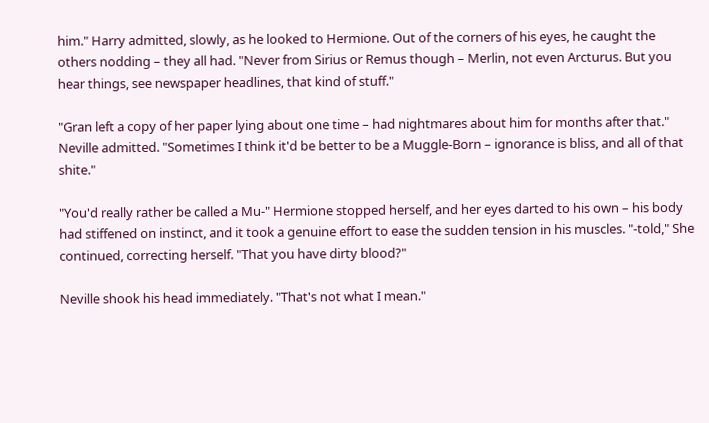him." Harry admitted, slowly, as he looked to Hermione. Out of the corners of his eyes, he caught the others nodding – they all had. "Never from Sirius or Remus though – Merlin, not even Arcturus. But you hear things, see newspaper headlines, that kind of stuff."

"Gran left a copy of her paper lying about one time – had nightmares about him for months after that." Neville admitted. "Sometimes I think it'd be better to be a Muggle-Born – ignorance is bliss, and all of that shite."

"You'd really rather be called a Mu-" Hermione stopped herself, and her eyes darted to his own – his body had stiffened on instinct, and it took a genuine effort to ease the sudden tension in his muscles. "-told," She continued, correcting herself. "That you have dirty blood?"

Neville shook his head immediately. "That's not what I mean."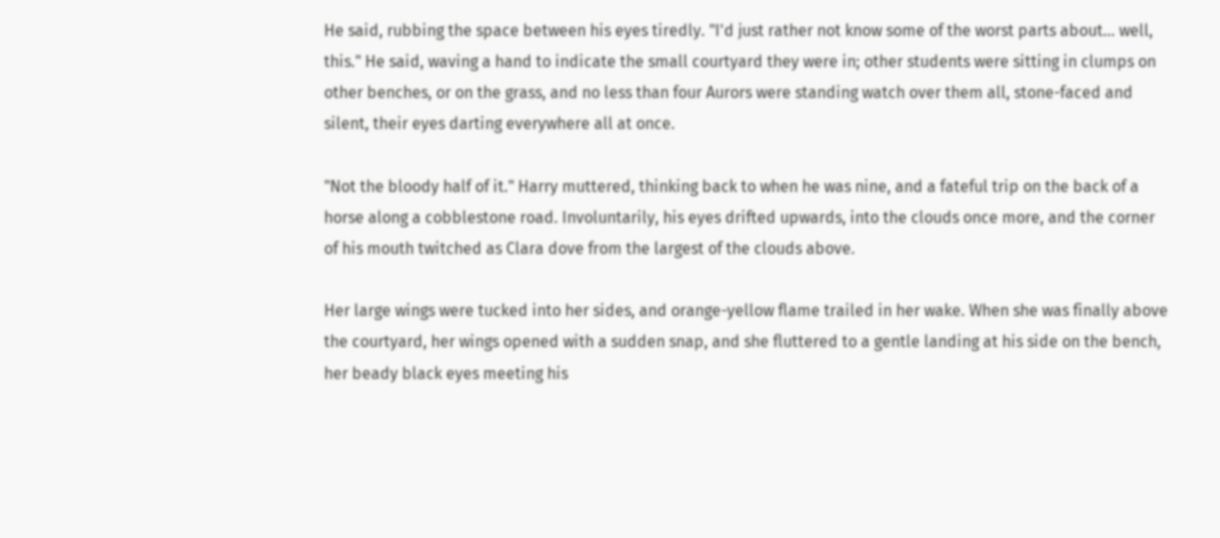He said, rubbing the space between his eyes tiredly. "I'd just rather not know some of the worst parts about… well, this." He said, waving a hand to indicate the small courtyard they were in; other students were sitting in clumps on other benches, or on the grass, and no less than four Aurors were standing watch over them all, stone-faced and silent, their eyes darting everywhere all at once.

"Not the bloody half of it." Harry muttered, thinking back to when he was nine, and a fateful trip on the back of a horse along a cobblestone road. Involuntarily, his eyes drifted upwards, into the clouds once more, and the corner of his mouth twitched as Clara dove from the largest of the clouds above.

Her large wings were tucked into her sides, and orange-yellow flame trailed in her wake. When she was finally above the courtyard, her wings opened with a sudden snap, and she fluttered to a gentle landing at his side on the bench, her beady black eyes meeting his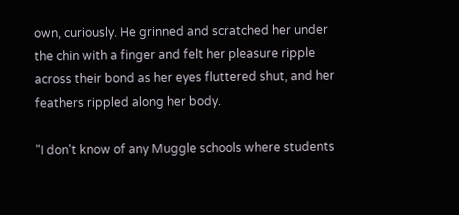own, curiously. He grinned and scratched her under the chin with a finger and felt her pleasure ripple across their bond as her eyes fluttered shut, and her feathers rippled along her body.

"I don't know of any Muggle schools where students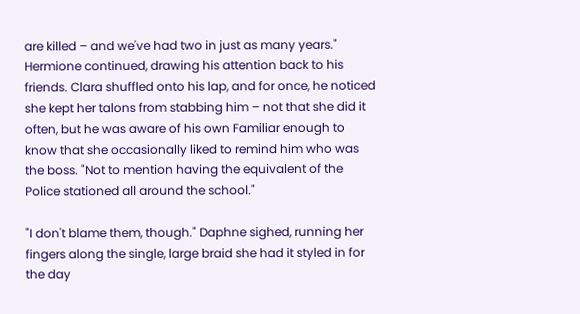are killed – and we've had two in just as many years." Hermione continued, drawing his attention back to his friends. Clara shuffled onto his lap, and for once, he noticed she kept her talons from stabbing him – not that she did it often, but he was aware of his own Familiar enough to know that she occasionally liked to remind him who was the boss. "Not to mention having the equivalent of the Police stationed all around the school."

"I don't blame them, though." Daphne sighed, running her fingers along the single, large braid she had it styled in for the day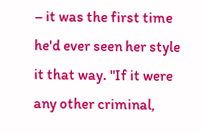– it was the first time he'd ever seen her style it that way. "If it were any other criminal,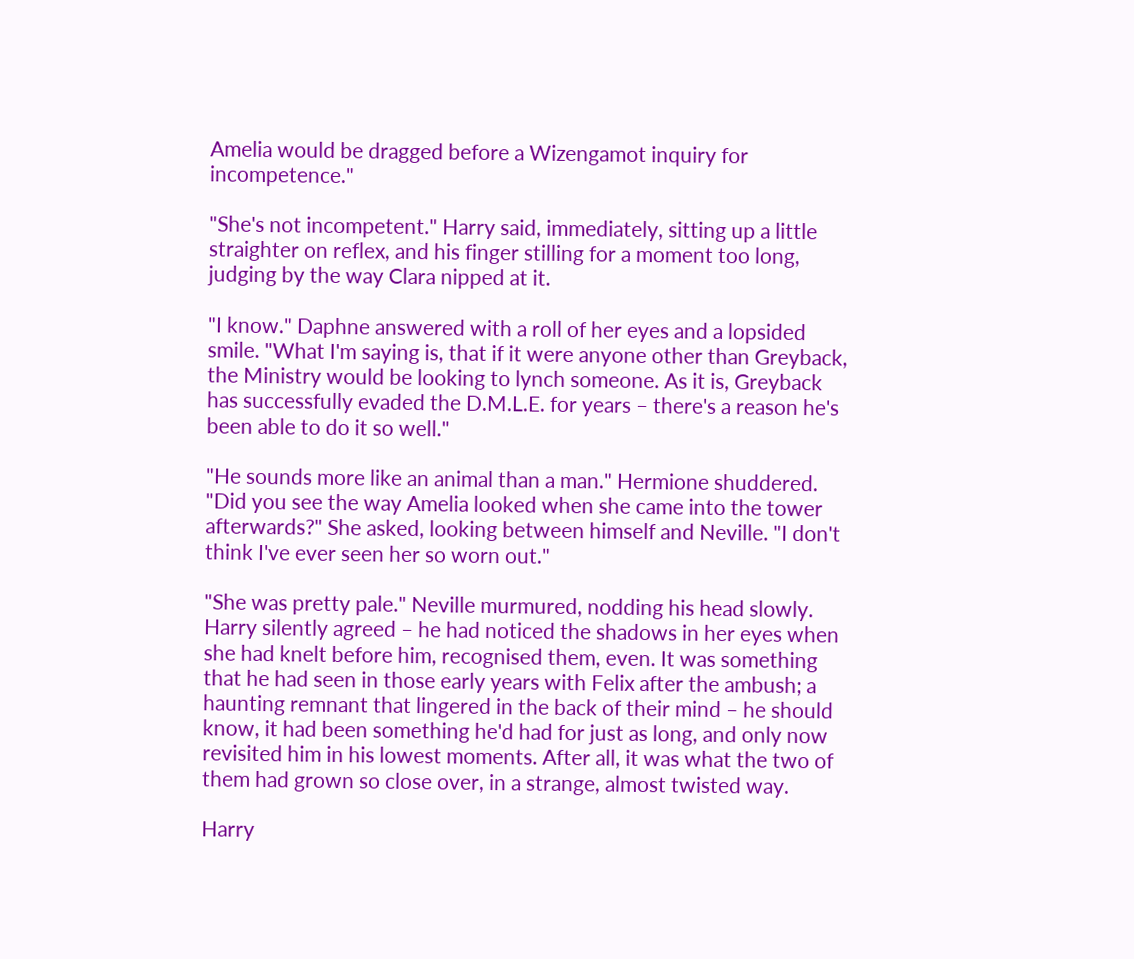Amelia would be dragged before a Wizengamot inquiry for incompetence."

"She's not incompetent." Harry said, immediately, sitting up a little straighter on reflex, and his finger stilling for a moment too long, judging by the way Clara nipped at it.

"I know." Daphne answered with a roll of her eyes and a lopsided smile. "What I'm saying is, that if it were anyone other than Greyback, the Ministry would be looking to lynch someone. As it is, Greyback has successfully evaded the D.M.L.E. for years – there's a reason he's been able to do it so well."

"He sounds more like an animal than a man." Hermione shuddered. "Did you see the way Amelia looked when she came into the tower afterwards?" She asked, looking between himself and Neville. "I don't think I've ever seen her so worn out."

"She was pretty pale." Neville murmured, nodding his head slowly. Harry silently agreed – he had noticed the shadows in her eyes when she had knelt before him, recognised them, even. It was something that he had seen in those early years with Felix after the ambush; a haunting remnant that lingered in the back of their mind – he should know, it had been something he'd had for just as long, and only now revisited him in his lowest moments. After all, it was what the two of them had grown so close over, in a strange, almost twisted way.

Harry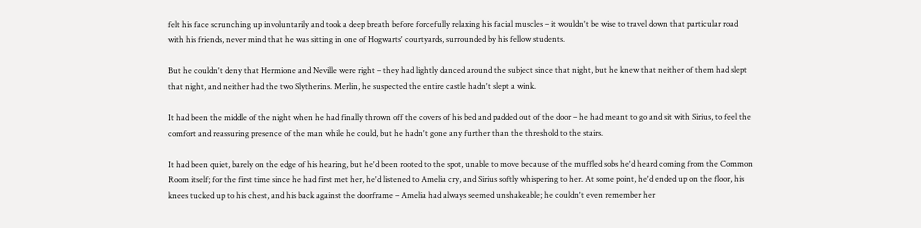felt his face scrunching up involuntarily and took a deep breath before forcefully relaxing his facial muscles – it wouldn't be wise to travel down that particular road with his friends, never mind that he was sitting in one of Hogwarts' courtyards, surrounded by his fellow students.

But he couldn't deny that Hermione and Neville were right – they had lightly danced around the subject since that night, but he knew that neither of them had slept that night, and neither had the two Slytherins. Merlin, he suspected the entire castle hadn't slept a wink.

It had been the middle of the night when he had finally thrown off the covers of his bed and padded out of the door – he had meant to go and sit with Sirius, to feel the comfort and reassuring presence of the man while he could, but he hadn't gone any further than the threshold to the stairs.

It had been quiet, barely on the edge of his hearing, but he'd been rooted to the spot, unable to move because of the muffled sobs he'd heard coming from the Common Room itself; for the first time since he had first met her, he'd listened to Amelia cry, and Sirius softly whispering to her. At some point, he'd ended up on the floor, his knees tucked up to his chest, and his back against the doorframe – Amelia had always seemed unshakeable; he couldn't even remember her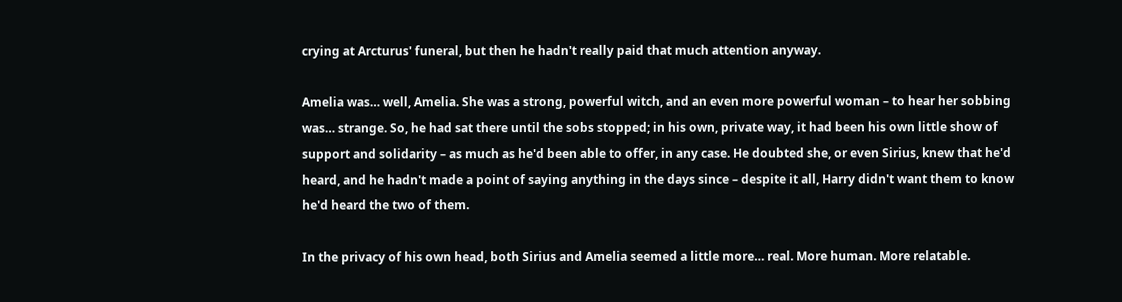crying at Arcturus' funeral, but then he hadn't really paid that much attention anyway.

Amelia was… well, Amelia. She was a strong, powerful witch, and an even more powerful woman – to hear her sobbing was… strange. So, he had sat there until the sobs stopped; in his own, private way, it had been his own little show of support and solidarity – as much as he'd been able to offer, in any case. He doubted she, or even Sirius, knew that he'd heard, and he hadn't made a point of saying anything in the days since – despite it all, Harry didn't want them to know he'd heard the two of them.

In the privacy of his own head, both Sirius and Amelia seemed a little more… real. More human. More relatable.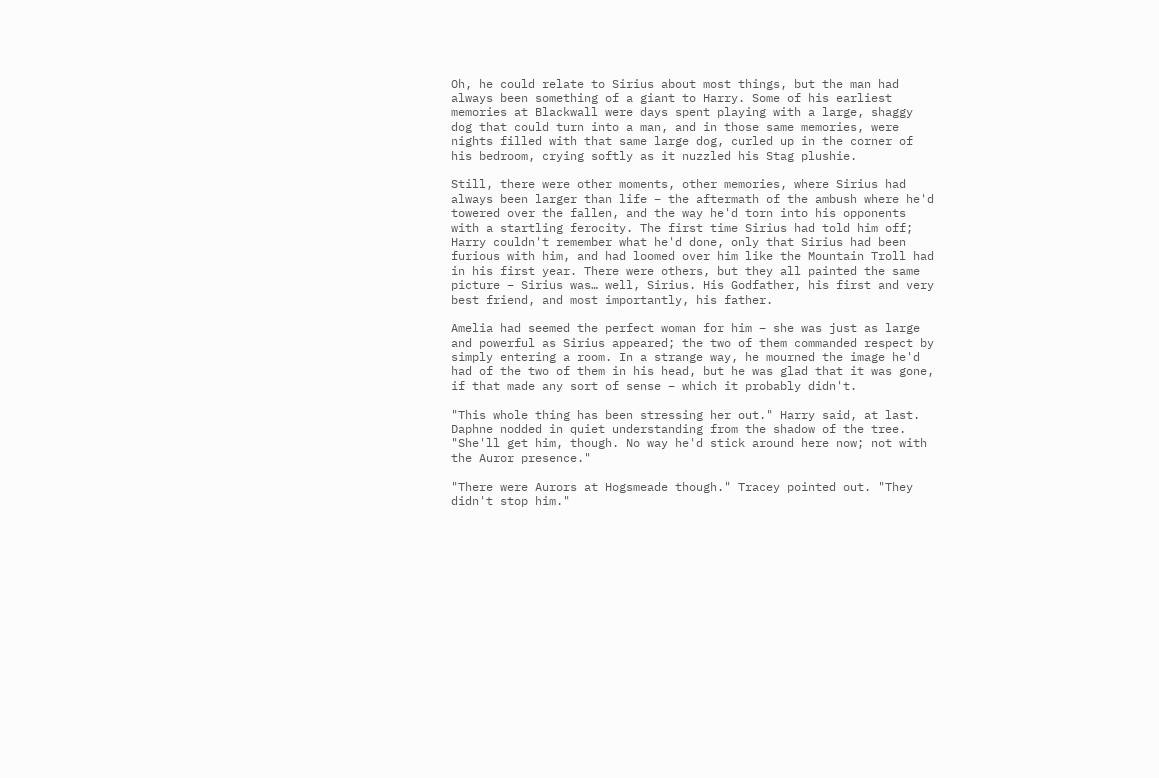Oh, he could relate to Sirius about most things, but the man had always been something of a giant to Harry. Some of his earliest memories at Blackwall were days spent playing with a large, shaggy dog that could turn into a man, and in those same memories, were nights filled with that same large dog, curled up in the corner of his bedroom, crying softly as it nuzzled his Stag plushie.

Still, there were other moments, other memories, where Sirius had always been larger than life – the aftermath of the ambush where he'd towered over the fallen, and the way he'd torn into his opponents with a startling ferocity. The first time Sirius had told him off; Harry couldn't remember what he'd done, only that Sirius had been furious with him, and had loomed over him like the Mountain Troll had in his first year. There were others, but they all painted the same picture – Sirius was… well, Sirius. His Godfather, his first and very best friend, and most importantly, his father.

Amelia had seemed the perfect woman for him – she was just as large and powerful as Sirius appeared; the two of them commanded respect by simply entering a room. In a strange way, he mourned the image he'd had of the two of them in his head, but he was glad that it was gone, if that made any sort of sense – which it probably didn't.

"This whole thing has been stressing her out." Harry said, at last. Daphne nodded in quiet understanding from the shadow of the tree. "She'll get him, though. No way he'd stick around here now; not with the Auror presence."

"There were Aurors at Hogsmeade though." Tracey pointed out. "They didn't stop him."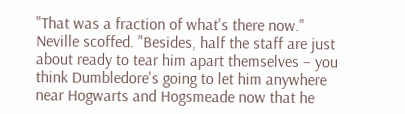"That was a fraction of what's there now." Neville scoffed. "Besides, half the staff are just about ready to tear him apart themselves – you think Dumbledore's going to let him anywhere near Hogwarts and Hogsmeade now that he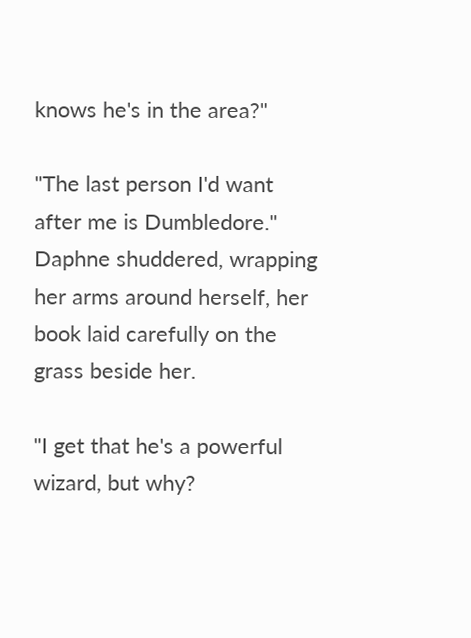knows he's in the area?"

"The last person I'd want after me is Dumbledore." Daphne shuddered, wrapping her arms around herself, her book laid carefully on the grass beside her.

"I get that he's a powerful wizard, but why?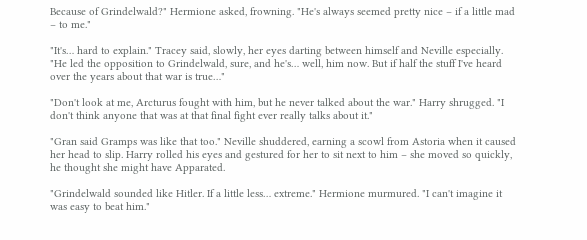Because of Grindelwald?" Hermione asked, frowning. "He's always seemed pretty nice – if a little mad – to me."

"It's… hard to explain." Tracey said, slowly, her eyes darting between himself and Neville especially. "He led the opposition to Grindelwald, sure, and he's… well, him now. But if half the stuff I've heard over the years about that war is true…"

"Don't look at me, Arcturus fought with him, but he never talked about the war." Harry shrugged. "I don't think anyone that was at that final fight ever really talks about it."

"Gran said Gramps was like that too." Neville shuddered, earning a scowl from Astoria when it caused her head to slip. Harry rolled his eyes and gestured for her to sit next to him – she moved so quickly, he thought she might have Apparated.

"Grindelwald sounded like Hitler. If a little less… extreme." Hermione murmured. "I can't imagine it was easy to beat him."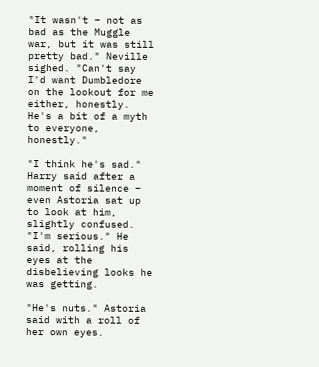"It wasn't – not as bad as the Muggle war, but it was still pretty bad." Neville sighed. "Can't say I'd want Dumbledore on the lookout for me either, honestly. He's a bit of a myth to everyone, honestly."

"I think he's sad." Harry said after a moment of silence – even Astoria sat up to look at him, slightly confused. "I'm serious." He said, rolling his eyes at the disbelieving looks he was getting.

"He's nuts." Astoria said with a roll of her own eyes.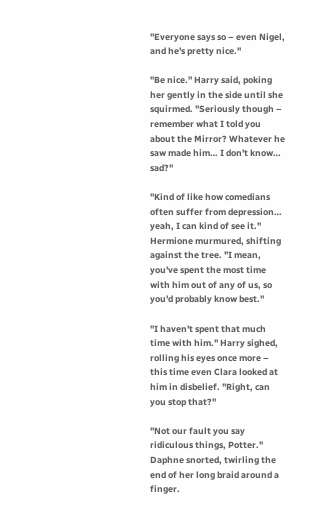"Everyone says so – even Nigel, and he's pretty nice."

"Be nice." Harry said, poking her gently in the side until she squirmed. "Seriously though – remember what I told you about the Mirror? Whatever he saw made him… I don't know… sad?"

"Kind of like how comedians often suffer from depression… yeah, I can kind of see it." Hermione murmured, shifting against the tree. "I mean, you've spent the most time with him out of any of us, so you'd probably know best."

"I haven't spent that much time with him." Harry sighed, rolling his eyes once more – this time even Clara looked at him in disbelief. "Right, can you stop that?"

"Not our fault you say ridiculous things, Potter." Daphne snorted, twirling the end of her long braid around a finger.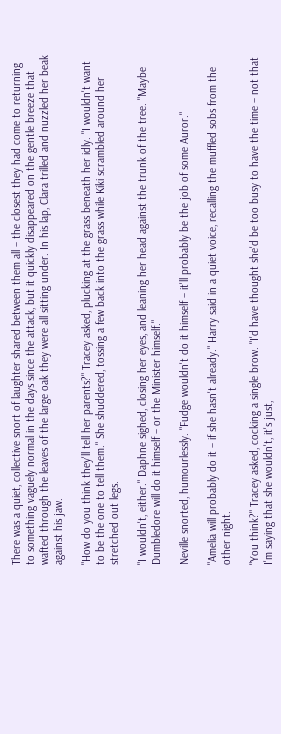There was a quiet, collective snort of laughter shared between them all – the closest they had come to returning to something vaguely normal in the days since the attack, but it quickly disappeared on the gentle breeze that wafted through the leaves of the large oak they were all sitting under. In his lap, Clara trilled and nuzzled her beak against his jaw.

"How do you think they'll tell her parents?" Tracey asked, plucking at the grass beneath her idly. "I wouldn't want to be the one to tell them." She shuddered, tossing a few back into the grass while Kiki scrambled around her stretched out legs.

"I wouldn't, either." Daphne sighed, closing her eyes, and leaning her head against the trunk of the tree. "Maybe Dumbledore will do it himself – or the Minister himself."

Neville snorted, humourlessly. "Fudge wouldn't do it himself – it'll probably be the job of some Auror."

"Amelia will probably do it – if she hasn't already." Harry said in a quiet voice, recalling the muffled sobs from the other night.

"You think?" Tracey asked, cocking a single brow. "I'd have thought she'd be too busy to have the time – not that I'm saying that she wouldn't, it's just,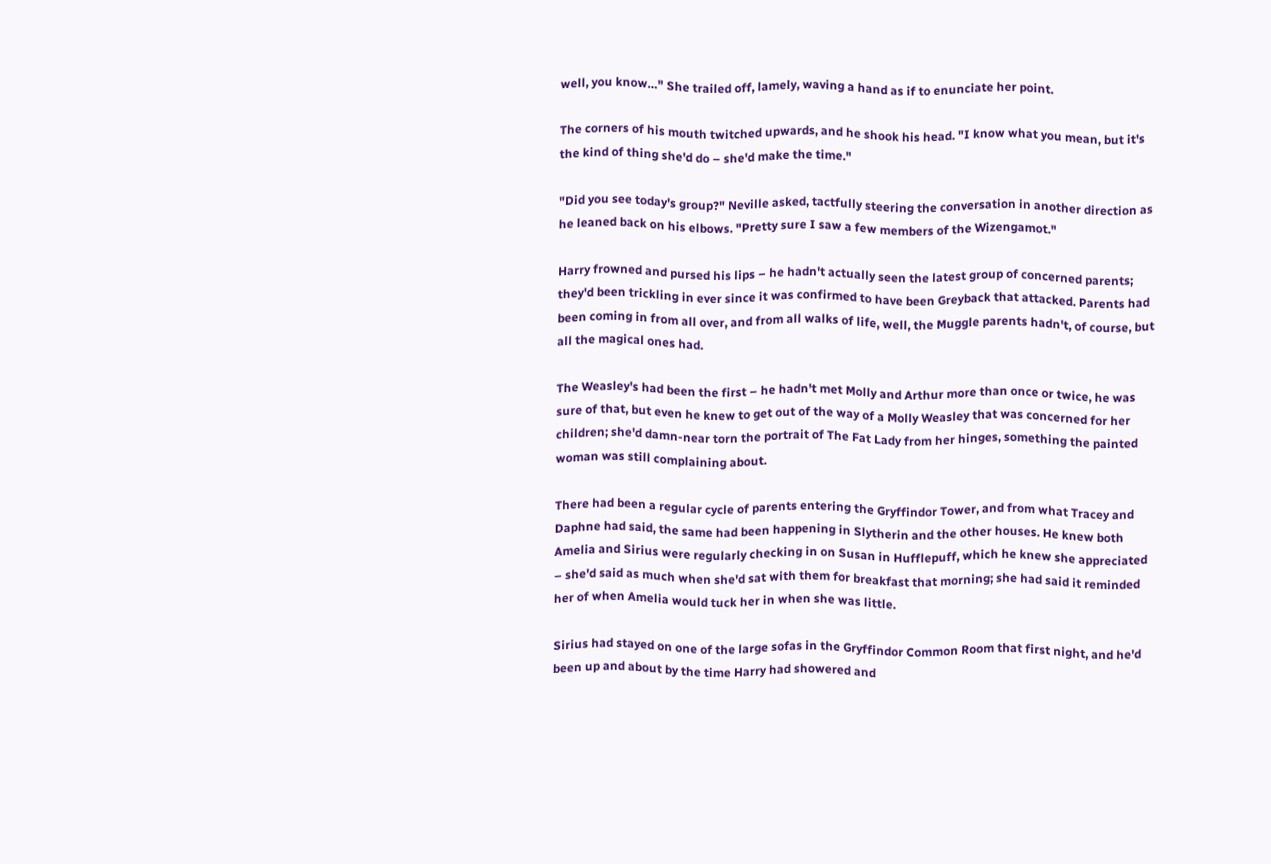well, you know…" She trailed off, lamely, waving a hand as if to enunciate her point.

The corners of his mouth twitched upwards, and he shook his head. "I know what you mean, but it's the kind of thing she'd do – she'd make the time."

"Did you see today's group?" Neville asked, tactfully steering the conversation in another direction as he leaned back on his elbows. "Pretty sure I saw a few members of the Wizengamot."

Harry frowned and pursed his lips – he hadn't actually seen the latest group of concerned parents; they'd been trickling in ever since it was confirmed to have been Greyback that attacked. Parents had been coming in from all over, and from all walks of life, well, the Muggle parents hadn't, of course, but all the magical ones had.

The Weasley's had been the first – he hadn't met Molly and Arthur more than once or twice, he was sure of that, but even he knew to get out of the way of a Molly Weasley that was concerned for her children; she'd damn-near torn the portrait of The Fat Lady from her hinges, something the painted woman was still complaining about.

There had been a regular cycle of parents entering the Gryffindor Tower, and from what Tracey and Daphne had said, the same had been happening in Slytherin and the other houses. He knew both Amelia and Sirius were regularly checking in on Susan in Hufflepuff, which he knew she appreciated – she'd said as much when she'd sat with them for breakfast that morning; she had said it reminded her of when Amelia would tuck her in when she was little.

Sirius had stayed on one of the large sofas in the Gryffindor Common Room that first night, and he'd been up and about by the time Harry had showered and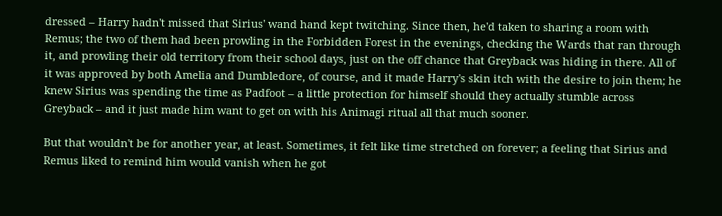dressed – Harry hadn't missed that Sirius' wand hand kept twitching. Since then, he'd taken to sharing a room with Remus; the two of them had been prowling in the Forbidden Forest in the evenings, checking the Wards that ran through it, and prowling their old territory from their school days, just on the off chance that Greyback was hiding in there. All of it was approved by both Amelia and Dumbledore, of course, and it made Harry's skin itch with the desire to join them; he knew Sirius was spending the time as Padfoot – a little protection for himself should they actually stumble across Greyback – and it just made him want to get on with his Animagi ritual all that much sooner.

But that wouldn't be for another year, at least. Sometimes, it felt like time stretched on forever; a feeling that Sirius and Remus liked to remind him would vanish when he got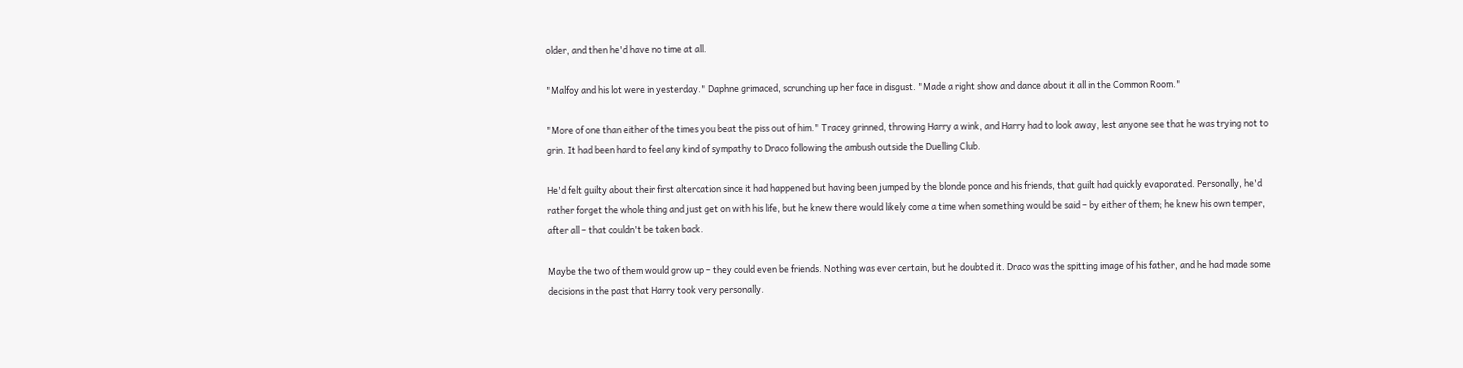older, and then he'd have no time at all.

"Malfoy and his lot were in yesterday." Daphne grimaced, scrunching up her face in disgust. "Made a right show and dance about it all in the Common Room."

"More of one than either of the times you beat the piss out of him." Tracey grinned, throwing Harry a wink, and Harry had to look away, lest anyone see that he was trying not to grin. It had been hard to feel any kind of sympathy to Draco following the ambush outside the Duelling Club.

He'd felt guilty about their first altercation since it had happened but having been jumped by the blonde ponce and his friends, that guilt had quickly evaporated. Personally, he'd rather forget the whole thing and just get on with his life, but he knew there would likely come a time when something would be said – by either of them; he knew his own temper, after all – that couldn't be taken back.

Maybe the two of them would grow up – they could even be friends. Nothing was ever certain, but he doubted it. Draco was the spitting image of his father, and he had made some decisions in the past that Harry took very personally.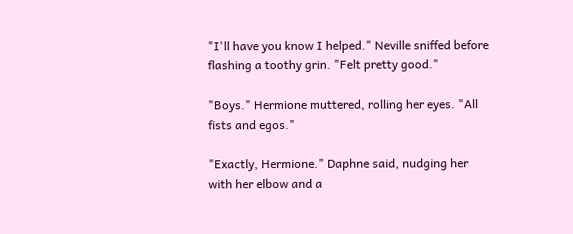"I'll have you know I helped." Neville sniffed before flashing a toothy grin. "Felt pretty good."

"Boys." Hermione muttered, rolling her eyes. "All fists and egos."

"Exactly, Hermione." Daphne said, nudging her with her elbow and a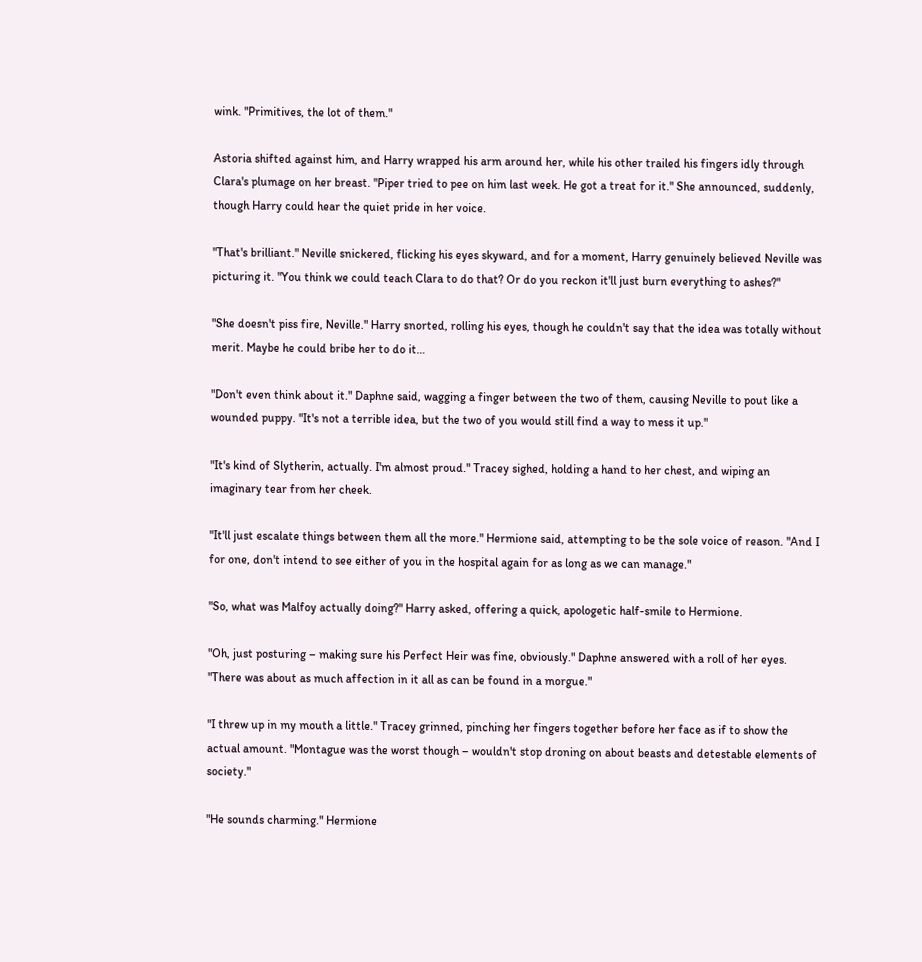wink. "Primitives, the lot of them."

Astoria shifted against him, and Harry wrapped his arm around her, while his other trailed his fingers idly through Clara's plumage on her breast. "Piper tried to pee on him last week. He got a treat for it." She announced, suddenly, though Harry could hear the quiet pride in her voice.

"That's brilliant." Neville snickered, flicking his eyes skyward, and for a moment, Harry genuinely believed Neville was picturing it. "You think we could teach Clara to do that? Or do you reckon it'll just burn everything to ashes?"

"She doesn't piss fire, Neville." Harry snorted, rolling his eyes, though he couldn't say that the idea was totally without merit. Maybe he could bribe her to do it…

"Don't even think about it." Daphne said, wagging a finger between the two of them, causing Neville to pout like a wounded puppy. "It's not a terrible idea, but the two of you would still find a way to mess it up."

"It's kind of Slytherin, actually. I'm almost proud." Tracey sighed, holding a hand to her chest, and wiping an imaginary tear from her cheek.

"It'll just escalate things between them all the more." Hermione said, attempting to be the sole voice of reason. "And I for one, don't intend to see either of you in the hospital again for as long as we can manage."

"So, what was Malfoy actually doing?" Harry asked, offering a quick, apologetic half-smile to Hermione.

"Oh, just posturing – making sure his Perfect Heir was fine, obviously." Daphne answered with a roll of her eyes. "There was about as much affection in it all as can be found in a morgue."

"I threw up in my mouth a little." Tracey grinned, pinching her fingers together before her face as if to show the actual amount. "Montague was the worst though – wouldn't stop droning on about beasts and detestable elements of society."

"He sounds charming." Hermione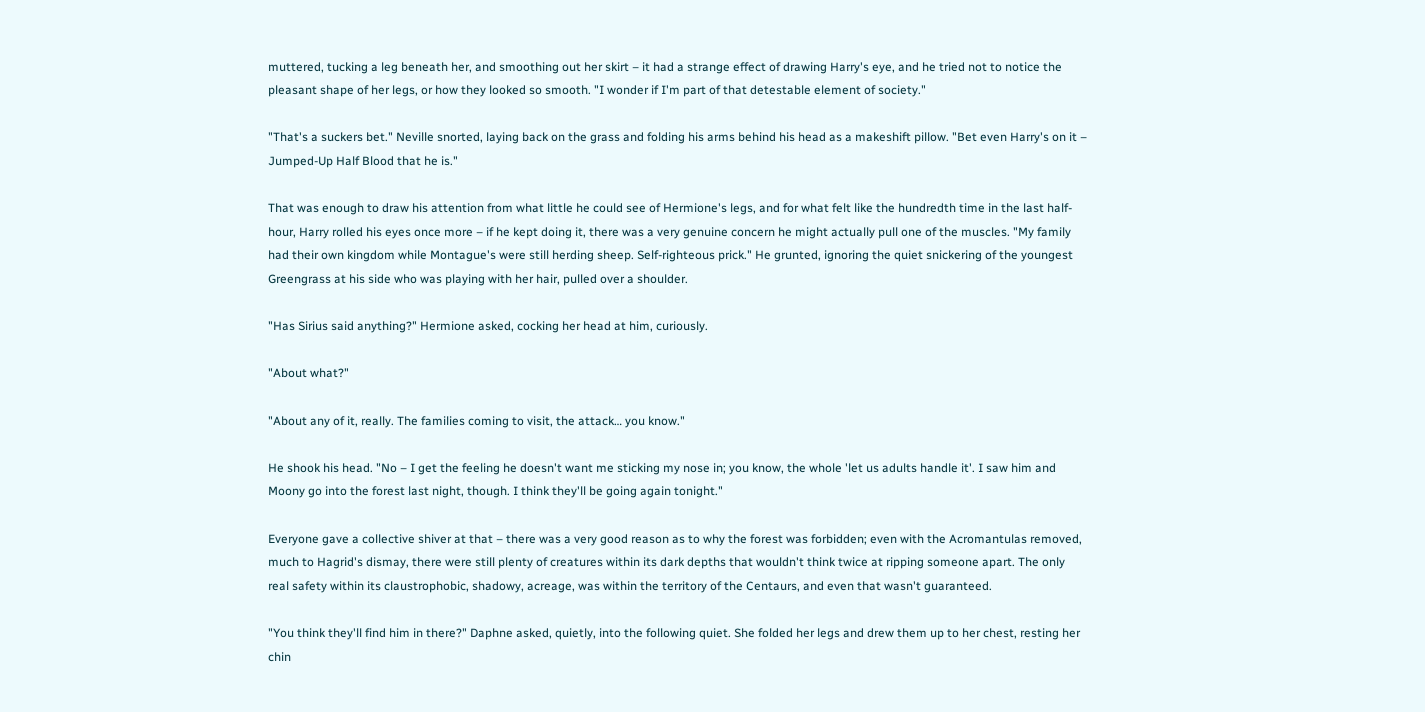muttered, tucking a leg beneath her, and smoothing out her skirt – it had a strange effect of drawing Harry's eye, and he tried not to notice the pleasant shape of her legs, or how they looked so smooth. "I wonder if I'm part of that detestable element of society."

"That's a suckers bet." Neville snorted, laying back on the grass and folding his arms behind his head as a makeshift pillow. "Bet even Harry's on it – Jumped-Up Half Blood that he is."

That was enough to draw his attention from what little he could see of Hermione's legs, and for what felt like the hundredth time in the last half-hour, Harry rolled his eyes once more – if he kept doing it, there was a very genuine concern he might actually pull one of the muscles. "My family had their own kingdom while Montague's were still herding sheep. Self-righteous prick." He grunted, ignoring the quiet snickering of the youngest Greengrass at his side who was playing with her hair, pulled over a shoulder.

"Has Sirius said anything?" Hermione asked, cocking her head at him, curiously.

"About what?"

"About any of it, really. The families coming to visit, the attack… you know."

He shook his head. "No – I get the feeling he doesn't want me sticking my nose in; you know, the whole 'let us adults handle it'. I saw him and Moony go into the forest last night, though. I think they'll be going again tonight."

Everyone gave a collective shiver at that – there was a very good reason as to why the forest was forbidden; even with the Acromantulas removed, much to Hagrid's dismay, there were still plenty of creatures within its dark depths that wouldn't think twice at ripping someone apart. The only real safety within its claustrophobic, shadowy, acreage, was within the territory of the Centaurs, and even that wasn't guaranteed.

"You think they'll find him in there?" Daphne asked, quietly, into the following quiet. She folded her legs and drew them up to her chest, resting her chin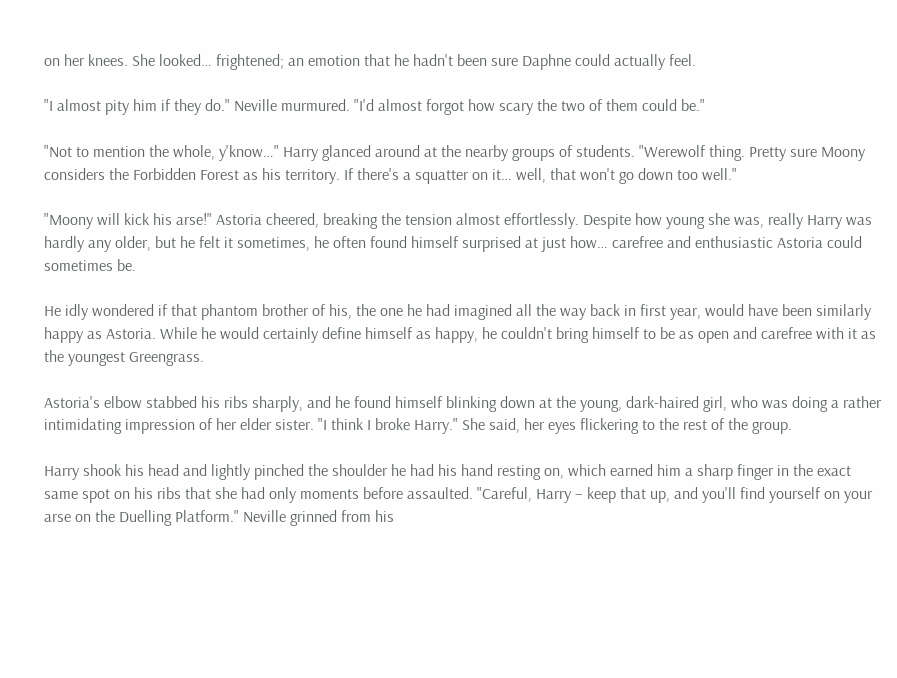on her knees. She looked… frightened; an emotion that he hadn't been sure Daphne could actually feel.

"I almost pity him if they do." Neville murmured. "I'd almost forgot how scary the two of them could be."

"Not to mention the whole, y'know…" Harry glanced around at the nearby groups of students. "Werewolf thing. Pretty sure Moony considers the Forbidden Forest as his territory. If there's a squatter on it… well, that won't go down too well."

"Moony will kick his arse!" Astoria cheered, breaking the tension almost effortlessly. Despite how young she was, really Harry was hardly any older, but he felt it sometimes, he often found himself surprised at just how… carefree and enthusiastic Astoria could sometimes be.

He idly wondered if that phantom brother of his, the one he had imagined all the way back in first year, would have been similarly happy as Astoria. While he would certainly define himself as happy, he couldn't bring himself to be as open and carefree with it as the youngest Greengrass.

Astoria's elbow stabbed his ribs sharply, and he found himself blinking down at the young, dark-haired girl, who was doing a rather intimidating impression of her elder sister. "I think I broke Harry." She said, her eyes flickering to the rest of the group.

Harry shook his head and lightly pinched the shoulder he had his hand resting on, which earned him a sharp finger in the exact same spot on his ribs that she had only moments before assaulted. "Careful, Harry – keep that up, and you'll find yourself on your arse on the Duelling Platform." Neville grinned from his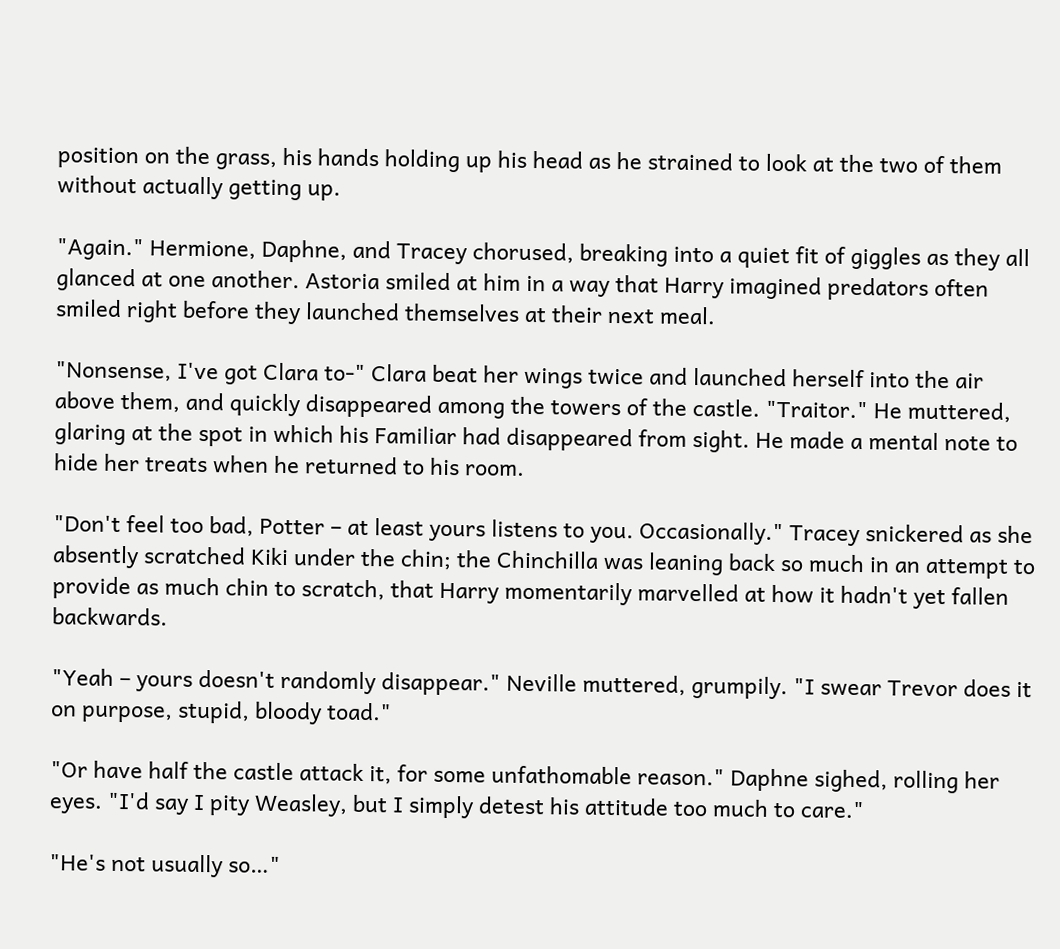position on the grass, his hands holding up his head as he strained to look at the two of them without actually getting up.

"Again." Hermione, Daphne, and Tracey chorused, breaking into a quiet fit of giggles as they all glanced at one another. Astoria smiled at him in a way that Harry imagined predators often smiled right before they launched themselves at their next meal.

"Nonsense, I've got Clara to-" Clara beat her wings twice and launched herself into the air above them, and quickly disappeared among the towers of the castle. "Traitor." He muttered, glaring at the spot in which his Familiar had disappeared from sight. He made a mental note to hide her treats when he returned to his room.

"Don't feel too bad, Potter – at least yours listens to you. Occasionally." Tracey snickered as she absently scratched Kiki under the chin; the Chinchilla was leaning back so much in an attempt to provide as much chin to scratch, that Harry momentarily marvelled at how it hadn't yet fallen backwards.

"Yeah – yours doesn't randomly disappear." Neville muttered, grumpily. "I swear Trevor does it on purpose, stupid, bloody toad."

"Or have half the castle attack it, for some unfathomable reason." Daphne sighed, rolling her eyes. "I'd say I pity Weasley, but I simply detest his attitude too much to care."

"He's not usually so…"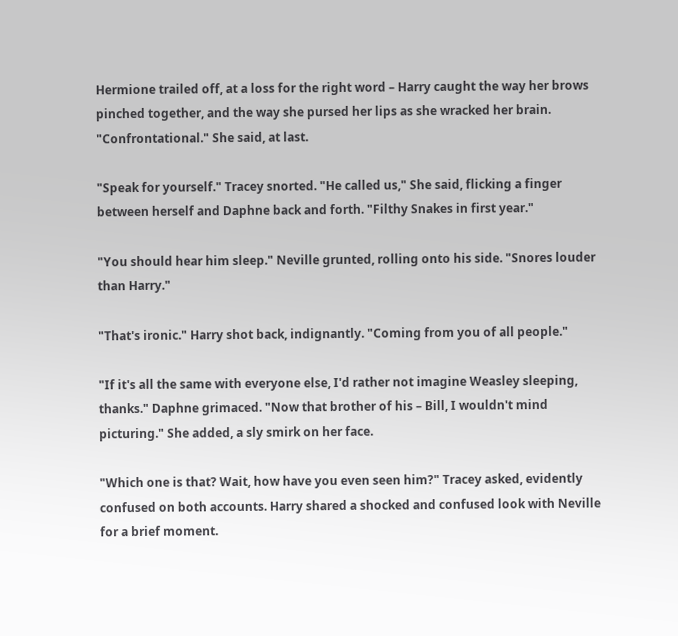Hermione trailed off, at a loss for the right word – Harry caught the way her brows pinched together, and the way she pursed her lips as she wracked her brain. "Confrontational." She said, at last.

"Speak for yourself." Tracey snorted. "He called us," She said, flicking a finger between herself and Daphne back and forth. "Filthy Snakes in first year."

"You should hear him sleep." Neville grunted, rolling onto his side. "Snores louder than Harry."

"That's ironic." Harry shot back, indignantly. "Coming from you of all people."

"If it's all the same with everyone else, I'd rather not imagine Weasley sleeping, thanks." Daphne grimaced. "Now that brother of his – Bill, I wouldn't mind picturing." She added, a sly smirk on her face.

"Which one is that? Wait, how have you even seen him?" Tracey asked, evidently confused on both accounts. Harry shared a shocked and confused look with Neville for a brief moment.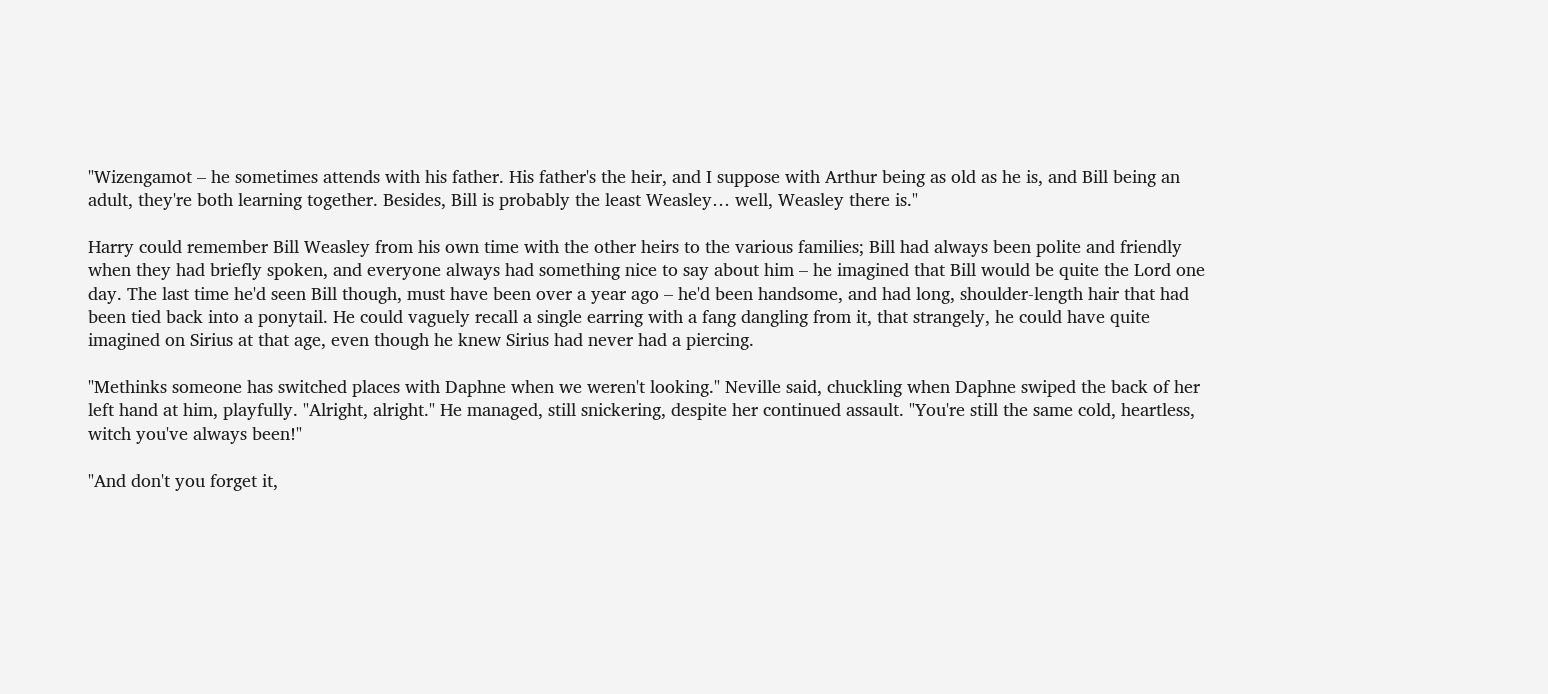"Wizengamot – he sometimes attends with his father. His father's the heir, and I suppose with Arthur being as old as he is, and Bill being an adult, they're both learning together. Besides, Bill is probably the least Weasley… well, Weasley there is."

Harry could remember Bill Weasley from his own time with the other heirs to the various families; Bill had always been polite and friendly when they had briefly spoken, and everyone always had something nice to say about him – he imagined that Bill would be quite the Lord one day. The last time he'd seen Bill though, must have been over a year ago – he'd been handsome, and had long, shoulder-length hair that had been tied back into a ponytail. He could vaguely recall a single earring with a fang dangling from it, that strangely, he could have quite imagined on Sirius at that age, even though he knew Sirius had never had a piercing.

"Methinks someone has switched places with Daphne when we weren't looking." Neville said, chuckling when Daphne swiped the back of her left hand at him, playfully. "Alright, alright." He managed, still snickering, despite her continued assault. "You're still the same cold, heartless, witch you've always been!"

"And don't you forget it,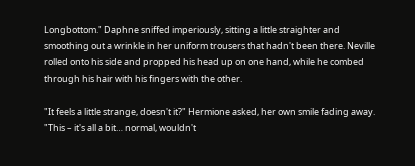Longbottom." Daphne sniffed imperiously, sitting a little straighter and smoothing out a wrinkle in her uniform trousers that hadn't been there. Neville rolled onto his side and propped his head up on one hand, while he combed through his hair with his fingers with the other.

"It feels a little strange, doesn't it?" Hermione asked, her own smile fading away. "This – it's all a bit… normal, wouldn't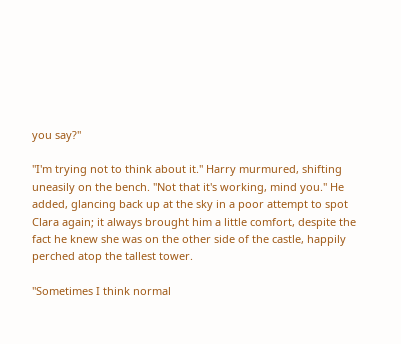you say?"

"I'm trying not to think about it." Harry murmured, shifting uneasily on the bench. "Not that it's working, mind you." He added, glancing back up at the sky in a poor attempt to spot Clara again; it always brought him a little comfort, despite the fact he knew she was on the other side of the castle, happily perched atop the tallest tower.

"Sometimes I think normal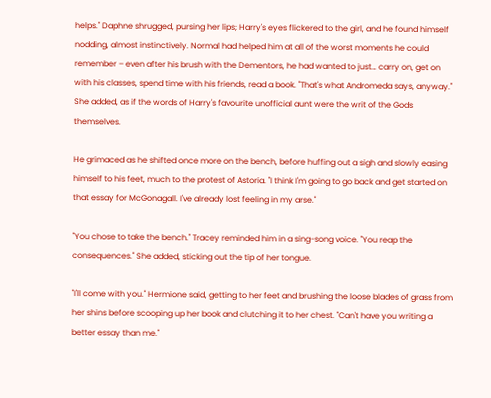helps." Daphne shrugged, pursing her lips; Harry's eyes flickered to the girl, and he found himself nodding, almost instinctively. Normal had helped him at all of the worst moments he could remember – even after his brush with the Dementors, he had wanted to just… carry on, get on with his classes, spend time with his friends, read a book. "That's what Andromeda says, anyway." She added, as if the words of Harry's favourite unofficial aunt were the writ of the Gods themselves.

He grimaced as he shifted once more on the bench, before huffing out a sigh and slowly easing himself to his feet, much to the protest of Astoria. "I think I'm going to go back and get started on that essay for McGonagall. I've already lost feeling in my arse."

"You chose to take the bench." Tracey reminded him in a sing-song voice. "You reap the consequences." She added, sticking out the tip of her tongue.

"I'll come with you." Hermione said, getting to her feet and brushing the loose blades of grass from her shins before scooping up her book and clutching it to her chest. "Can't have you writing a better essay than me."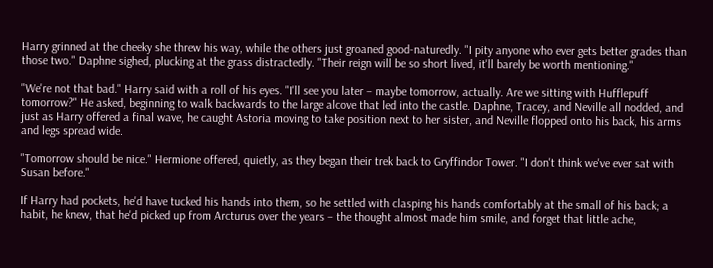Harry grinned at the cheeky she threw his way, while the others just groaned good-naturedly. "I pity anyone who ever gets better grades than those two." Daphne sighed, plucking at the grass distractedly. "Their reign will be so short lived, it'll barely be worth mentioning."

"We're not that bad." Harry said with a roll of his eyes. "I'll see you later – maybe tomorrow, actually. Are we sitting with Hufflepuff tomorrow?" He asked, beginning to walk backwards to the large alcove that led into the castle. Daphne, Tracey, and Neville all nodded, and just as Harry offered a final wave, he caught Astoria moving to take position next to her sister, and Neville flopped onto his back, his arms and legs spread wide.

"Tomorrow should be nice." Hermione offered, quietly, as they began their trek back to Gryffindor Tower. "I don't think we've ever sat with Susan before."

If Harry had pockets, he'd have tucked his hands into them, so he settled with clasping his hands comfortably at the small of his back; a habit, he knew, that he'd picked up from Arcturus over the years – the thought almost made him smile, and forget that little ache,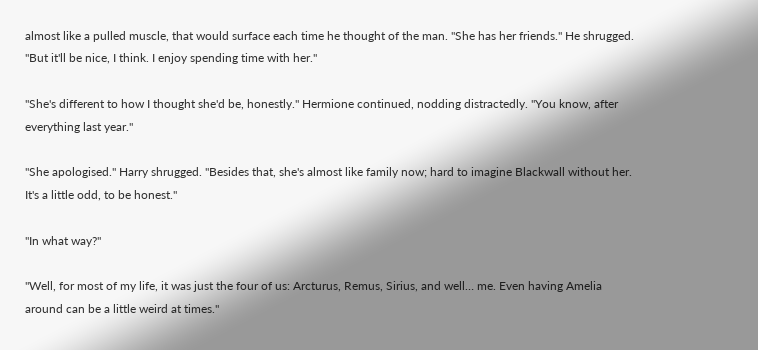almost like a pulled muscle, that would surface each time he thought of the man. "She has her friends." He shrugged. "But it'll be nice, I think. I enjoy spending time with her."

"She's different to how I thought she'd be, honestly." Hermione continued, nodding distractedly. "You know, after everything last year."

"She apologised." Harry shrugged. "Besides that, she's almost like family now; hard to imagine Blackwall without her. It's a little odd, to be honest."

"In what way?"

"Well, for most of my life, it was just the four of us: Arcturus, Remus, Sirius, and well… me. Even having Amelia around can be a little weird at times."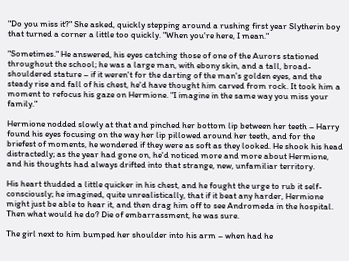"Do you miss it?" She asked, quickly stepping around a rushing first year Slytherin boy that turned a corner a little too quickly. "When you're here, I mean."

"Sometimes." He answered, his eyes catching those of one of the Aurors stationed throughout the school; he was a large man, with ebony skin, and a tall, broad-shouldered stature – if it weren't for the darting of the man's golden eyes, and the steady rise and fall of his chest, he'd have thought him carved from rock. It took him a moment to refocus his gaze on Hermione. "I imagine in the same way you miss your family."

Hermione nodded slowly at that and pinched her bottom lip between her teeth – Harry found his eyes focusing on the way her lip pillowed around her teeth, and for the briefest of moments, he wondered if they were as soft as they looked. He shook his head distractedly; as the year had gone on, he'd noticed more and more about Hermione, and his thoughts had always drifted into that strange, new, unfamiliar territory.

His heart thudded a little quicker in his chest, and he fought the urge to rub it self-consciously; he imagined, quite unrealistically, that if it beat any harder, Hermione might just be able to hear it, and then drag him off to see Andromeda in the hospital. Then what would he do? Die of embarrassment, he was sure.

The girl next to him bumped her shoulder into his arm – when had he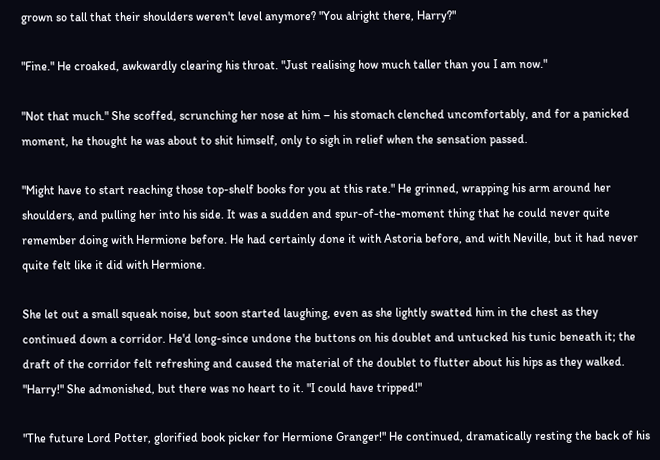grown so tall that their shoulders weren't level anymore? "You alright there, Harry?"

"Fine." He croaked, awkwardly clearing his throat. "Just realising how much taller than you I am now."

"Not that much." She scoffed, scrunching her nose at him – his stomach clenched uncomfortably, and for a panicked moment, he thought he was about to shit himself, only to sigh in relief when the sensation passed.

"Might have to start reaching those top-shelf books for you at this rate." He grinned, wrapping his arm around her shoulders, and pulling her into his side. It was a sudden and spur-of-the-moment thing that he could never quite remember doing with Hermione before. He had certainly done it with Astoria before, and with Neville, but it had never quite felt like it did with Hermione.

She let out a small squeak noise, but soon started laughing, even as she lightly swatted him in the chest as they continued down a corridor. He'd long-since undone the buttons on his doublet and untucked his tunic beneath it; the draft of the corridor felt refreshing and caused the material of the doublet to flutter about his hips as they walked. "Harry!" She admonished, but there was no heart to it. "I could have tripped!"

"The future Lord Potter, glorified book picker for Hermione Granger!" He continued, dramatically resting the back of his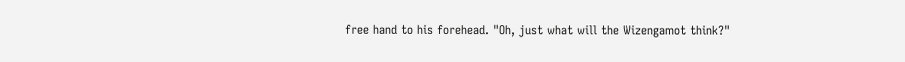free hand to his forehead. "Oh, just what will the Wizengamot think?"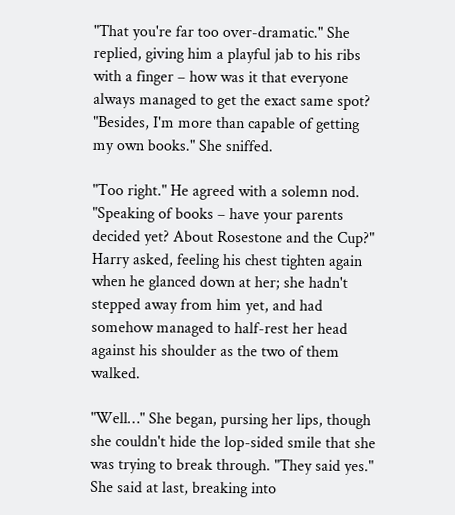"That you're far too over-dramatic." She replied, giving him a playful jab to his ribs with a finger – how was it that everyone always managed to get the exact same spot? "Besides, I'm more than capable of getting my own books." She sniffed.

"Too right." He agreed with a solemn nod. "Speaking of books – have your parents decided yet? About Rosestone and the Cup?" Harry asked, feeling his chest tighten again when he glanced down at her; she hadn't stepped away from him yet, and had somehow managed to half-rest her head against his shoulder as the two of them walked.

"Well…" She began, pursing her lips, though she couldn't hide the lop-sided smile that she was trying to break through. "They said yes." She said at last, breaking into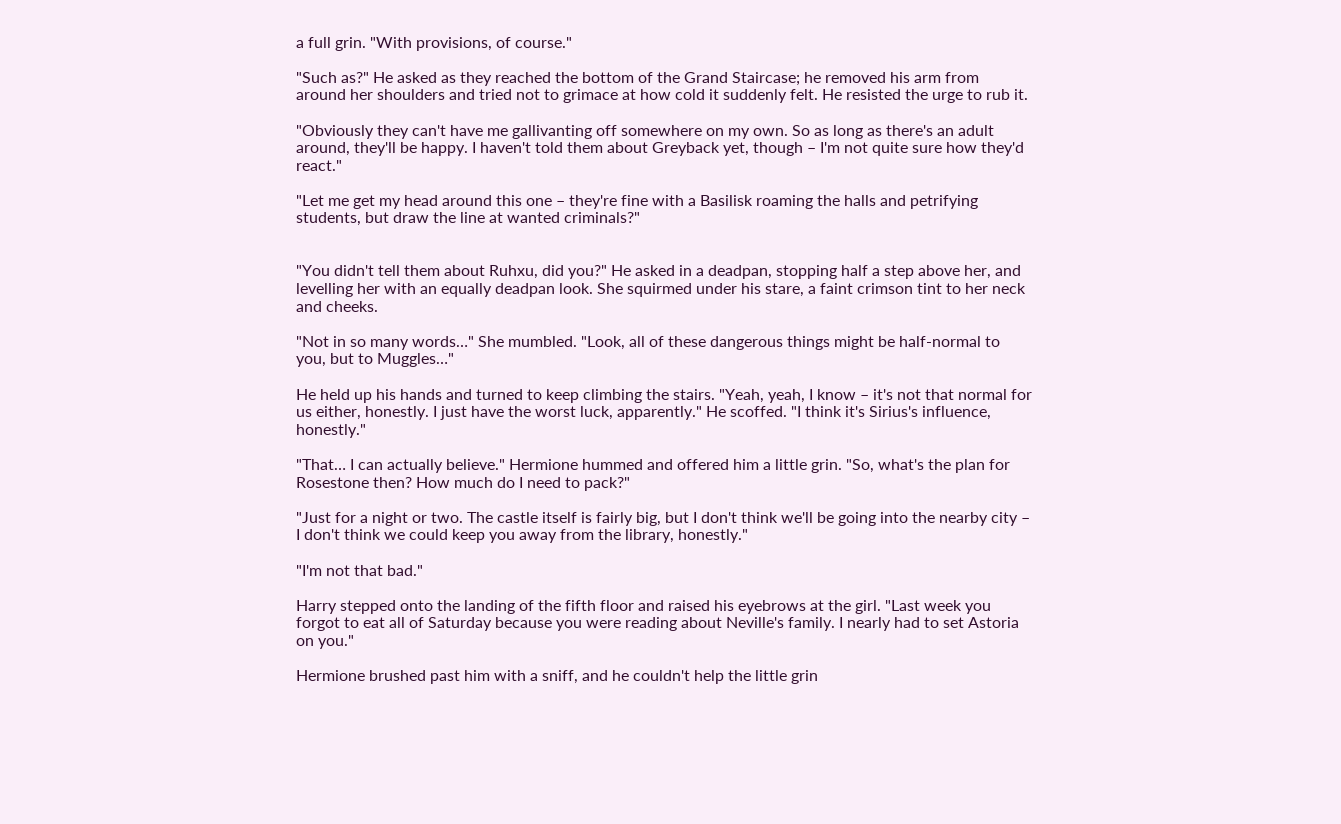a full grin. "With provisions, of course."

"Such as?" He asked as they reached the bottom of the Grand Staircase; he removed his arm from around her shoulders and tried not to grimace at how cold it suddenly felt. He resisted the urge to rub it.

"Obviously they can't have me gallivanting off somewhere on my own. So as long as there's an adult around, they'll be happy. I haven't told them about Greyback yet, though – I'm not quite sure how they'd react."

"Let me get my head around this one – they're fine with a Basilisk roaming the halls and petrifying students, but draw the line at wanted criminals?"


"You didn't tell them about Ruhxu, did you?" He asked in a deadpan, stopping half a step above her, and levelling her with an equally deadpan look. She squirmed under his stare, a faint crimson tint to her neck and cheeks.

"Not in so many words…" She mumbled. "Look, all of these dangerous things might be half-normal to you, but to Muggles…"

He held up his hands and turned to keep climbing the stairs. "Yeah, yeah, I know – it's not that normal for us either, honestly. I just have the worst luck, apparently." He scoffed. "I think it's Sirius's influence, honestly."

"That… I can actually believe." Hermione hummed and offered him a little grin. "So, what's the plan for Rosestone then? How much do I need to pack?"

"Just for a night or two. The castle itself is fairly big, but I don't think we'll be going into the nearby city – I don't think we could keep you away from the library, honestly."

"I'm not that bad."

Harry stepped onto the landing of the fifth floor and raised his eyebrows at the girl. "Last week you forgot to eat all of Saturday because you were reading about Neville's family. I nearly had to set Astoria on you."

Hermione brushed past him with a sniff, and he couldn't help the little grin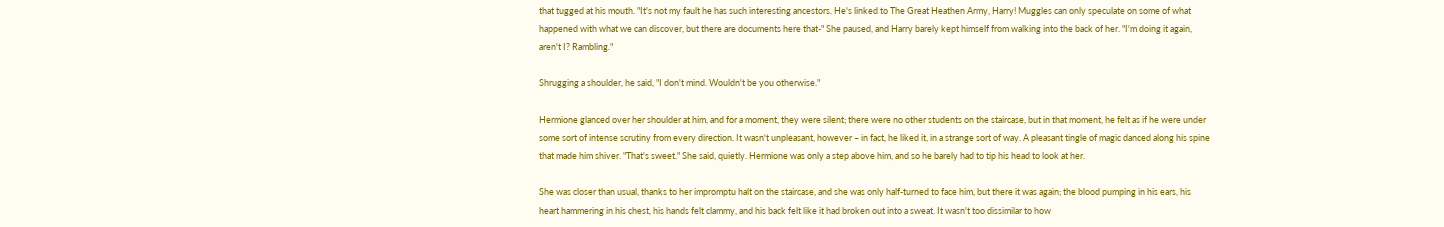that tugged at his mouth. "It's not my fault he has such interesting ancestors. He's linked to The Great Heathen Army, Harry! Muggles can only speculate on some of what happened with what we can discover, but there are documents here that-" She paused, and Harry barely kept himself from walking into the back of her. "I'm doing it again, aren't I? Rambling."

Shrugging a shoulder, he said, "I don't mind. Wouldn't be you otherwise."

Hermione glanced over her shoulder at him, and for a moment, they were silent; there were no other students on the staircase, but in that moment, he felt as if he were under some sort of intense scrutiny from every direction. It wasn't unpleasant, however – in fact, he liked it, in a strange sort of way. A pleasant tingle of magic danced along his spine that made him shiver. "That's sweet." She said, quietly. Hermione was only a step above him, and so he barely had to tip his head to look at her.

She was closer than usual, thanks to her impromptu halt on the staircase, and she was only half-turned to face him, but there it was again; the blood pumping in his ears, his heart hammering in his chest, his hands felt clammy, and his back felt like it had broken out into a sweat. It wasn't too dissimilar to how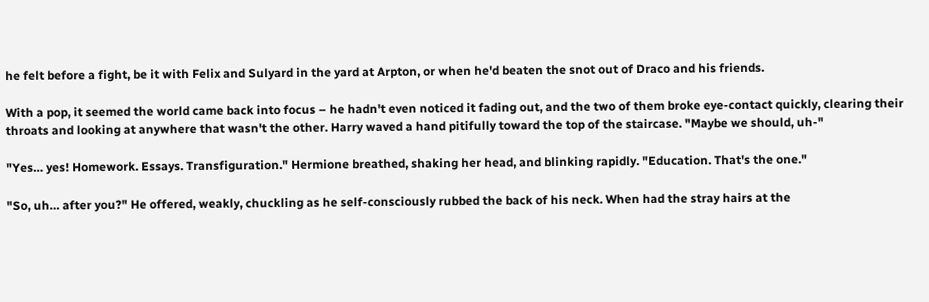he felt before a fight, be it with Felix and Sulyard in the yard at Arpton, or when he'd beaten the snot out of Draco and his friends.

With a pop, it seemed the world came back into focus – he hadn't even noticed it fading out, and the two of them broke eye-contact quickly, clearing their throats and looking at anywhere that wasn't the other. Harry waved a hand pitifully toward the top of the staircase. "Maybe we should, uh-"

"Yes… yes! Homework. Essays. Transfiguration." Hermione breathed, shaking her head, and blinking rapidly. "Education. That's the one."

"So, uh… after you?" He offered, weakly, chuckling as he self-consciously rubbed the back of his neck. When had the stray hairs at the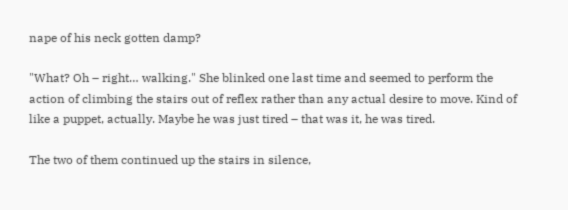nape of his neck gotten damp?

"What? Oh – right… walking." She blinked one last time and seemed to perform the action of climbing the stairs out of reflex rather than any actual desire to move. Kind of like a puppet, actually. Maybe he was just tired – that was it, he was tired.

The two of them continued up the stairs in silence,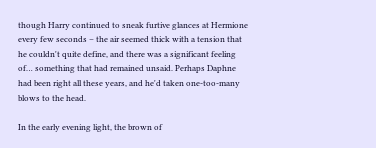though Harry continued to sneak furtive glances at Hermione every few seconds – the air seemed thick with a tension that he couldn't quite define, and there was a significant feeling of… something that had remained unsaid. Perhaps Daphne had been right all these years, and he'd taken one-too-many blows to the head.

In the early evening light, the brown of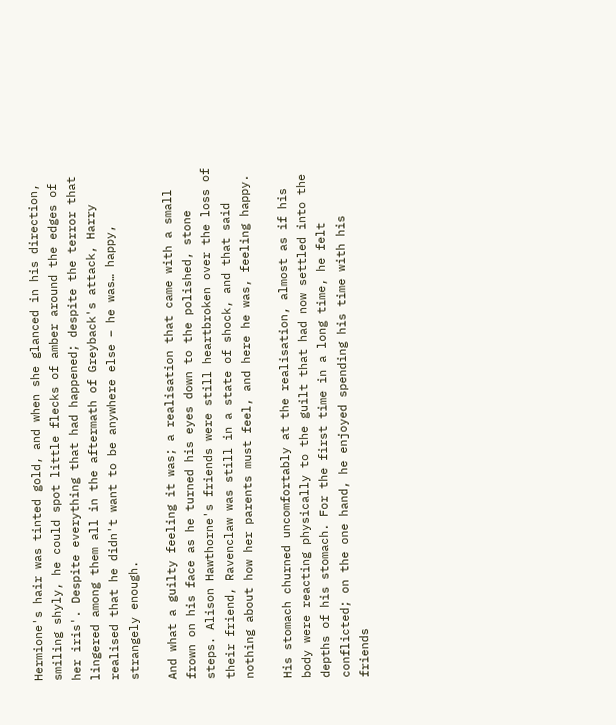Hermione's hair was tinted gold, and when she glanced in his direction, smiling shyly, he could spot little flecks of amber around the edges of her iris'. Despite everything that had happened; despite the terror that lingered among them all in the aftermath of Greyback's attack, Harry realised that he didn't want to be anywhere else – he was… happy, strangely enough.

And what a guilty feeling it was; a realisation that came with a small frown on his face as he turned his eyes down to the polished, stone steps. Alison Hawthorne's friends were still heartbroken over the loss of their friend, Ravenclaw was still in a state of shock, and that said nothing about how her parents must feel, and here he was, feeling happy.

His stomach churned uncomfortably at the realisation, almost as if his body were reacting physically to the guilt that had now settled into the depths of his stomach. For the first time in a long time, he felt conflicted; on the one hand, he enjoyed spending his time with his friends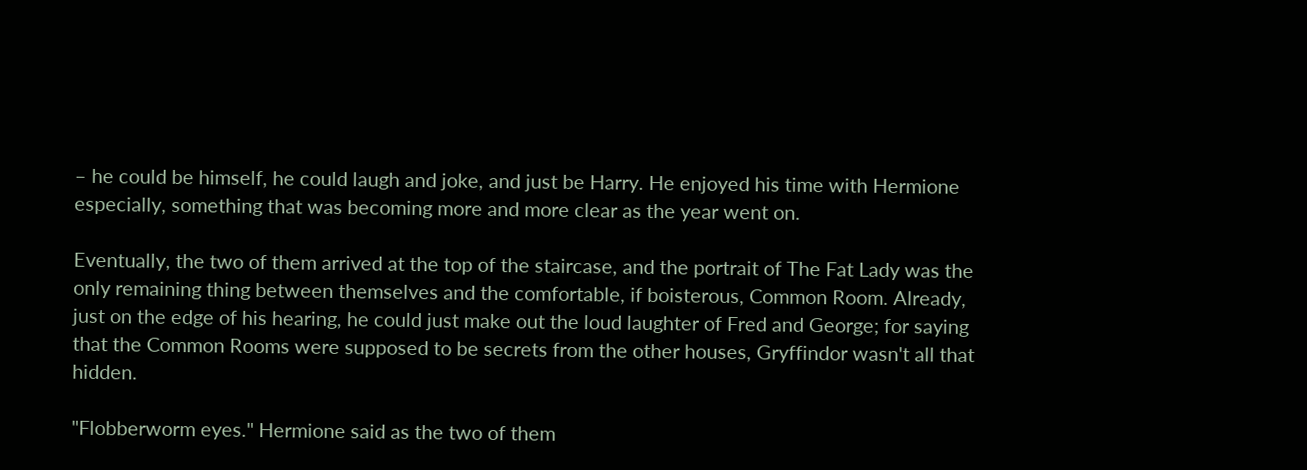– he could be himself, he could laugh and joke, and just be Harry. He enjoyed his time with Hermione especially, something that was becoming more and more clear as the year went on.

Eventually, the two of them arrived at the top of the staircase, and the portrait of The Fat Lady was the only remaining thing between themselves and the comfortable, if boisterous, Common Room. Already, just on the edge of his hearing, he could just make out the loud laughter of Fred and George; for saying that the Common Rooms were supposed to be secrets from the other houses, Gryffindor wasn't all that hidden.

"Flobberworm eyes." Hermione said as the two of them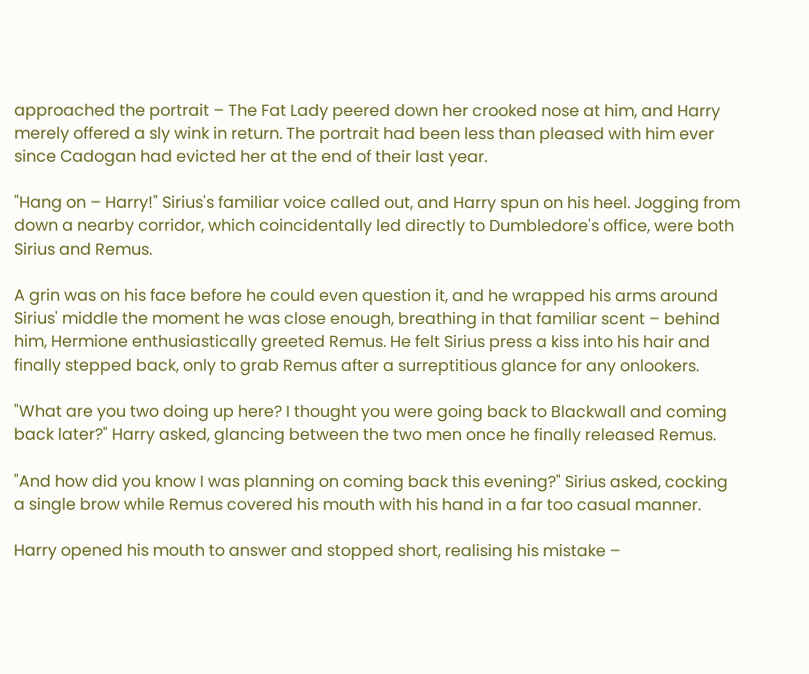approached the portrait – The Fat Lady peered down her crooked nose at him, and Harry merely offered a sly wink in return. The portrait had been less than pleased with him ever since Cadogan had evicted her at the end of their last year.

"Hang on – Harry!" Sirius's familiar voice called out, and Harry spun on his heel. Jogging from down a nearby corridor, which coincidentally led directly to Dumbledore's office, were both Sirius and Remus.

A grin was on his face before he could even question it, and he wrapped his arms around Sirius' middle the moment he was close enough, breathing in that familiar scent – behind him, Hermione enthusiastically greeted Remus. He felt Sirius press a kiss into his hair and finally stepped back, only to grab Remus after a surreptitious glance for any onlookers.

"What are you two doing up here? I thought you were going back to Blackwall and coming back later?" Harry asked, glancing between the two men once he finally released Remus.

"And how did you know I was planning on coming back this evening?" Sirius asked, cocking a single brow while Remus covered his mouth with his hand in a far too casual manner.

Harry opened his mouth to answer and stopped short, realising his mistake –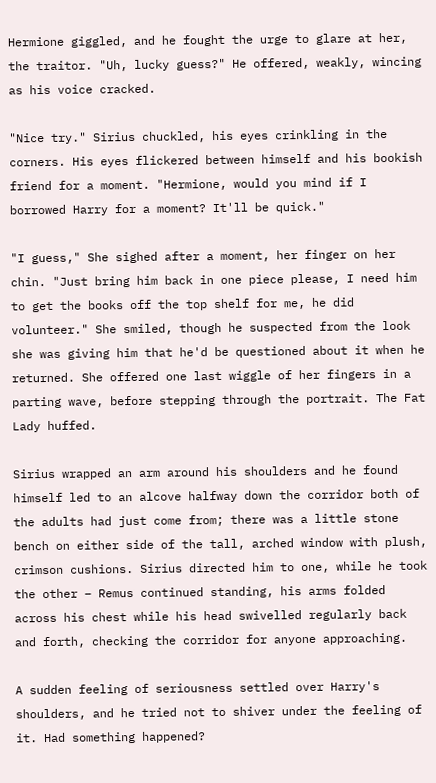Hermione giggled, and he fought the urge to glare at her, the traitor. "Uh, lucky guess?" He offered, weakly, wincing as his voice cracked.

"Nice try." Sirius chuckled, his eyes crinkling in the corners. His eyes flickered between himself and his bookish friend for a moment. "Hermione, would you mind if I borrowed Harry for a moment? It'll be quick."

"I guess," She sighed after a moment, her finger on her chin. "Just bring him back in one piece please, I need him to get the books off the top shelf for me, he did volunteer." She smiled, though he suspected from the look she was giving him that he'd be questioned about it when he returned. She offered one last wiggle of her fingers in a parting wave, before stepping through the portrait. The Fat Lady huffed.

Sirius wrapped an arm around his shoulders and he found himself led to an alcove halfway down the corridor both of the adults had just come from; there was a little stone bench on either side of the tall, arched window with plush, crimson cushions. Sirius directed him to one, while he took the other – Remus continued standing, his arms folded across his chest while his head swivelled regularly back and forth, checking the corridor for anyone approaching.

A sudden feeling of seriousness settled over Harry's shoulders, and he tried not to shiver under the feeling of it. Had something happened?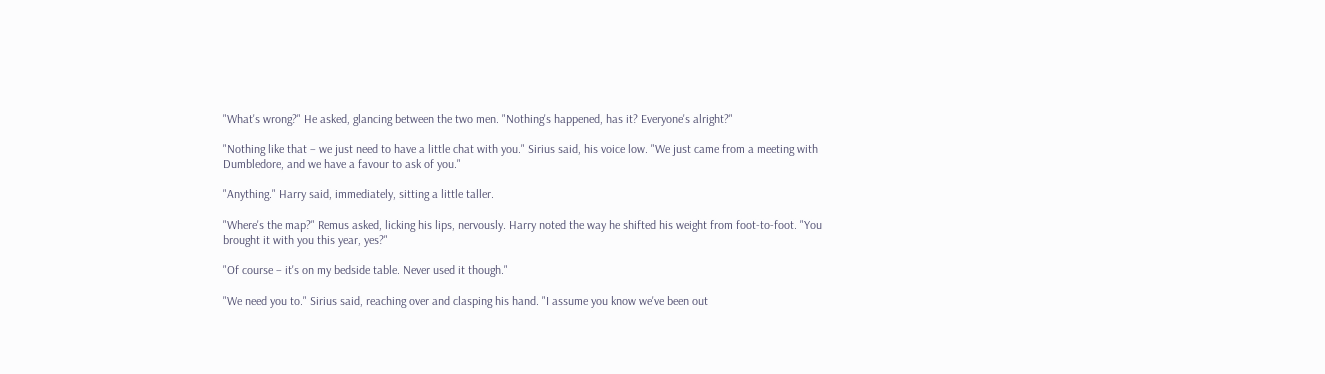"What's wrong?" He asked, glancing between the two men. "Nothing's happened, has it? Everyone's alright?"

"Nothing like that – we just need to have a little chat with you." Sirius said, his voice low. "We just came from a meeting with Dumbledore, and we have a favour to ask of you."

"Anything." Harry said, immediately, sitting a little taller.

"Where's the map?" Remus asked, licking his lips, nervously. Harry noted the way he shifted his weight from foot-to-foot. "You brought it with you this year, yes?"

"Of course – it's on my bedside table. Never used it though."

"We need you to." Sirius said, reaching over and clasping his hand. "I assume you know we've been out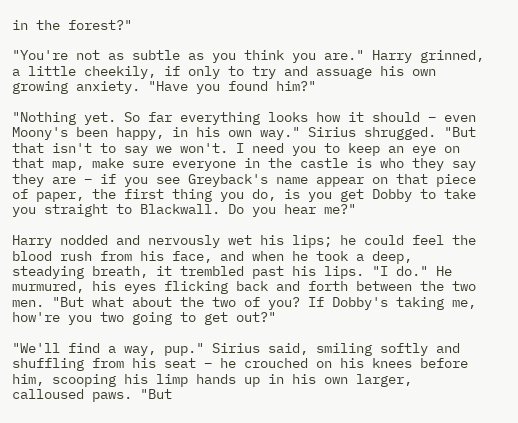in the forest?"

"You're not as subtle as you think you are." Harry grinned, a little cheekily, if only to try and assuage his own growing anxiety. "Have you found him?"

"Nothing yet. So far everything looks how it should – even Moony's been happy, in his own way." Sirius shrugged. "But that isn't to say we won't. I need you to keep an eye on that map, make sure everyone in the castle is who they say they are – if you see Greyback's name appear on that piece of paper, the first thing you do, is you get Dobby to take you straight to Blackwall. Do you hear me?"

Harry nodded and nervously wet his lips; he could feel the blood rush from his face, and when he took a deep, steadying breath, it trembled past his lips. "I do." He murmured, his eyes flicking back and forth between the two men. "But what about the two of you? If Dobby's taking me, how're you two going to get out?"

"We'll find a way, pup." Sirius said, smiling softly and shuffling from his seat – he crouched on his knees before him, scooping his limp hands up in his own larger, calloused paws. "But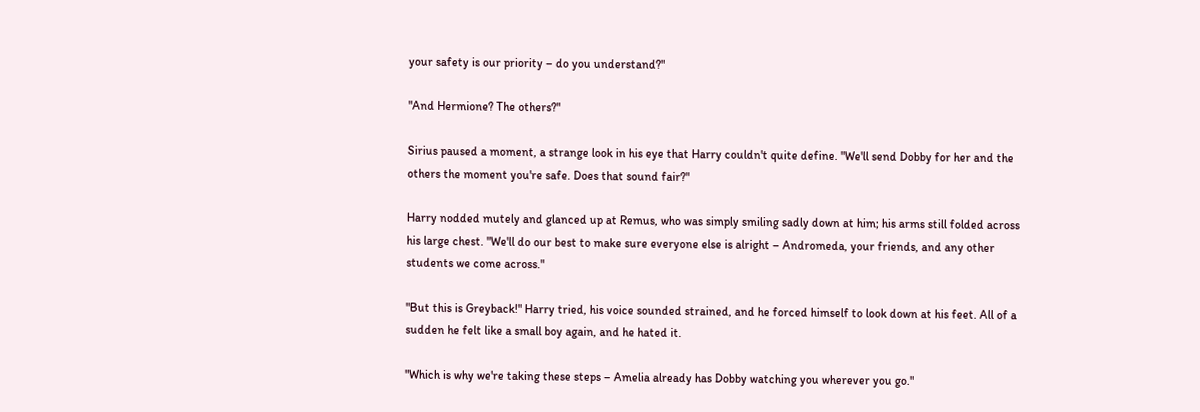your safety is our priority – do you understand?"

"And Hermione? The others?"

Sirius paused a moment, a strange look in his eye that Harry couldn't quite define. "We'll send Dobby for her and the others the moment you're safe. Does that sound fair?"

Harry nodded mutely and glanced up at Remus, who was simply smiling sadly down at him; his arms still folded across his large chest. "We'll do our best to make sure everyone else is alright – Andromeda, your friends, and any other students we come across."

"But this is Greyback!" Harry tried, his voice sounded strained, and he forced himself to look down at his feet. All of a sudden he felt like a small boy again, and he hated it.

"Which is why we're taking these steps – Amelia already has Dobby watching you wherever you go."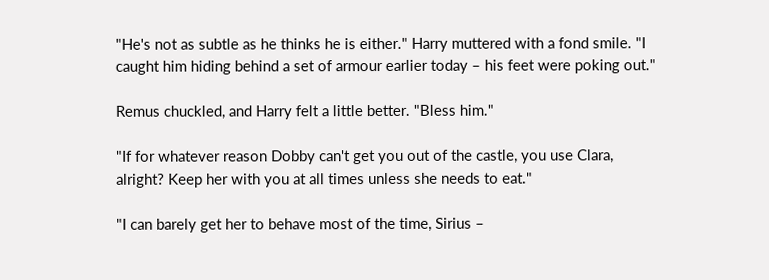"He's not as subtle as he thinks he is either." Harry muttered with a fond smile. "I caught him hiding behind a set of armour earlier today – his feet were poking out."

Remus chuckled, and Harry felt a little better. "Bless him."

"If for whatever reason Dobby can't get you out of the castle, you use Clara, alright? Keep her with you at all times unless she needs to eat."

"I can barely get her to behave most of the time, Sirius –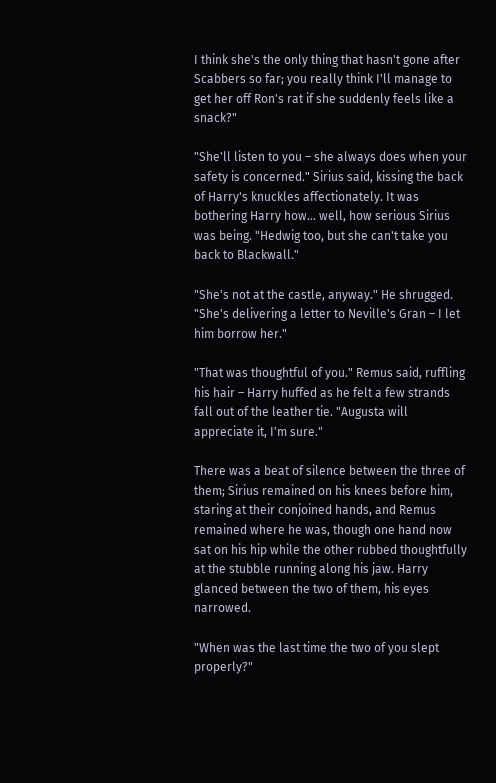I think she's the only thing that hasn't gone after Scabbers so far; you really think I'll manage to get her off Ron's rat if she suddenly feels like a snack?"

"She'll listen to you – she always does when your safety is concerned." Sirius said, kissing the back of Harry's knuckles affectionately. It was bothering Harry how… well, how serious Sirius was being. "Hedwig too, but she can't take you back to Blackwall."

"She's not at the castle, anyway." He shrugged. "She's delivering a letter to Neville's Gran – I let him borrow her."

"That was thoughtful of you." Remus said, ruffling his hair – Harry huffed as he felt a few strands fall out of the leather tie. "Augusta will appreciate it, I'm sure."

There was a beat of silence between the three of them; Sirius remained on his knees before him, staring at their conjoined hands, and Remus remained where he was, though one hand now sat on his hip while the other rubbed thoughtfully at the stubble running along his jaw. Harry glanced between the two of them, his eyes narrowed.

"When was the last time the two of you slept properly?"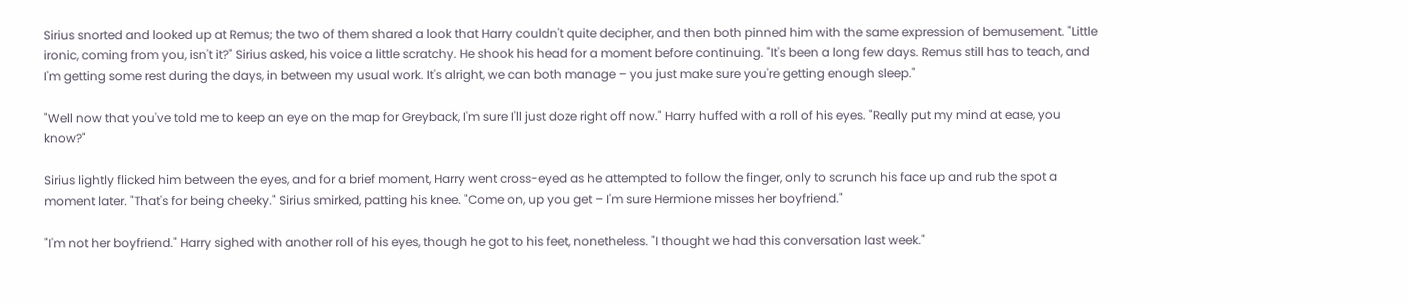Sirius snorted and looked up at Remus; the two of them shared a look that Harry couldn't quite decipher, and then both pinned him with the same expression of bemusement. "Little ironic, coming from you, isn't it?" Sirius asked, his voice a little scratchy. He shook his head for a moment before continuing. "It's been a long few days. Remus still has to teach, and I'm getting some rest during the days, in between my usual work. It's alright, we can both manage – you just make sure you're getting enough sleep."

"Well now that you've told me to keep an eye on the map for Greyback, I'm sure I'll just doze right off now." Harry huffed with a roll of his eyes. "Really put my mind at ease, you know?"

Sirius lightly flicked him between the eyes, and for a brief moment, Harry went cross-eyed as he attempted to follow the finger, only to scrunch his face up and rub the spot a moment later. "That's for being cheeky." Sirius smirked, patting his knee. "Come on, up you get – I'm sure Hermione misses her boyfriend."

"I'm not her boyfriend." Harry sighed with another roll of his eyes, though he got to his feet, nonetheless. "I thought we had this conversation last week."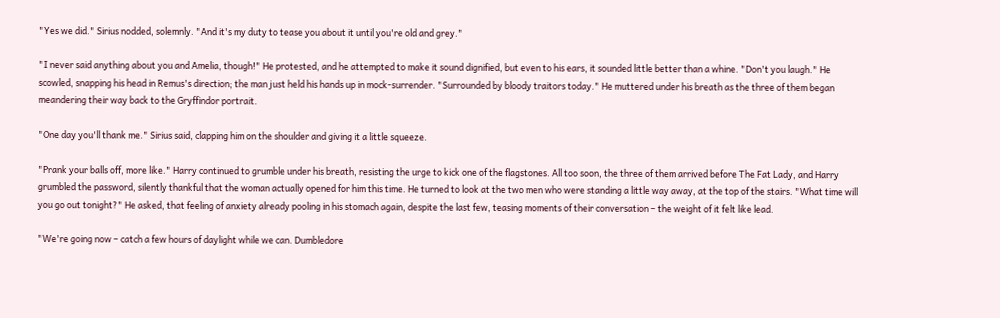"Yes we did." Sirius nodded, solemnly. "And it's my duty to tease you about it until you're old and grey."

"I never said anything about you and Amelia, though!" He protested, and he attempted to make it sound dignified, but even to his ears, it sounded little better than a whine. "Don't you laugh." He scowled, snapping his head in Remus's direction; the man just held his hands up in mock-surrender. "Surrounded by bloody traitors today." He muttered under his breath as the three of them began meandering their way back to the Gryffindor portrait.

"One day you'll thank me." Sirius said, clapping him on the shoulder and giving it a little squeeze.

"Prank your balls off, more like." Harry continued to grumble under his breath, resisting the urge to kick one of the flagstones. All too soon, the three of them arrived before The Fat Lady, and Harry grumbled the password, silently thankful that the woman actually opened for him this time. He turned to look at the two men who were standing a little way away, at the top of the stairs. "What time will you go out tonight?" He asked, that feeling of anxiety already pooling in his stomach again, despite the last few, teasing moments of their conversation – the weight of it felt like lead.

"We're going now – catch a few hours of daylight while we can. Dumbledore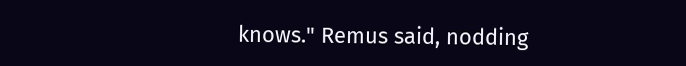knows." Remus said, nodding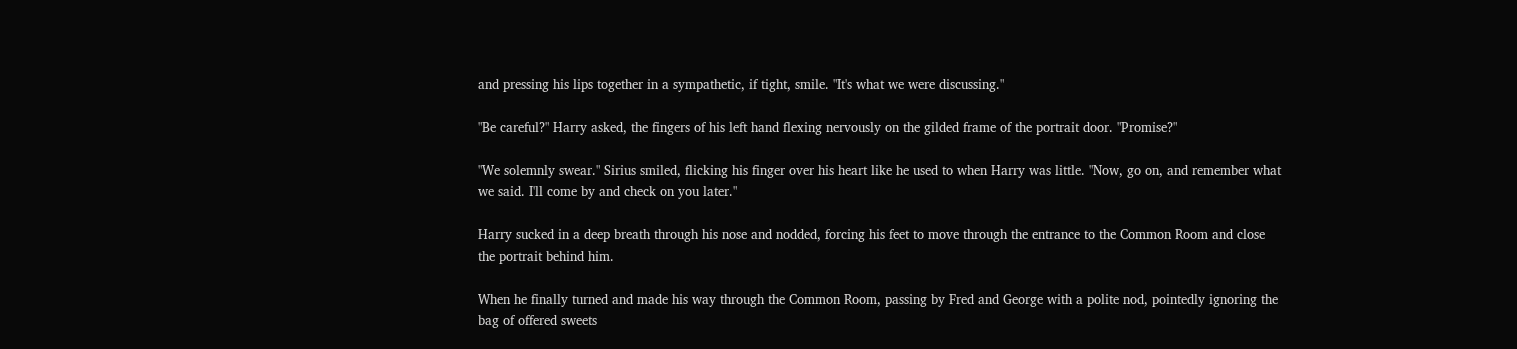and pressing his lips together in a sympathetic, if tight, smile. "It's what we were discussing."

"Be careful?" Harry asked, the fingers of his left hand flexing nervously on the gilded frame of the portrait door. "Promise?"

"We solemnly swear." Sirius smiled, flicking his finger over his heart like he used to when Harry was little. "Now, go on, and remember what we said. I'll come by and check on you later."

Harry sucked in a deep breath through his nose and nodded, forcing his feet to move through the entrance to the Common Room and close the portrait behind him.

When he finally turned and made his way through the Common Room, passing by Fred and George with a polite nod, pointedly ignoring the bag of offered sweets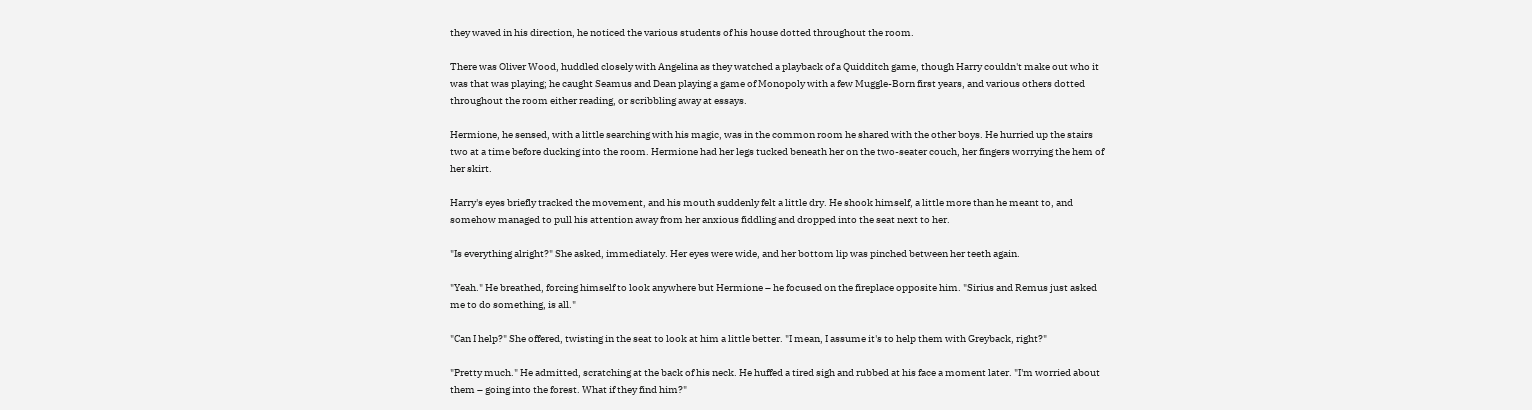they waved in his direction, he noticed the various students of his house dotted throughout the room.

There was Oliver Wood, huddled closely with Angelina as they watched a playback of a Quidditch game, though Harry couldn't make out who it was that was playing; he caught Seamus and Dean playing a game of Monopoly with a few Muggle-Born first years, and various others dotted throughout the room either reading, or scribbling away at essays.

Hermione, he sensed, with a little searching with his magic, was in the common room he shared with the other boys. He hurried up the stairs two at a time before ducking into the room. Hermione had her legs tucked beneath her on the two-seater couch, her fingers worrying the hem of her skirt.

Harry's eyes briefly tracked the movement, and his mouth suddenly felt a little dry. He shook himself, a little more than he meant to, and somehow managed to pull his attention away from her anxious fiddling and dropped into the seat next to her.

"Is everything alright?" She asked, immediately. Her eyes were wide, and her bottom lip was pinched between her teeth again.

"Yeah." He breathed, forcing himself to look anywhere but Hermione – he focused on the fireplace opposite him. "Sirius and Remus just asked me to do something, is all."

"Can I help?" She offered, twisting in the seat to look at him a little better. "I mean, I assume it's to help them with Greyback, right?"

"Pretty much." He admitted, scratching at the back of his neck. He huffed a tired sigh and rubbed at his face a moment later. "I'm worried about them – going into the forest. What if they find him?"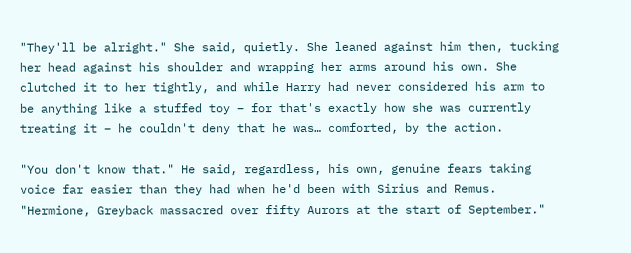"They'll be alright." She said, quietly. She leaned against him then, tucking her head against his shoulder and wrapping her arms around his own. She clutched it to her tightly, and while Harry had never considered his arm to be anything like a stuffed toy – for that's exactly how she was currently treating it – he couldn't deny that he was… comforted, by the action.

"You don't know that." He said, regardless, his own, genuine fears taking voice far easier than they had when he'd been with Sirius and Remus. "Hermione, Greyback massacred over fifty Aurors at the start of September."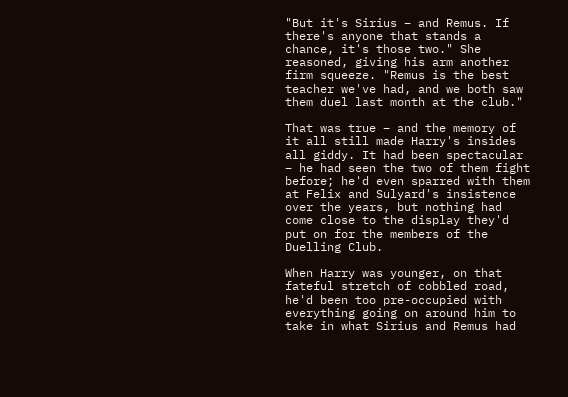"But it's Sirius – and Remus. If there's anyone that stands a chance, it's those two." She reasoned, giving his arm another firm squeeze. "Remus is the best teacher we've had, and we both saw them duel last month at the club."

That was true – and the memory of it all still made Harry's insides all giddy. It had been spectacular – he had seen the two of them fight before; he'd even sparred with them at Felix and Sulyard's insistence over the years, but nothing had come close to the display they'd put on for the members of the Duelling Club.

When Harry was younger, on that fateful stretch of cobbled road, he'd been too pre-occupied with everything going on around him to take in what Sirius and Remus had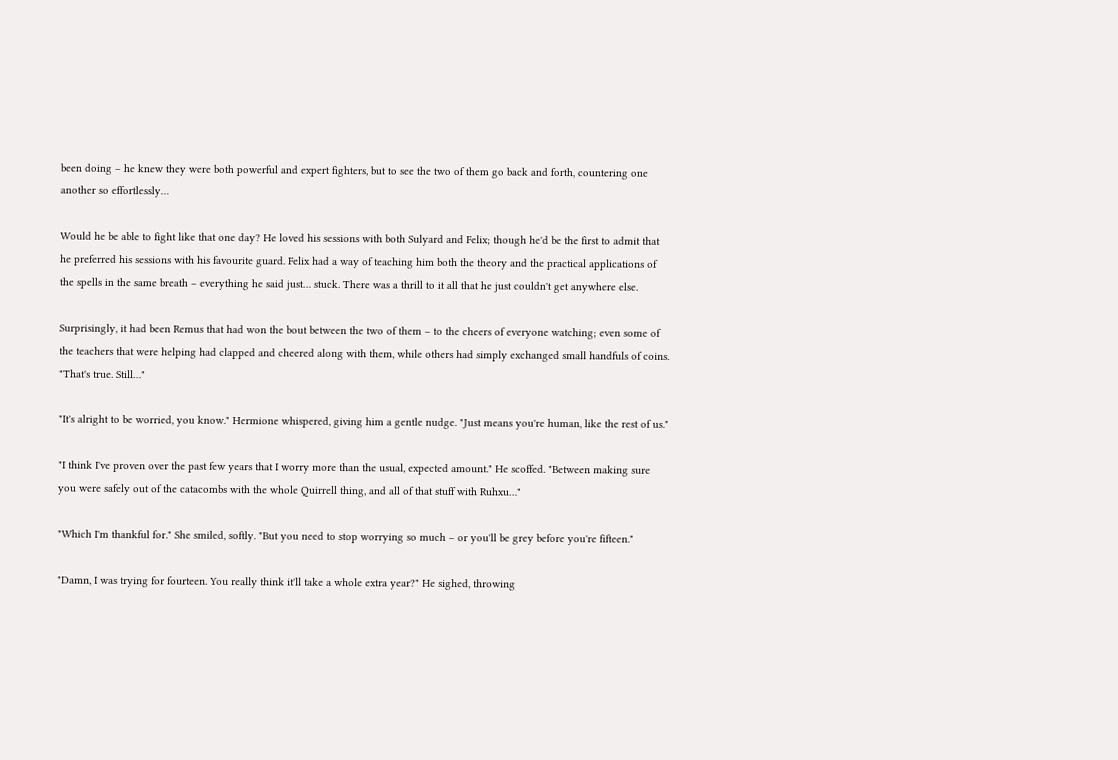been doing – he knew they were both powerful and expert fighters, but to see the two of them go back and forth, countering one another so effortlessly…

Would he be able to fight like that one day? He loved his sessions with both Sulyard and Felix; though he'd be the first to admit that he preferred his sessions with his favourite guard. Felix had a way of teaching him both the theory and the practical applications of the spells in the same breath – everything he said just… stuck. There was a thrill to it all that he just couldn't get anywhere else.

Surprisingly, it had been Remus that had won the bout between the two of them – to the cheers of everyone watching; even some of the teachers that were helping had clapped and cheered along with them, while others had simply exchanged small handfuls of coins. "That's true. Still…"

"It's alright to be worried, you know." Hermione whispered, giving him a gentle nudge. "Just means you're human, like the rest of us."

"I think I've proven over the past few years that I worry more than the usual, expected amount." He scoffed. "Between making sure you were safely out of the catacombs with the whole Quirrell thing, and all of that stuff with Ruhxu…"

"Which I'm thankful for." She smiled, softly. "But you need to stop worrying so much – or you'll be grey before you're fifteen."

"Damn, I was trying for fourteen. You really think it'll take a whole extra year?" He sighed, throwing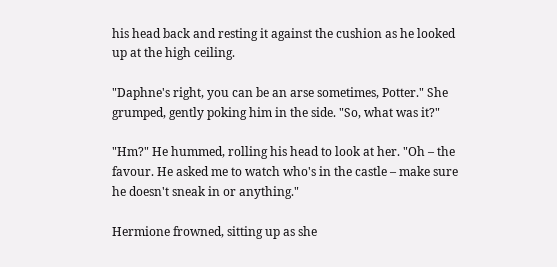his head back and resting it against the cushion as he looked up at the high ceiling.

"Daphne's right, you can be an arse sometimes, Potter." She grumped, gently poking him in the side. "So, what was it?"

"Hm?" He hummed, rolling his head to look at her. "Oh – the favour. He asked me to watch who's in the castle – make sure he doesn't sneak in or anything."

Hermione frowned, sitting up as she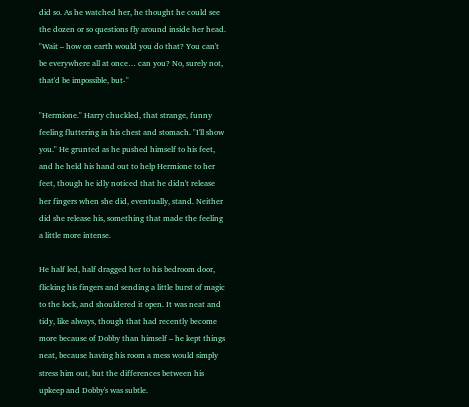did so. As he watched her, he thought he could see the dozen or so questions fly around inside her head. "Wait – how on earth would you do that? You can't be everywhere all at once… can you? No, surely not, that'd be impossible, but-"

"Hermione." Harry chuckled, that strange, funny feeling fluttering in his chest and stomach. "I'll show you." He grunted as he pushed himself to his feet, and he held his hand out to help Hermione to her feet, though he idly noticed that he didn't release her fingers when she did, eventually, stand. Neither did she release his, something that made the feeling a little more intense.

He half led, half dragged her to his bedroom door, flicking his fingers and sending a little burst of magic to the lock, and shouldered it open. It was neat and tidy, like always, though that had recently become more because of Dobby than himself – he kept things neat, because having his room a mess would simply stress him out, but the differences between his upkeep and Dobby's was subtle.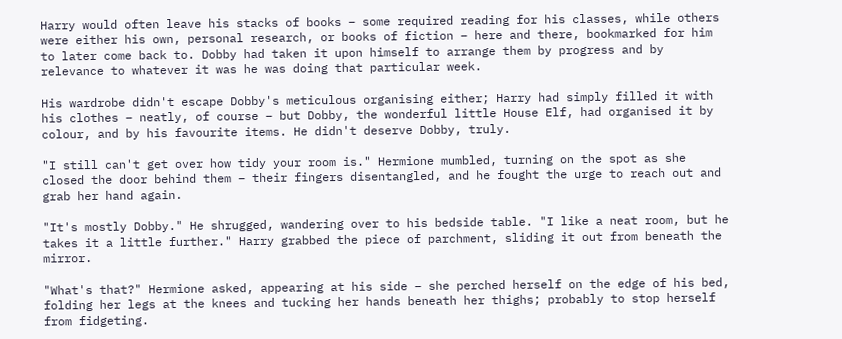Harry would often leave his stacks of books – some required reading for his classes, while others were either his own, personal research, or books of fiction – here and there, bookmarked for him to later come back to. Dobby had taken it upon himself to arrange them by progress and by relevance to whatever it was he was doing that particular week.

His wardrobe didn't escape Dobby's meticulous organising either; Harry had simply filled it with his clothes – neatly, of course – but Dobby, the wonderful little House Elf, had organised it by colour, and by his favourite items. He didn't deserve Dobby, truly.

"I still can't get over how tidy your room is." Hermione mumbled, turning on the spot as she closed the door behind them – their fingers disentangled, and he fought the urge to reach out and grab her hand again.

"It's mostly Dobby." He shrugged, wandering over to his bedside table. "I like a neat room, but he takes it a little further." Harry grabbed the piece of parchment, sliding it out from beneath the mirror.

"What's that?" Hermione asked, appearing at his side – she perched herself on the edge of his bed, folding her legs at the knees and tucking her hands beneath her thighs; probably to stop herself from fidgeting.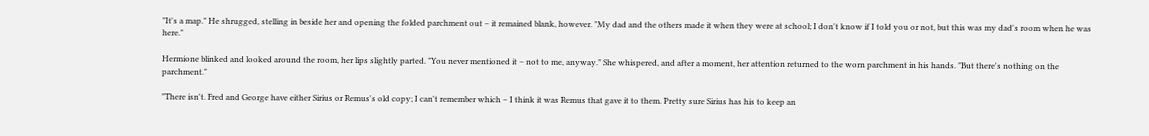"It's a map." He shrugged, stelling in beside her and opening the folded parchment out – it remained blank, however. "My dad and the others made it when they were at school; I don't know if I told you or not, but this was my dad's room when he was here."

Hermione blinked and looked around the room, her lips slightly parted. "You never mentioned it – not to me, anyway." She whispered, and after a moment, her attention returned to the worn parchment in his hands. "But there's nothing on the parchment."

"There isn't. Fred and George have either Sirius or Remus's old copy; I can't remember which – I think it was Remus that gave it to them. Pretty sure Sirius has his to keep an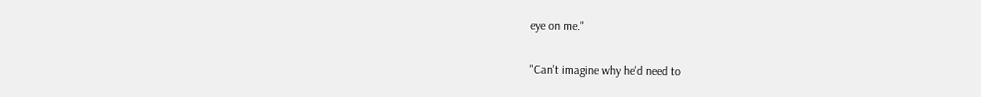eye on me."

"Can't imagine why he'd need to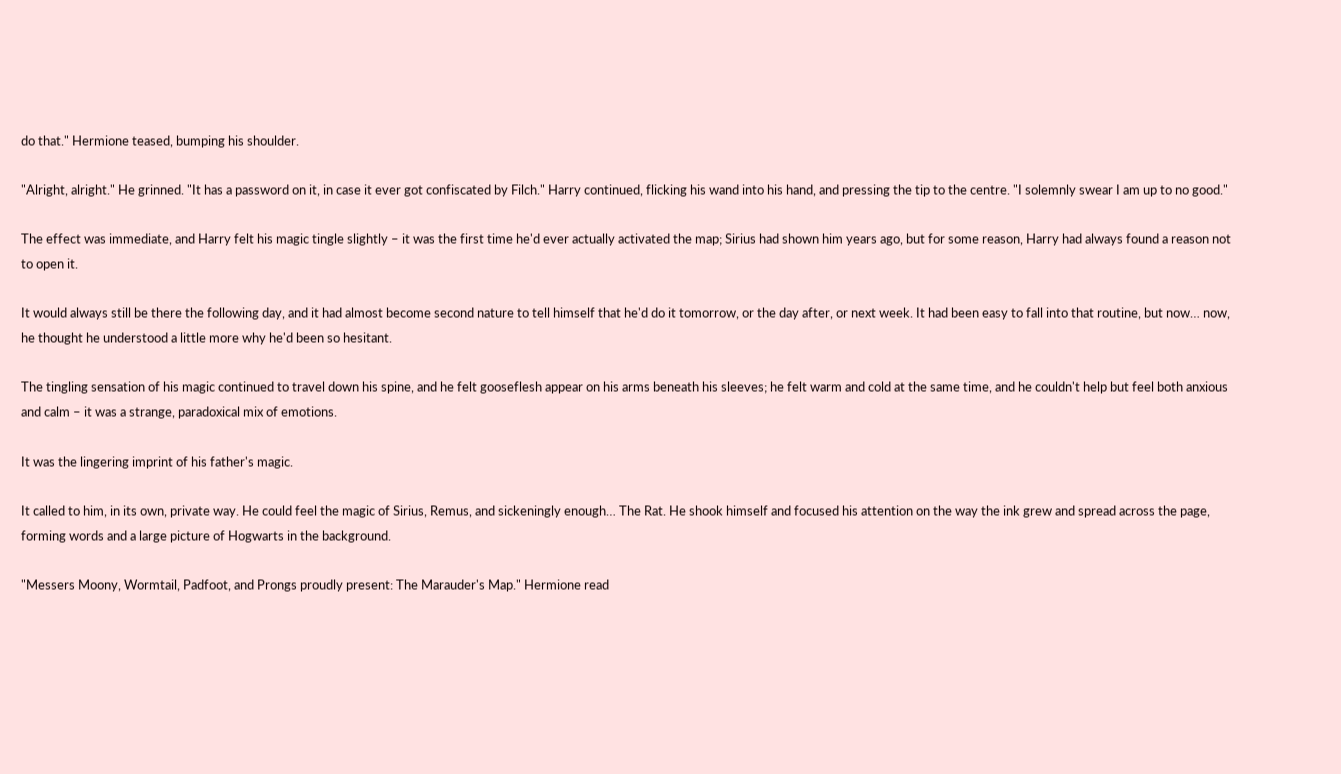do that." Hermione teased, bumping his shoulder.

"Alright, alright." He grinned. "It has a password on it, in case it ever got confiscated by Filch." Harry continued, flicking his wand into his hand, and pressing the tip to the centre. "I solemnly swear I am up to no good."

The effect was immediate, and Harry felt his magic tingle slightly – it was the first time he'd ever actually activated the map; Sirius had shown him years ago, but for some reason, Harry had always found a reason not to open it.

It would always still be there the following day, and it had almost become second nature to tell himself that he'd do it tomorrow, or the day after, or next week. It had been easy to fall into that routine, but now… now, he thought he understood a little more why he'd been so hesitant.

The tingling sensation of his magic continued to travel down his spine, and he felt gooseflesh appear on his arms beneath his sleeves; he felt warm and cold at the same time, and he couldn't help but feel both anxious and calm – it was a strange, paradoxical mix of emotions.

It was the lingering imprint of his father's magic.

It called to him, in its own, private way. He could feel the magic of Sirius, Remus, and sickeningly enough… The Rat. He shook himself and focused his attention on the way the ink grew and spread across the page, forming words and a large picture of Hogwarts in the background.

"Messers Moony, Wormtail, Padfoot, and Prongs proudly present: The Marauder's Map." Hermione read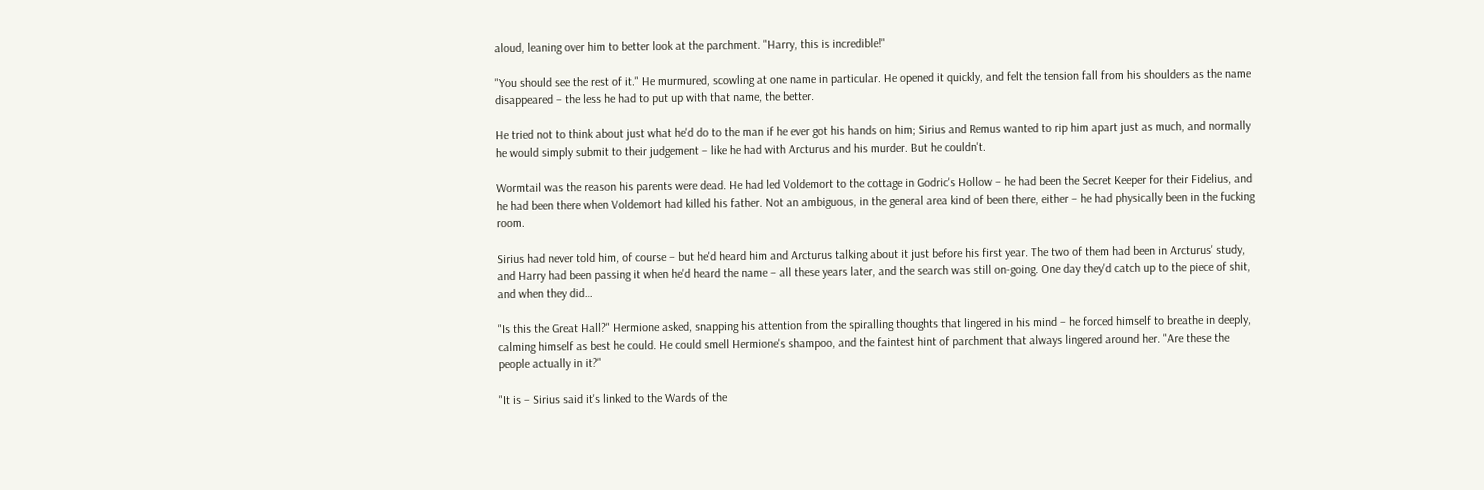aloud, leaning over him to better look at the parchment. "Harry, this is incredible!"

"You should see the rest of it." He murmured, scowling at one name in particular. He opened it quickly, and felt the tension fall from his shoulders as the name disappeared – the less he had to put up with that name, the better.

He tried not to think about just what he'd do to the man if he ever got his hands on him; Sirius and Remus wanted to rip him apart just as much, and normally he would simply submit to their judgement – like he had with Arcturus and his murder. But he couldn't.

Wormtail was the reason his parents were dead. He had led Voldemort to the cottage in Godric's Hollow – he had been the Secret Keeper for their Fidelius, and he had been there when Voldemort had killed his father. Not an ambiguous, in the general area kind of been there, either – he had physically been in the fucking room.

Sirius had never told him, of course – but he'd heard him and Arcturus talking about it just before his first year. The two of them had been in Arcturus' study, and Harry had been passing it when he'd heard the name – all these years later, and the search was still on-going. One day they'd catch up to the piece of shit, and when they did…

"Is this the Great Hall?" Hermione asked, snapping his attention from the spiralling thoughts that lingered in his mind – he forced himself to breathe in deeply, calming himself as best he could. He could smell Hermione's shampoo, and the faintest hint of parchment that always lingered around her. "Are these the people actually in it?"

"It is – Sirius said it's linked to the Wards of the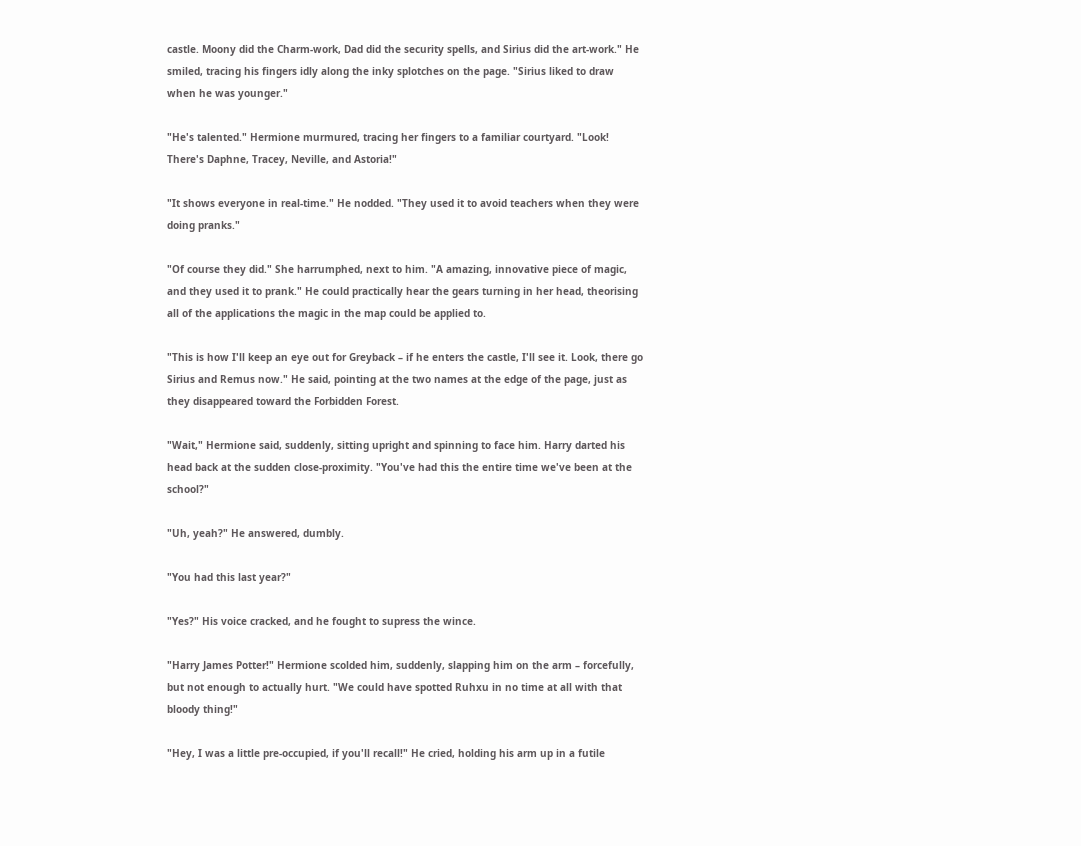castle. Moony did the Charm-work, Dad did the security spells, and Sirius did the art-work." He smiled, tracing his fingers idly along the inky splotches on the page. "Sirius liked to draw when he was younger."

"He's talented." Hermione murmured, tracing her fingers to a familiar courtyard. "Look! There's Daphne, Tracey, Neville, and Astoria!"

"It shows everyone in real-time." He nodded. "They used it to avoid teachers when they were doing pranks."

"Of course they did." She harrumphed, next to him. "A amazing, innovative piece of magic, and they used it to prank." He could practically hear the gears turning in her head, theorising all of the applications the magic in the map could be applied to.

"This is how I'll keep an eye out for Greyback – if he enters the castle, I'll see it. Look, there go Sirius and Remus now." He said, pointing at the two names at the edge of the page, just as they disappeared toward the Forbidden Forest.

"Wait," Hermione said, suddenly, sitting upright and spinning to face him. Harry darted his head back at the sudden close-proximity. "You've had this the entire time we've been at the school?"

"Uh, yeah?" He answered, dumbly.

"You had this last year?"

"Yes?" His voice cracked, and he fought to supress the wince.

"Harry James Potter!" Hermione scolded him, suddenly, slapping him on the arm – forcefully, but not enough to actually hurt. "We could have spotted Ruhxu in no time at all with that bloody thing!"

"Hey, I was a little pre-occupied, if you'll recall!" He cried, holding his arm up in a futile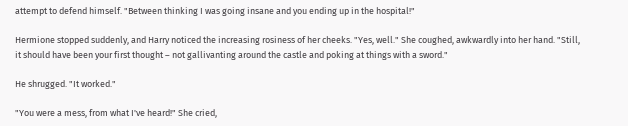attempt to defend himself. "Between thinking I was going insane and you ending up in the hospital!"

Hermione stopped suddenly, and Harry noticed the increasing rosiness of her cheeks. "Yes, well." She coughed, awkwardly into her hand. "Still, it should have been your first thought – not gallivanting around the castle and poking at things with a sword."

He shrugged. "It worked."

"You were a mess, from what I've heard!" She cried,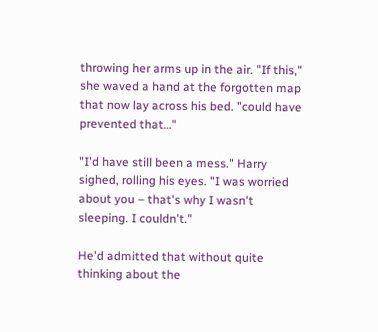throwing her arms up in the air. "If this," she waved a hand at the forgotten map that now lay across his bed. "could have prevented that…"

"I'd have still been a mess." Harry sighed, rolling his eyes. "I was worried about you – that's why I wasn't sleeping. I couldn't."

He'd admitted that without quite thinking about the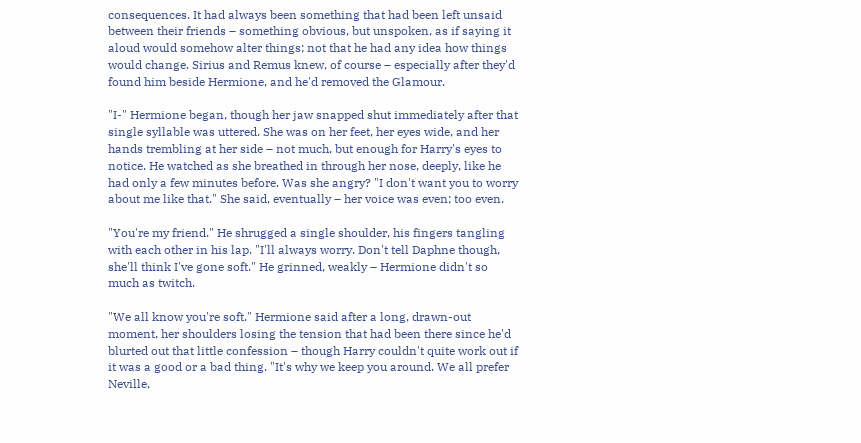consequences. It had always been something that had been left unsaid between their friends – something obvious, but unspoken, as if saying it aloud would somehow alter things; not that he had any idea how things would change. Sirius and Remus knew, of course – especially after they'd found him beside Hermione, and he'd removed the Glamour.

"I-" Hermione began, though her jaw snapped shut immediately after that single syllable was uttered. She was on her feet, her eyes wide, and her hands trembling at her side – not much, but enough for Harry's eyes to notice. He watched as she breathed in through her nose, deeply, like he had only a few minutes before. Was she angry? "I don't want you to worry about me like that." She said, eventually – her voice was even; too even.

"You're my friend." He shrugged a single shoulder, his fingers tangling with each other in his lap. "I'll always worry. Don't tell Daphne though, she'll think I've gone soft." He grinned, weakly – Hermione didn't so much as twitch.

"We all know you're soft." Hermione said after a long, drawn-out moment, her shoulders losing the tension that had been there since he'd blurted out that little confession – though Harry couldn't quite work out if it was a good or a bad thing. "It's why we keep you around. We all prefer Neville,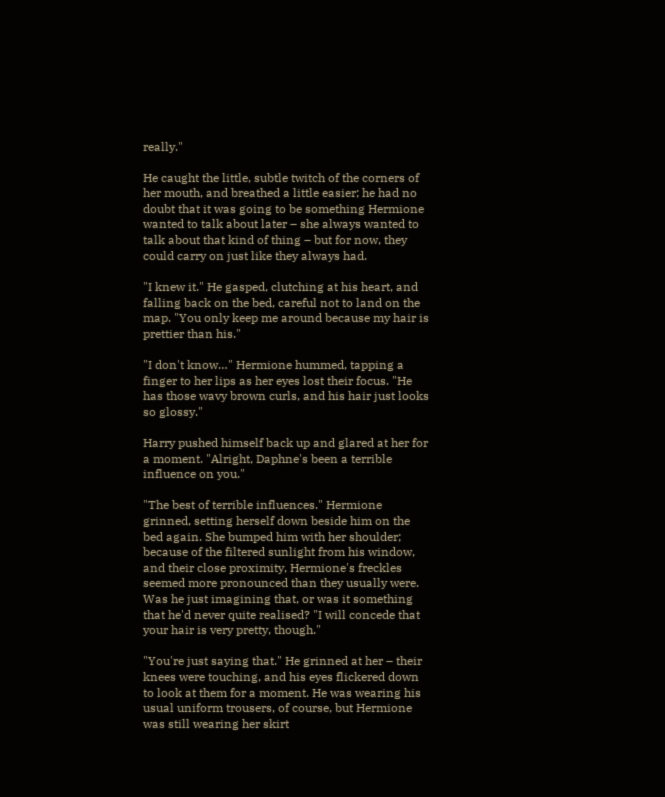really."

He caught the little, subtle twitch of the corners of her mouth, and breathed a little easier; he had no doubt that it was going to be something Hermione wanted to talk about later – she always wanted to talk about that kind of thing – but for now, they could carry on just like they always had.

"I knew it." He gasped, clutching at his heart, and falling back on the bed, careful not to land on the map. "You only keep me around because my hair is prettier than his."

"I don't know…" Hermione hummed, tapping a finger to her lips as her eyes lost their focus. "He has those wavy brown curls, and his hair just looks so glossy."

Harry pushed himself back up and glared at her for a moment. "Alright, Daphne's been a terrible influence on you."

"The best of terrible influences." Hermione grinned, setting herself down beside him on the bed again. She bumped him with her shoulder; because of the filtered sunlight from his window, and their close proximity, Hermione's freckles seemed more pronounced than they usually were. Was he just imagining that, or was it something that he'd never quite realised? "I will concede that your hair is very pretty, though."

"You're just saying that." He grinned at her – their knees were touching, and his eyes flickered down to look at them for a moment. He was wearing his usual uniform trousers, of course, but Hermione was still wearing her skirt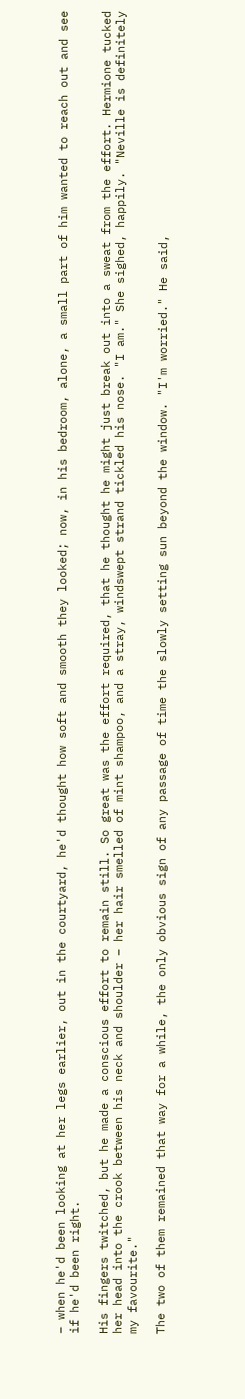– when he'd been looking at her legs earlier, out in the courtyard, he'd thought how soft and smooth they looked; now, in his bedroom, alone, a small part of him wanted to reach out and see if he'd been right.

His fingers twitched, but he made a conscious effort to remain still. So great was the effort required, that he thought he might just break out into a sweat from the effort. Hermione tucked her head into the crook between his neck and shoulder – her hair smelled of mint shampoo, and a stray, windswept strand tickled his nose. "I am." She sighed, happily. "Neville is definitely my favourite."

The two of them remained that way for a while, the only obvious sign of any passage of time the slowly setting sun beyond the window. "I'm worried." He said,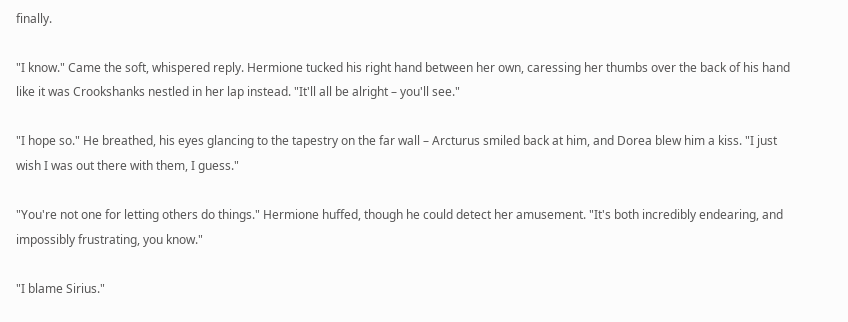finally.

"I know." Came the soft, whispered reply. Hermione tucked his right hand between her own, caressing her thumbs over the back of his hand like it was Crookshanks nestled in her lap instead. "It'll all be alright – you'll see."

"I hope so." He breathed, his eyes glancing to the tapestry on the far wall – Arcturus smiled back at him, and Dorea blew him a kiss. "I just wish I was out there with them, I guess."

"You're not one for letting others do things." Hermione huffed, though he could detect her amusement. "It's both incredibly endearing, and impossibly frustrating, you know."

"I blame Sirius."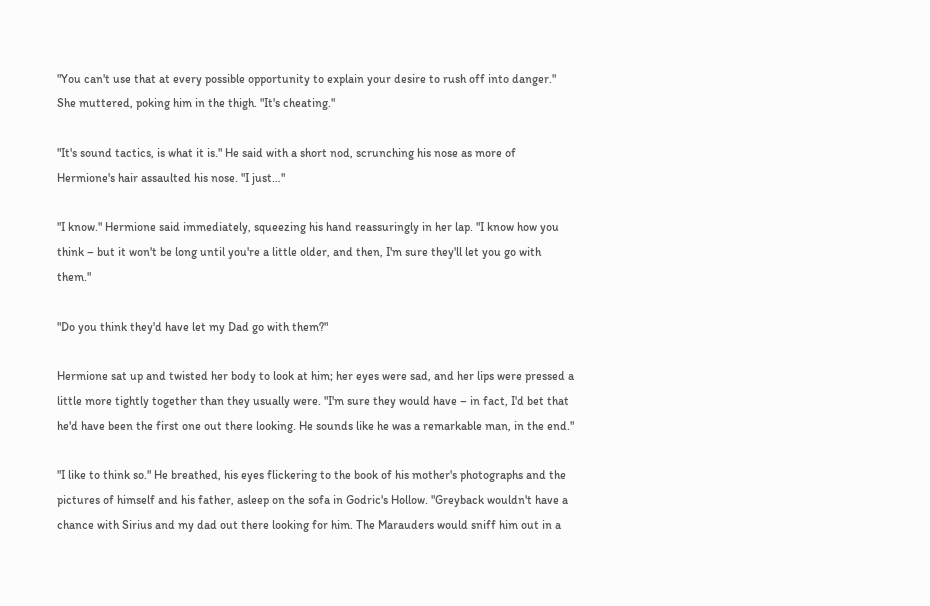"You can't use that at every possible opportunity to explain your desire to rush off into danger." She muttered, poking him in the thigh. "It's cheating."

"It's sound tactics, is what it is." He said with a short nod, scrunching his nose as more of Hermione's hair assaulted his nose. "I just…"

"I know." Hermione said immediately, squeezing his hand reassuringly in her lap. "I know how you think – but it won't be long until you're a little older, and then, I'm sure they'll let you go with them."

"Do you think they'd have let my Dad go with them?"

Hermione sat up and twisted her body to look at him; her eyes were sad, and her lips were pressed a little more tightly together than they usually were. "I'm sure they would have – in fact, I'd bet that he'd have been the first one out there looking. He sounds like he was a remarkable man, in the end."

"I like to think so." He breathed, his eyes flickering to the book of his mother's photographs and the pictures of himself and his father, asleep on the sofa in Godric's Hollow. "Greyback wouldn't have a chance with Sirius and my dad out there looking for him. The Marauders would sniff him out in a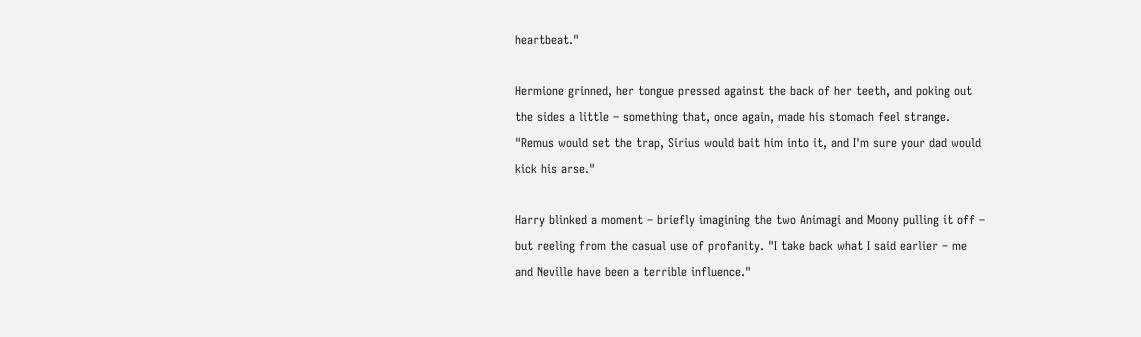heartbeat."

Hermione grinned, her tongue pressed against the back of her teeth, and poking out the sides a little – something that, once again, made his stomach feel strange. "Remus would set the trap, Sirius would bait him into it, and I'm sure your dad would kick his arse."

Harry blinked a moment – briefly imagining the two Animagi and Moony pulling it off – but reeling from the casual use of profanity. "I take back what I said earlier – me and Neville have been a terrible influence."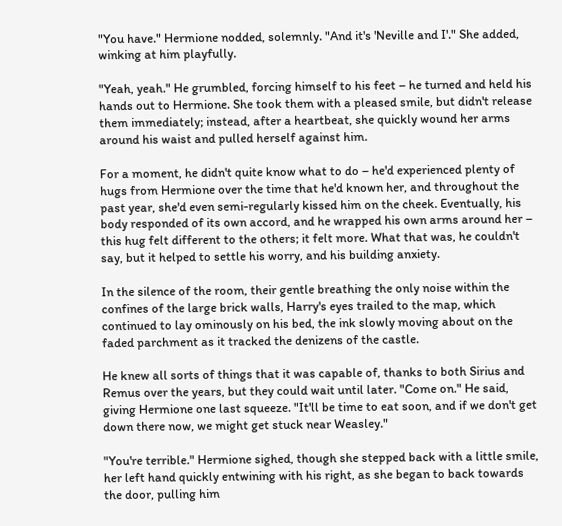"You have." Hermione nodded, solemnly. "And it's 'Neville and I'." She added, winking at him playfully.

"Yeah, yeah." He grumbled, forcing himself to his feet – he turned and held his hands out to Hermione. She took them with a pleased smile, but didn't release them immediately; instead, after a heartbeat, she quickly wound her arms around his waist and pulled herself against him.

For a moment, he didn't quite know what to do – he'd experienced plenty of hugs from Hermione over the time that he'd known her, and throughout the past year, she'd even semi-regularly kissed him on the cheek. Eventually, his body responded of its own accord, and he wrapped his own arms around her – this hug felt different to the others; it felt more. What that was, he couldn't say, but it helped to settle his worry, and his building anxiety.

In the silence of the room, their gentle breathing the only noise within the confines of the large brick walls, Harry's eyes trailed to the map, which continued to lay ominously on his bed, the ink slowly moving about on the faded parchment as it tracked the denizens of the castle.

He knew all sorts of things that it was capable of, thanks to both Sirius and Remus over the years, but they could wait until later. "Come on." He said, giving Hermione one last squeeze. "It'll be time to eat soon, and if we don't get down there now, we might get stuck near Weasley."

"You're terrible." Hermione sighed, though she stepped back with a little smile, her left hand quickly entwining with his right, as she began to back towards the door, pulling him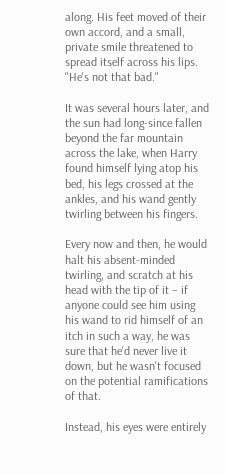along. His feet moved of their own accord, and a small, private smile threatened to spread itself across his lips. "He's not that bad."

It was several hours later, and the sun had long-since fallen beyond the far mountain across the lake, when Harry found himself lying atop his bed, his legs crossed at the ankles, and his wand gently twirling between his fingers.

Every now and then, he would halt his absent-minded twirling, and scratch at his head with the tip of it – if anyone could see him using his wand to rid himself of an itch in such a way, he was sure that he'd never live it down, but he wasn't focused on the potential ramifications of that.

Instead, his eyes were entirely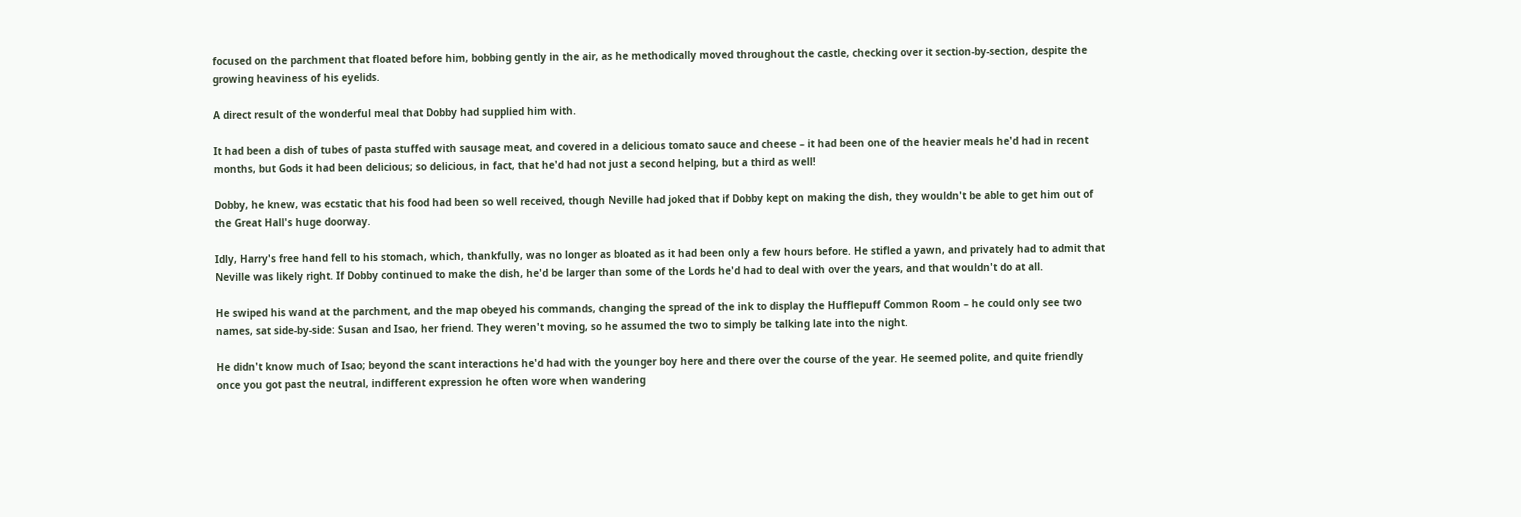focused on the parchment that floated before him, bobbing gently in the air, as he methodically moved throughout the castle, checking over it section-by-section, despite the growing heaviness of his eyelids.

A direct result of the wonderful meal that Dobby had supplied him with.

It had been a dish of tubes of pasta stuffed with sausage meat, and covered in a delicious tomato sauce and cheese – it had been one of the heavier meals he'd had in recent months, but Gods it had been delicious; so delicious, in fact, that he'd had not just a second helping, but a third as well!

Dobby, he knew, was ecstatic that his food had been so well received, though Neville had joked that if Dobby kept on making the dish, they wouldn't be able to get him out of the Great Hall's huge doorway.

Idly, Harry's free hand fell to his stomach, which, thankfully, was no longer as bloated as it had been only a few hours before. He stifled a yawn, and privately had to admit that Neville was likely right. If Dobby continued to make the dish, he'd be larger than some of the Lords he'd had to deal with over the years, and that wouldn't do at all.

He swiped his wand at the parchment, and the map obeyed his commands, changing the spread of the ink to display the Hufflepuff Common Room – he could only see two names, sat side-by-side: Susan and Isao, her friend. They weren't moving, so he assumed the two to simply be talking late into the night.

He didn't know much of Isao; beyond the scant interactions he'd had with the younger boy here and there over the course of the year. He seemed polite, and quite friendly once you got past the neutral, indifferent expression he often wore when wandering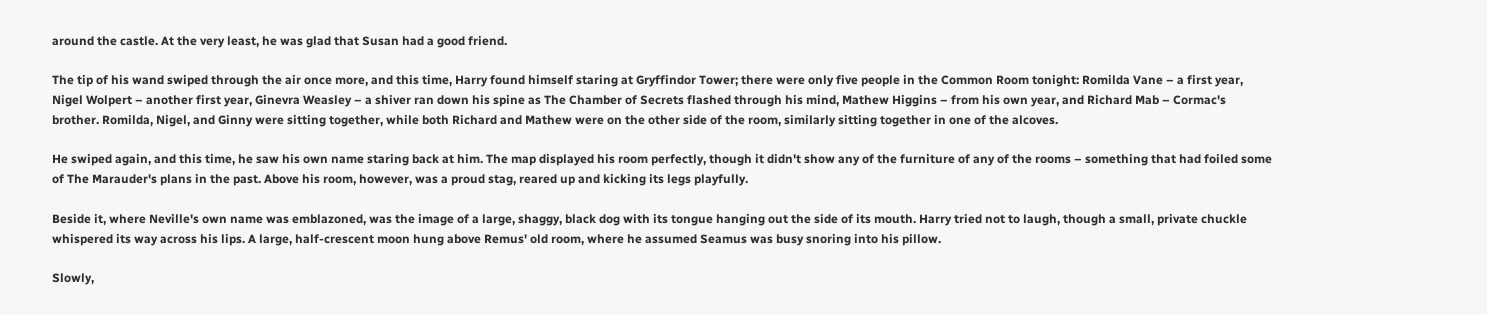around the castle. At the very least, he was glad that Susan had a good friend.

The tip of his wand swiped through the air once more, and this time, Harry found himself staring at Gryffindor Tower; there were only five people in the Common Room tonight: Romilda Vane – a first year, Nigel Wolpert – another first year, Ginevra Weasley – a shiver ran down his spine as The Chamber of Secrets flashed through his mind, Mathew Higgins – from his own year, and Richard Mab – Cormac's brother. Romilda, Nigel, and Ginny were sitting together, while both Richard and Mathew were on the other side of the room, similarly sitting together in one of the alcoves.

He swiped again, and this time, he saw his own name staring back at him. The map displayed his room perfectly, though it didn't show any of the furniture of any of the rooms – something that had foiled some of The Marauder's plans in the past. Above his room, however, was a proud stag, reared up and kicking its legs playfully.

Beside it, where Neville's own name was emblazoned, was the image of a large, shaggy, black dog with its tongue hanging out the side of its mouth. Harry tried not to laugh, though a small, private chuckle whispered its way across his lips. A large, half-crescent moon hung above Remus' old room, where he assumed Seamus was busy snoring into his pillow.

Slowly,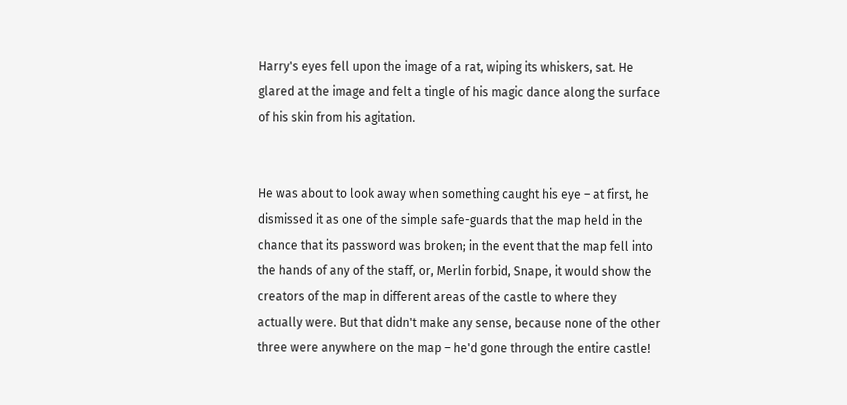Harry's eyes fell upon the image of a rat, wiping its whiskers, sat. He glared at the image and felt a tingle of his magic dance along the surface of his skin from his agitation.


He was about to look away when something caught his eye – at first, he dismissed it as one of the simple safe-guards that the map held in the chance that its password was broken; in the event that the map fell into the hands of any of the staff, or, Merlin forbid, Snape, it would show the creators of the map in different areas of the castle to where they actually were. But that didn't make any sense, because none of the other three were anywhere on the map – he'd gone through the entire castle!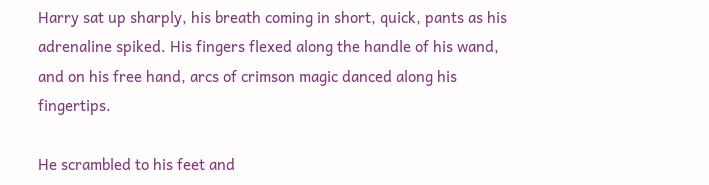Harry sat up sharply, his breath coming in short, quick, pants as his adrenaline spiked. His fingers flexed along the handle of his wand, and on his free hand, arcs of crimson magic danced along his fingertips.

He scrambled to his feet and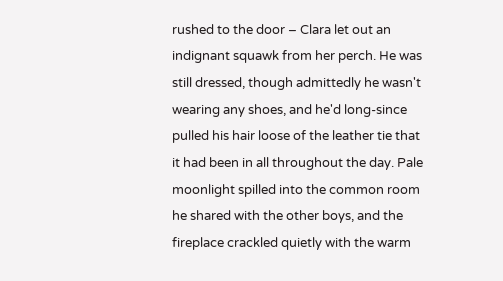rushed to the door – Clara let out an indignant squawk from her perch. He was still dressed, though admittedly he wasn't wearing any shoes, and he'd long-since pulled his hair loose of the leather tie that it had been in all throughout the day. Pale moonlight spilled into the common room he shared with the other boys, and the fireplace crackled quietly with the warm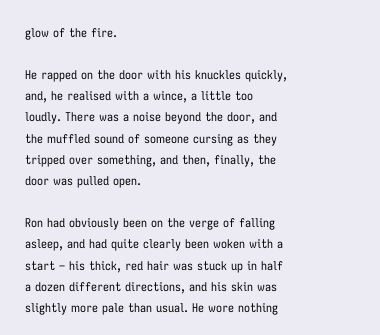glow of the fire.

He rapped on the door with his knuckles quickly, and, he realised with a wince, a little too loudly. There was a noise beyond the door, and the muffled sound of someone cursing as they tripped over something, and then, finally, the door was pulled open.

Ron had obviously been on the verge of falling asleep, and had quite clearly been woken with a start – his thick, red hair was stuck up in half a dozen different directions, and his skin was slightly more pale than usual. He wore nothing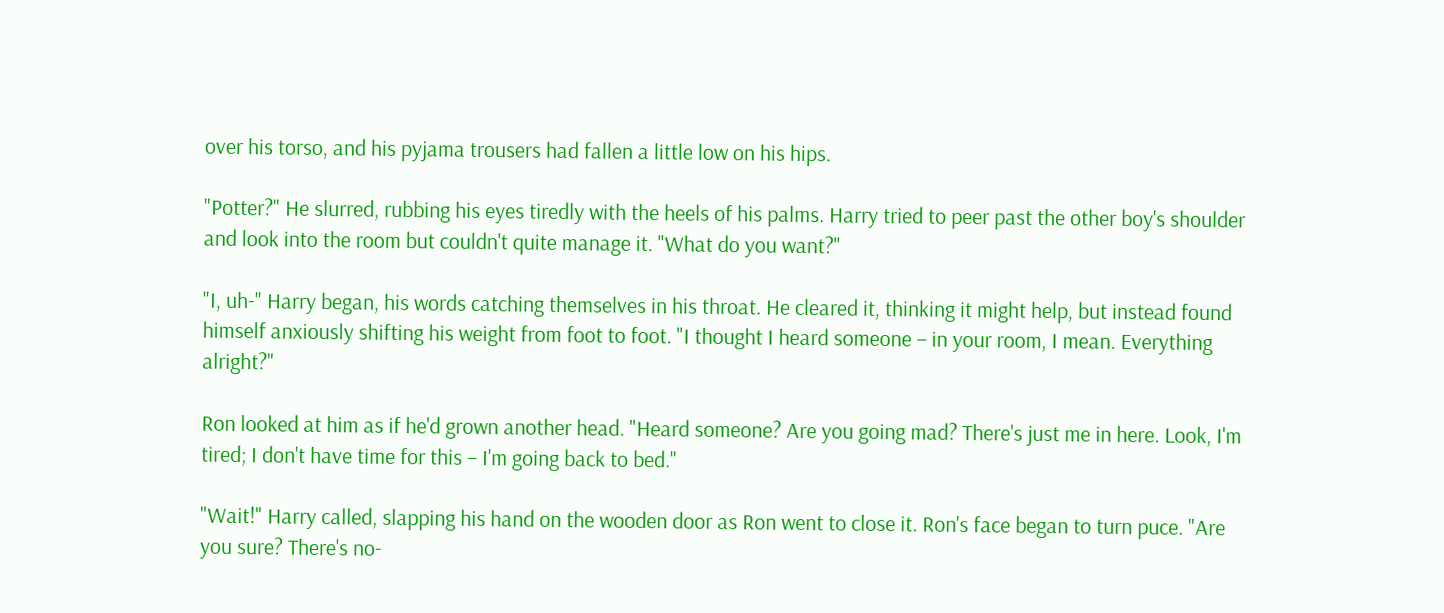over his torso, and his pyjama trousers had fallen a little low on his hips.

"Potter?" He slurred, rubbing his eyes tiredly with the heels of his palms. Harry tried to peer past the other boy's shoulder and look into the room but couldn't quite manage it. "What do you want?"

"I, uh-" Harry began, his words catching themselves in his throat. He cleared it, thinking it might help, but instead found himself anxiously shifting his weight from foot to foot. "I thought I heard someone – in your room, I mean. Everything alright?"

Ron looked at him as if he'd grown another head. "Heard someone? Are you going mad? There's just me in here. Look, I'm tired; I don't have time for this – I'm going back to bed."

"Wait!" Harry called, slapping his hand on the wooden door as Ron went to close it. Ron's face began to turn puce. "Are you sure? There's no-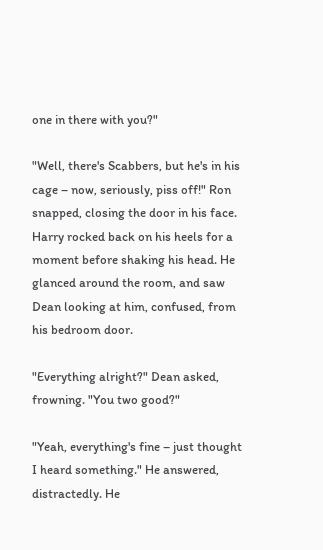one in there with you?"

"Well, there's Scabbers, but he's in his cage – now, seriously, piss off!" Ron snapped, closing the door in his face. Harry rocked back on his heels for a moment before shaking his head. He glanced around the room, and saw Dean looking at him, confused, from his bedroom door.

"Everything alright?" Dean asked, frowning. "You two good?"

"Yeah, everything's fine – just thought I heard something." He answered, distractedly. He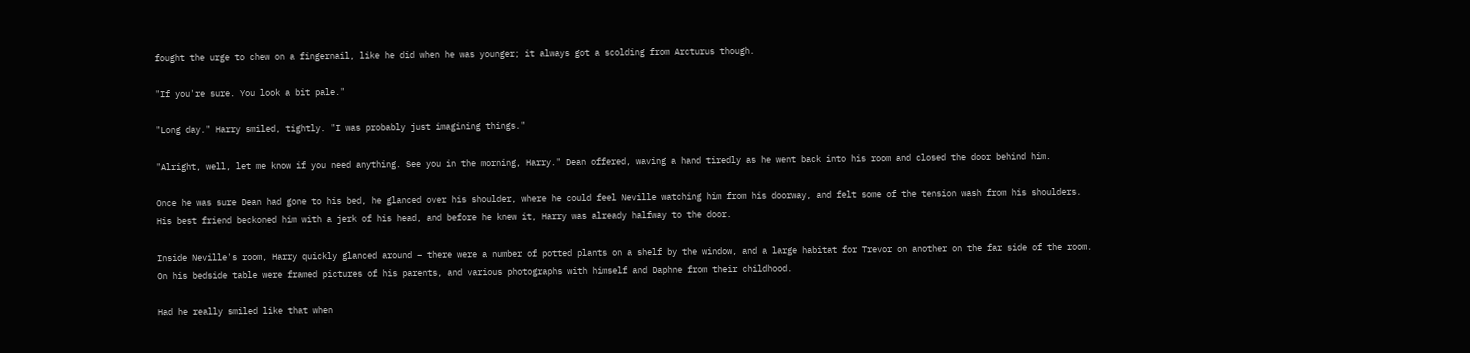fought the urge to chew on a fingernail, like he did when he was younger; it always got a scolding from Arcturus though.

"If you're sure. You look a bit pale."

"Long day." Harry smiled, tightly. "I was probably just imagining things."

"Alright, well, let me know if you need anything. See you in the morning, Harry." Dean offered, waving a hand tiredly as he went back into his room and closed the door behind him.

Once he was sure Dean had gone to his bed, he glanced over his shoulder, where he could feel Neville watching him from his doorway, and felt some of the tension wash from his shoulders. His best friend beckoned him with a jerk of his head, and before he knew it, Harry was already halfway to the door.

Inside Neville's room, Harry quickly glanced around – there were a number of potted plants on a shelf by the window, and a large habitat for Trevor on another on the far side of the room. On his bedside table were framed pictures of his parents, and various photographs with himself and Daphne from their childhood.

Had he really smiled like that when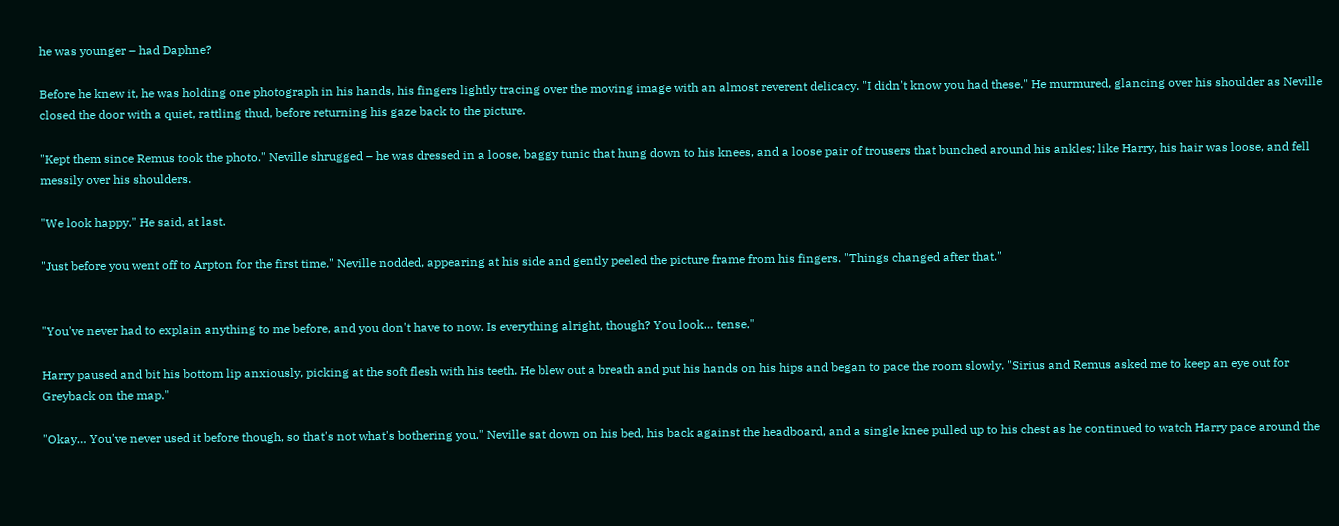he was younger – had Daphne?

Before he knew it, he was holding one photograph in his hands, his fingers lightly tracing over the moving image with an almost reverent delicacy. "I didn't know you had these." He murmured, glancing over his shoulder as Neville closed the door with a quiet, rattling thud, before returning his gaze back to the picture.

"Kept them since Remus took the photo." Neville shrugged – he was dressed in a loose, baggy tunic that hung down to his knees, and a loose pair of trousers that bunched around his ankles; like Harry, his hair was loose, and fell messily over his shoulders.

"We look happy." He said, at last.

"Just before you went off to Arpton for the first time." Neville nodded, appearing at his side and gently peeled the picture frame from his fingers. "Things changed after that."


"You've never had to explain anything to me before, and you don't have to now. Is everything alright, though? You look… tense."

Harry paused and bit his bottom lip anxiously, picking at the soft flesh with his teeth. He blew out a breath and put his hands on his hips and began to pace the room slowly. "Sirius and Remus asked me to keep an eye out for Greyback on the map."

"Okay… You've never used it before though, so that's not what's bothering you." Neville sat down on his bed, his back against the headboard, and a single knee pulled up to his chest as he continued to watch Harry pace around the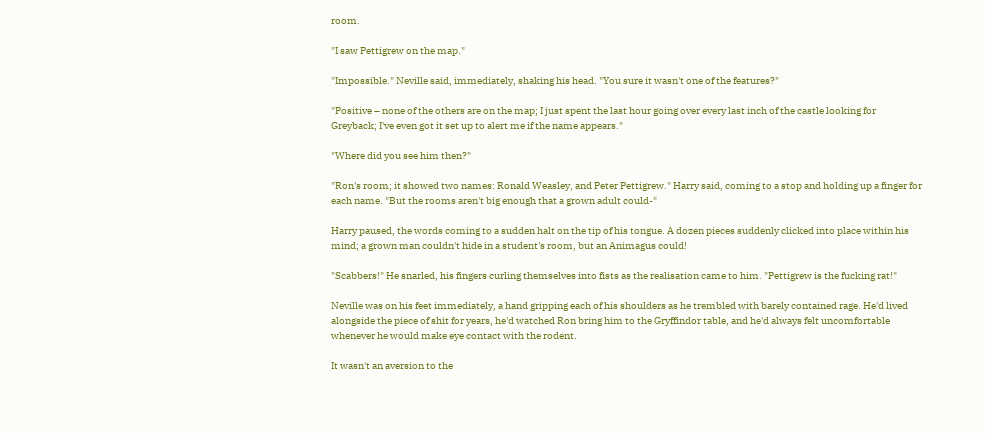room.

"I saw Pettigrew on the map."

"Impossible." Neville said, immediately, shaking his head. "You sure it wasn't one of the features?"

"Positive – none of the others are on the map; I just spent the last hour going over every last inch of the castle looking for Greyback; I've even got it set up to alert me if the name appears."

"Where did you see him then?"

"Ron's room; it showed two names: Ronald Weasley, and Peter Pettigrew." Harry said, coming to a stop and holding up a finger for each name. "But the rooms aren't big enough that a grown adult could-"

Harry paused, the words coming to a sudden halt on the tip of his tongue. A dozen pieces suddenly clicked into place within his mind; a grown man couldn't hide in a student's room, but an Animagus could!

"Scabbers!" He snarled, his fingers curling themselves into fists as the realisation came to him. "Pettigrew is the fucking rat!"

Neville was on his feet immediately, a hand gripping each of his shoulders as he trembled with barely contained rage. He'd lived alongside the piece of shit for years, he'd watched Ron bring him to the Gryffindor table, and he'd always felt uncomfortable whenever he would make eye contact with the rodent.

It wasn't an aversion to the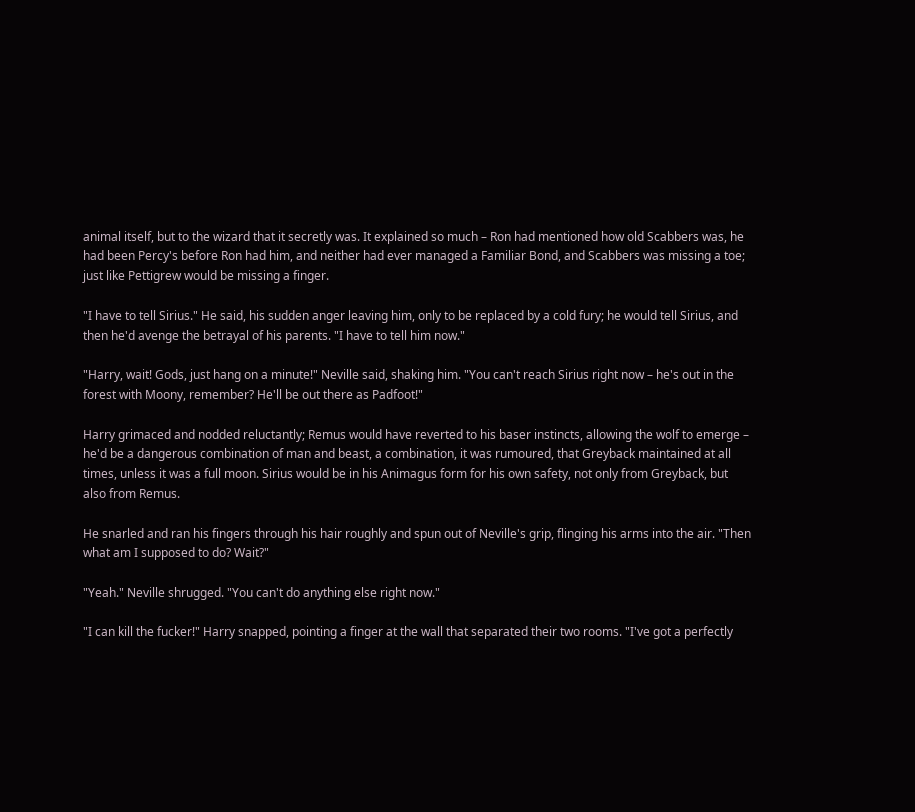animal itself, but to the wizard that it secretly was. It explained so much – Ron had mentioned how old Scabbers was, he had been Percy's before Ron had him, and neither had ever managed a Familiar Bond, and Scabbers was missing a toe; just like Pettigrew would be missing a finger.

"I have to tell Sirius." He said, his sudden anger leaving him, only to be replaced by a cold fury; he would tell Sirius, and then he'd avenge the betrayal of his parents. "I have to tell him now."

"Harry, wait! Gods, just hang on a minute!" Neville said, shaking him. "You can't reach Sirius right now – he's out in the forest with Moony, remember? He'll be out there as Padfoot!"

Harry grimaced and nodded reluctantly; Remus would have reverted to his baser instincts, allowing the wolf to emerge – he'd be a dangerous combination of man and beast, a combination, it was rumoured, that Greyback maintained at all times, unless it was a full moon. Sirius would be in his Animagus form for his own safety, not only from Greyback, but also from Remus.

He snarled and ran his fingers through his hair roughly and spun out of Neville's grip, flinging his arms into the air. "Then what am I supposed to do? Wait?"

"Yeah." Neville shrugged. "You can't do anything else right now."

"I can kill the fucker!" Harry snapped, pointing a finger at the wall that separated their two rooms. "I've got a perfectly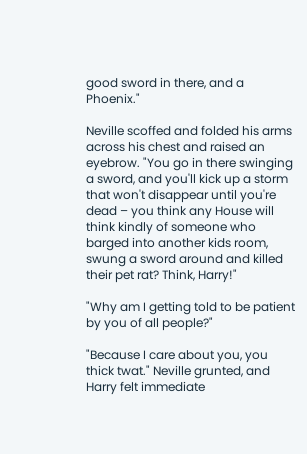good sword in there, and a Phoenix."

Neville scoffed and folded his arms across his chest and raised an eyebrow. "You go in there swinging a sword, and you'll kick up a storm that won't disappear until you're dead – you think any House will think kindly of someone who barged into another kids room, swung a sword around and killed their pet rat? Think, Harry!"

"Why am I getting told to be patient by you of all people?"

"Because I care about you, you thick twat." Neville grunted, and Harry felt immediate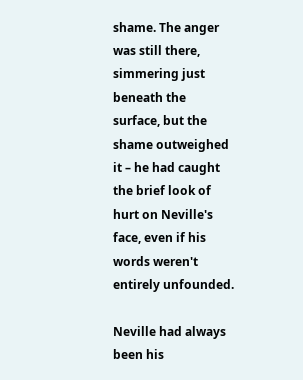shame. The anger was still there, simmering just beneath the surface, but the shame outweighed it – he had caught the brief look of hurt on Neville's face, even if his words weren't entirely unfounded.

Neville had always been his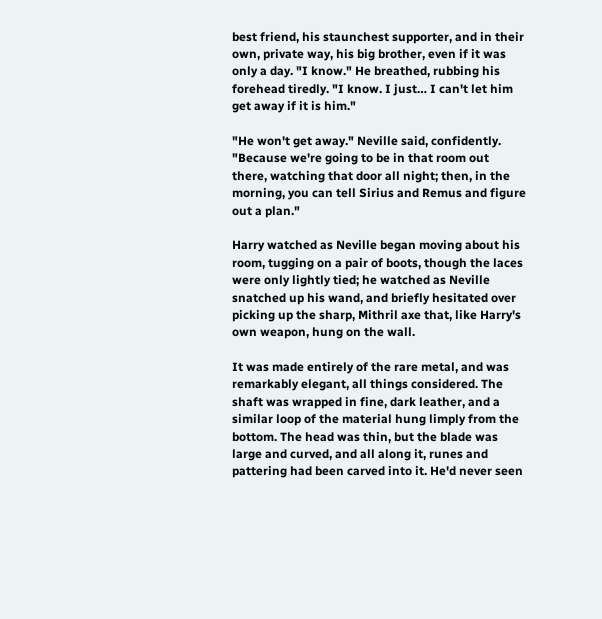best friend, his staunchest supporter, and in their own, private way, his big brother, even if it was only a day. "I know." He breathed, rubbing his forehead tiredly. "I know. I just… I can't let him get away if it is him."

"He won't get away." Neville said, confidently. "Because we're going to be in that room out there, watching that door all night; then, in the morning, you can tell Sirius and Remus and figure out a plan."

Harry watched as Neville began moving about his room, tugging on a pair of boots, though the laces were only lightly tied; he watched as Neville snatched up his wand, and briefly hesitated over picking up the sharp, Mithril axe that, like Harry's own weapon, hung on the wall.

It was made entirely of the rare metal, and was remarkably elegant, all things considered. The shaft was wrapped in fine, dark leather, and a similar loop of the material hung limply from the bottom. The head was thin, but the blade was large and curved, and all along it, runes and pattering had been carved into it. He'd never seen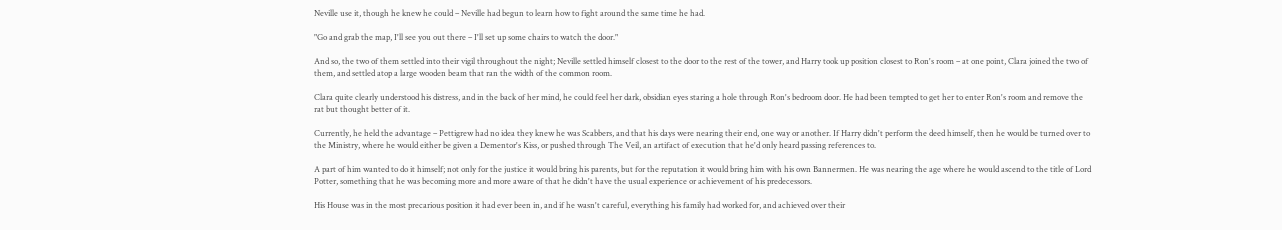Neville use it, though he knew he could – Neville had begun to learn how to fight around the same time he had.

"Go and grab the map, I'll see you out there – I'll set up some chairs to watch the door."

And so, the two of them settled into their vigil throughout the night; Neville settled himself closest to the door to the rest of the tower, and Harry took up position closest to Ron's room – at one point, Clara joined the two of them, and settled atop a large wooden beam that ran the width of the common room.

Clara quite clearly understood his distress, and in the back of her mind, he could feel her dark, obsidian eyes staring a hole through Ron's bedroom door. He had been tempted to get her to enter Ron's room and remove the rat but thought better of it.

Currently, he held the advantage – Pettigrew had no idea they knew he was Scabbers, and that his days were nearing their end, one way or another. If Harry didn't perform the deed himself, then he would be turned over to the Ministry, where he would either be given a Dementor's Kiss, or pushed through The Veil, an artifact of execution that he'd only heard passing references to.

A part of him wanted to do it himself; not only for the justice it would bring his parents, but for the reputation it would bring him with his own Bannermen. He was nearing the age where he would ascend to the title of Lord Potter, something that he was becoming more and more aware of that he didn't have the usual experience or achievement of his predecessors.

His House was in the most precarious position it had ever been in, and if he wasn't careful, everything his family had worked for, and achieved over their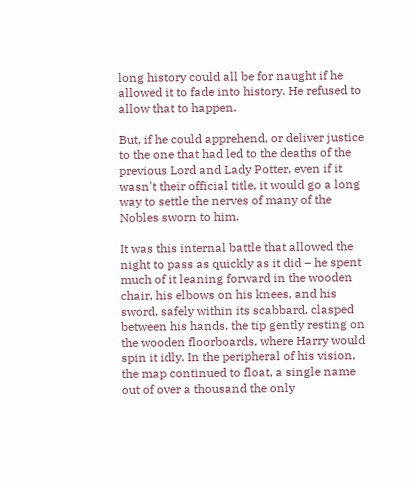long history could all be for naught if he allowed it to fade into history. He refused to allow that to happen.

But, if he could apprehend, or deliver justice to the one that had led to the deaths of the previous Lord and Lady Potter, even if it wasn't their official title, it would go a long way to settle the nerves of many of the Nobles sworn to him.

It was this internal battle that allowed the night to pass as quickly as it did – he spent much of it leaning forward in the wooden chair, his elbows on his knees, and his sword, safely within its scabbard, clasped between his hands, the tip gently resting on the wooden floorboards, where Harry would spin it idly. In the peripheral of his vision, the map continued to float, a single name out of over a thousand the only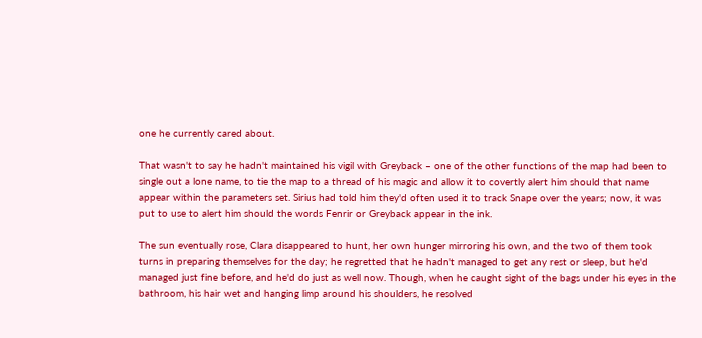one he currently cared about.

That wasn't to say he hadn't maintained his vigil with Greyback – one of the other functions of the map had been to single out a lone name, to tie the map to a thread of his magic and allow it to covertly alert him should that name appear within the parameters set. Sirius had told him they'd often used it to track Snape over the years; now, it was put to use to alert him should the words Fenrir or Greyback appear in the ink.

The sun eventually rose, Clara disappeared to hunt, her own hunger mirroring his own, and the two of them took turns in preparing themselves for the day; he regretted that he hadn't managed to get any rest or sleep, but he'd managed just fine before, and he'd do just as well now. Though, when he caught sight of the bags under his eyes in the bathroom, his hair wet and hanging limp around his shoulders, he resolved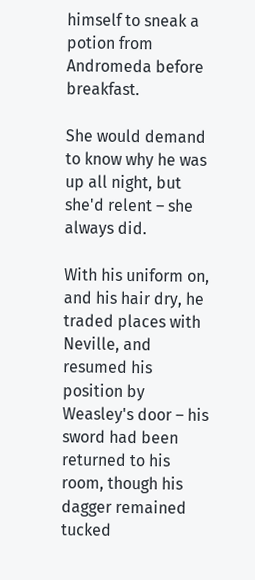himself to sneak a potion from Andromeda before breakfast.

She would demand to know why he was up all night, but she'd relent – she always did.

With his uniform on, and his hair dry, he traded places with Neville, and resumed his position by Weasley's door – his sword had been returned to his room, though his dagger remained tucked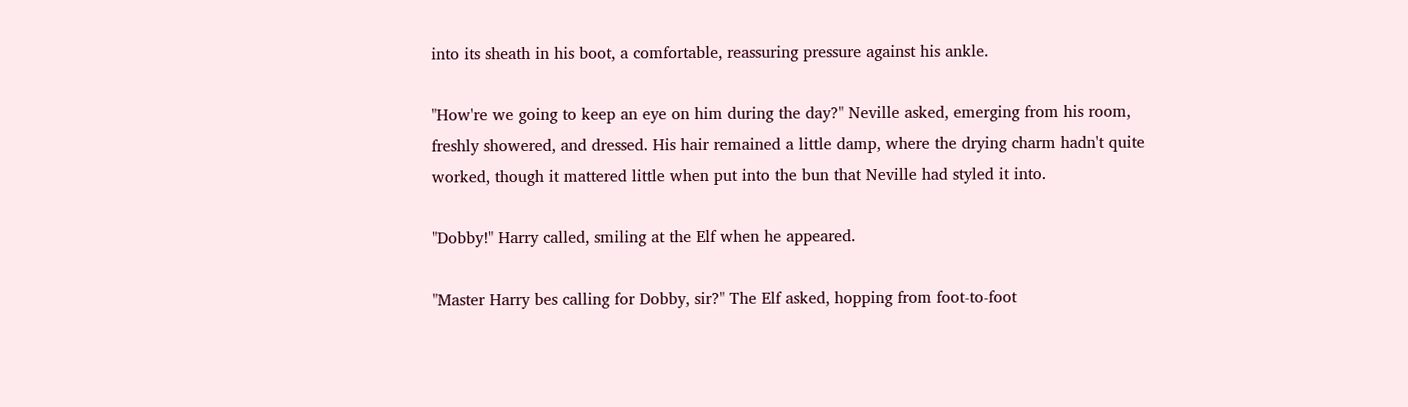into its sheath in his boot, a comfortable, reassuring pressure against his ankle.

"How're we going to keep an eye on him during the day?" Neville asked, emerging from his room, freshly showered, and dressed. His hair remained a little damp, where the drying charm hadn't quite worked, though it mattered little when put into the bun that Neville had styled it into.

"Dobby!" Harry called, smiling at the Elf when he appeared.

"Master Harry bes calling for Dobby, sir?" The Elf asked, hopping from foot-to-foot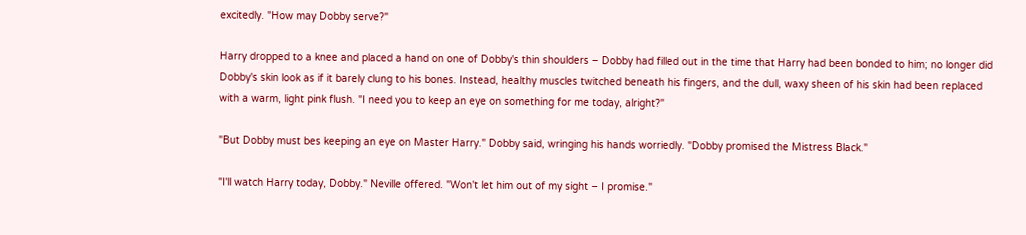excitedly. "How may Dobby serve?"

Harry dropped to a knee and placed a hand on one of Dobby's thin shoulders – Dobby had filled out in the time that Harry had been bonded to him; no longer did Dobby's skin look as if it barely clung to his bones. Instead, healthy muscles twitched beneath his fingers, and the dull, waxy sheen of his skin had been replaced with a warm, light pink flush. "I need you to keep an eye on something for me today, alright?"

"But Dobby must bes keeping an eye on Master Harry." Dobby said, wringing his hands worriedly. "Dobby promised the Mistress Black."

"I'll watch Harry today, Dobby." Neville offered. "Won't let him out of my sight – I promise."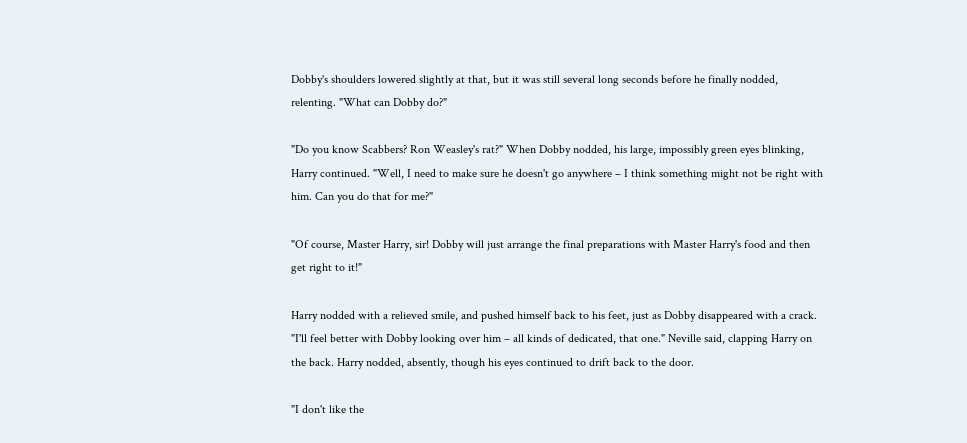Dobby's shoulders lowered slightly at that, but it was still several long seconds before he finally nodded, relenting. "What can Dobby do?"

"Do you know Scabbers? Ron Weasley's rat?" When Dobby nodded, his large, impossibly green eyes blinking, Harry continued. "Well, I need to make sure he doesn't go anywhere – I think something might not be right with him. Can you do that for me?"

"Of course, Master Harry, sir! Dobby will just arrange the final preparations with Master Harry's food and then get right to it!"

Harry nodded with a relieved smile, and pushed himself back to his feet, just as Dobby disappeared with a crack. "I'll feel better with Dobby looking over him – all kinds of dedicated, that one." Neville said, clapping Harry on the back. Harry nodded, absently, though his eyes continued to drift back to the door.

"I don't like the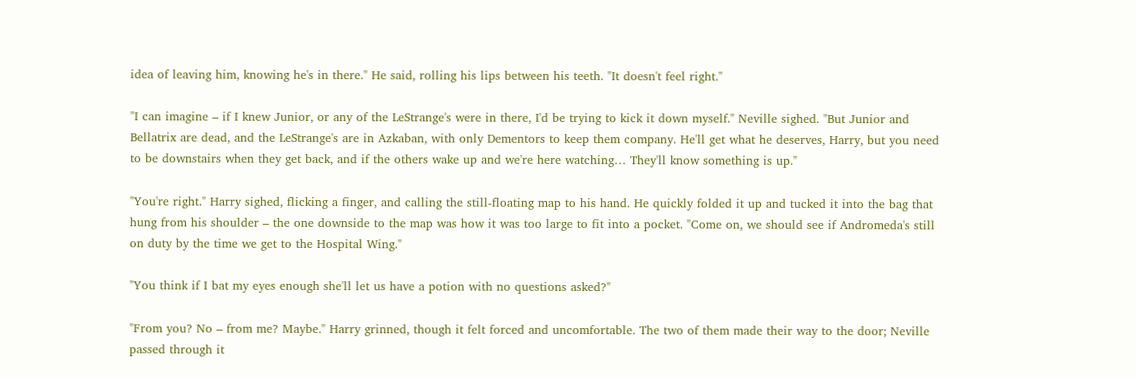idea of leaving him, knowing he's in there." He said, rolling his lips between his teeth. "It doesn't feel right."

"I can imagine – if I knew Junior, or any of the LeStrange's were in there, I'd be trying to kick it down myself." Neville sighed. "But Junior and Bellatrix are dead, and the LeStrange's are in Azkaban, with only Dementors to keep them company. He'll get what he deserves, Harry, but you need to be downstairs when they get back, and if the others wake up and we're here watching… They'll know something is up."

"You're right." Harry sighed, flicking a finger, and calling the still-floating map to his hand. He quickly folded it up and tucked it into the bag that hung from his shoulder – the one downside to the map was how it was too large to fit into a pocket. "Come on, we should see if Andromeda's still on duty by the time we get to the Hospital Wing."

"You think if I bat my eyes enough she'll let us have a potion with no questions asked?"

"From you? No – from me? Maybe." Harry grinned, though it felt forced and uncomfortable. The two of them made their way to the door; Neville passed through it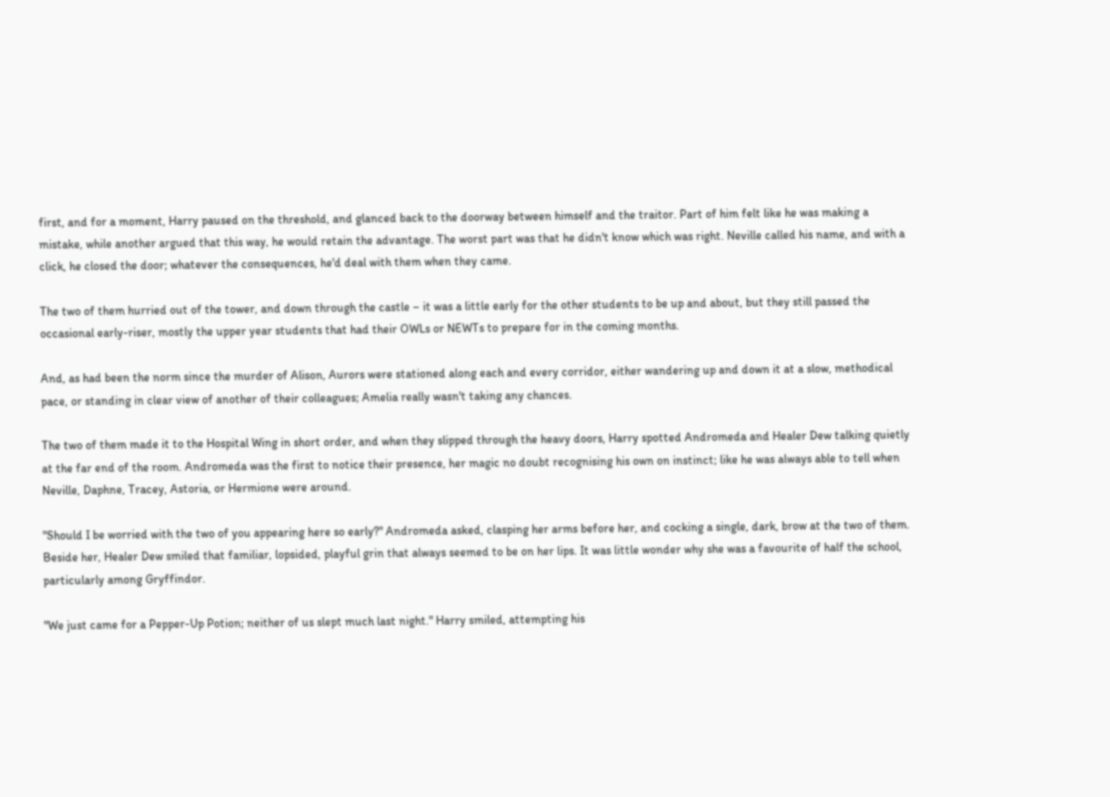first, and for a moment, Harry paused on the threshold, and glanced back to the doorway between himself and the traitor. Part of him felt like he was making a mistake, while another argued that this way, he would retain the advantage. The worst part was that he didn't know which was right. Neville called his name, and with a click, he closed the door; whatever the consequences, he'd deal with them when they came.

The two of them hurried out of the tower, and down through the castle – it was a little early for the other students to be up and about, but they still passed the occasional early-riser, mostly the upper year students that had their OWLs or NEWTs to prepare for in the coming months.

And, as had been the norm since the murder of Alison, Aurors were stationed along each and every corridor, either wandering up and down it at a slow, methodical pace, or standing in clear view of another of their colleagues; Amelia really wasn't taking any chances.

The two of them made it to the Hospital Wing in short order, and when they slipped through the heavy doors, Harry spotted Andromeda and Healer Dew talking quietly at the far end of the room. Andromeda was the first to notice their presence, her magic no doubt recognising his own on instinct; like he was always able to tell when Neville, Daphne, Tracey, Astoria, or Hermione were around.

"Should I be worried with the two of you appearing here so early?" Andromeda asked, clasping her arms before her, and cocking a single, dark, brow at the two of them. Beside her, Healer Dew smiled that familiar, lopsided, playful grin that always seemed to be on her lips. It was little wonder why she was a favourite of half the school, particularly among Gryffindor.

"We just came for a Pepper-Up Potion; neither of us slept much last night." Harry smiled, attempting his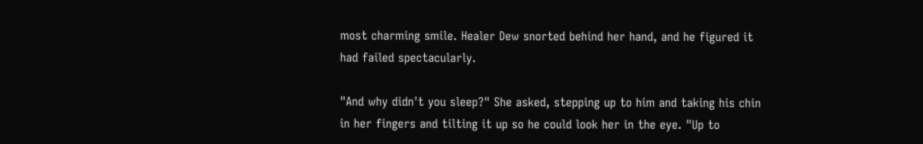most charming smile. Healer Dew snorted behind her hand, and he figured it had failed spectacularly.

"And why didn't you sleep?" She asked, stepping up to him and taking his chin in her fingers and tilting it up so he could look her in the eye. "Up to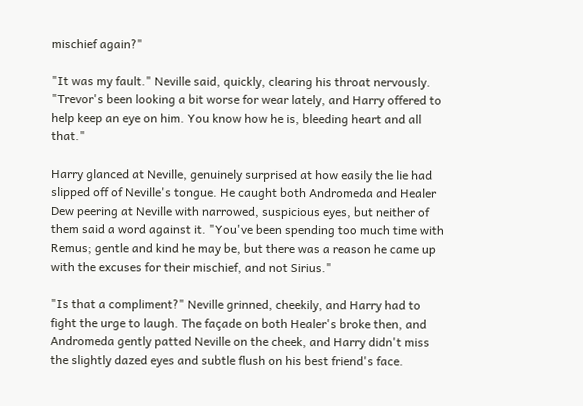mischief again?"

"It was my fault." Neville said, quickly, clearing his throat nervously. "Trevor's been looking a bit worse for wear lately, and Harry offered to help keep an eye on him. You know how he is, bleeding heart and all that."

Harry glanced at Neville, genuinely surprised at how easily the lie had slipped off of Neville's tongue. He caught both Andromeda and Healer Dew peering at Neville with narrowed, suspicious eyes, but neither of them said a word against it. "You've been spending too much time with Remus; gentle and kind he may be, but there was a reason he came up with the excuses for their mischief, and not Sirius."

"Is that a compliment?" Neville grinned, cheekily, and Harry had to fight the urge to laugh. The façade on both Healer's broke then, and Andromeda gently patted Neville on the cheek, and Harry didn't miss the slightly dazed eyes and subtle flush on his best friend's face.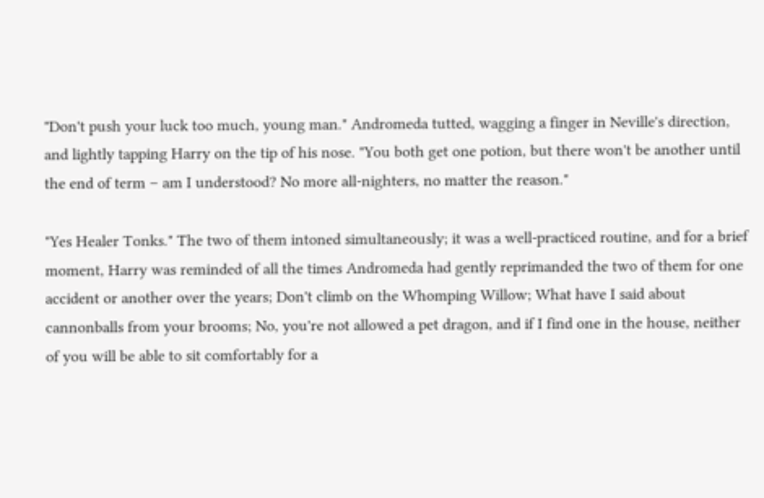"Don't push your luck too much, young man." Andromeda tutted, wagging a finger in Neville's direction, and lightly tapping Harry on the tip of his nose. "You both get one potion, but there won't be another until the end of term – am I understood? No more all-nighters, no matter the reason."

"Yes Healer Tonks." The two of them intoned simultaneously; it was a well-practiced routine, and for a brief moment, Harry was reminded of all the times Andromeda had gently reprimanded the two of them for one accident or another over the years; Don't climb on the Whomping Willow; What have I said about cannonballs from your brooms; No, you're not allowed a pet dragon, and if I find one in the house, neither of you will be able to sit comfortably for a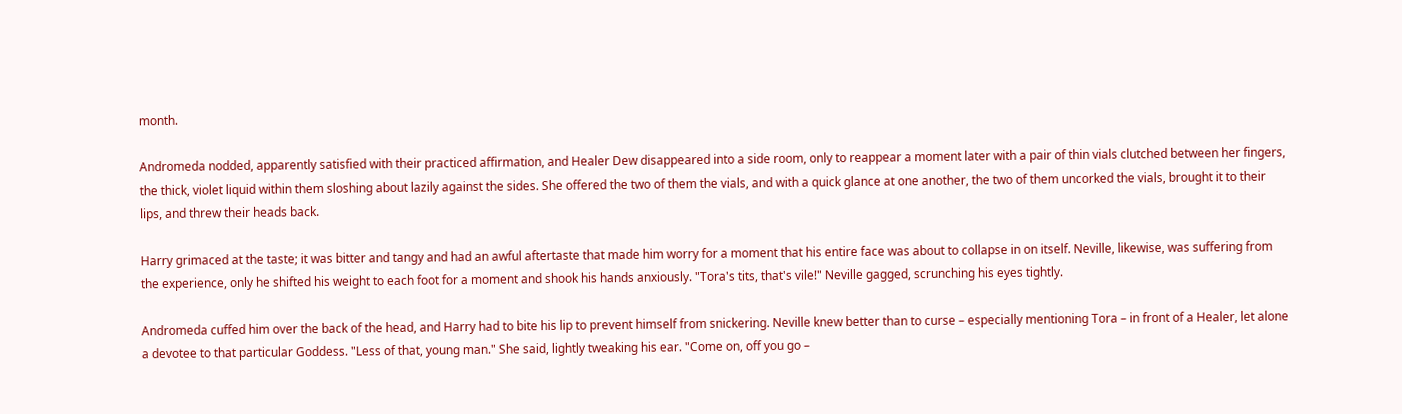month.

Andromeda nodded, apparently satisfied with their practiced affirmation, and Healer Dew disappeared into a side room, only to reappear a moment later with a pair of thin vials clutched between her fingers, the thick, violet liquid within them sloshing about lazily against the sides. She offered the two of them the vials, and with a quick glance at one another, the two of them uncorked the vials, brought it to their lips, and threw their heads back.

Harry grimaced at the taste; it was bitter and tangy and had an awful aftertaste that made him worry for a moment that his entire face was about to collapse in on itself. Neville, likewise, was suffering from the experience, only he shifted his weight to each foot for a moment and shook his hands anxiously. "Tora's tits, that's vile!" Neville gagged, scrunching his eyes tightly.

Andromeda cuffed him over the back of the head, and Harry had to bite his lip to prevent himself from snickering. Neville knew better than to curse – especially mentioning Tora – in front of a Healer, let alone a devotee to that particular Goddess. "Less of that, young man." She said, lightly tweaking his ear. "Come on, off you go –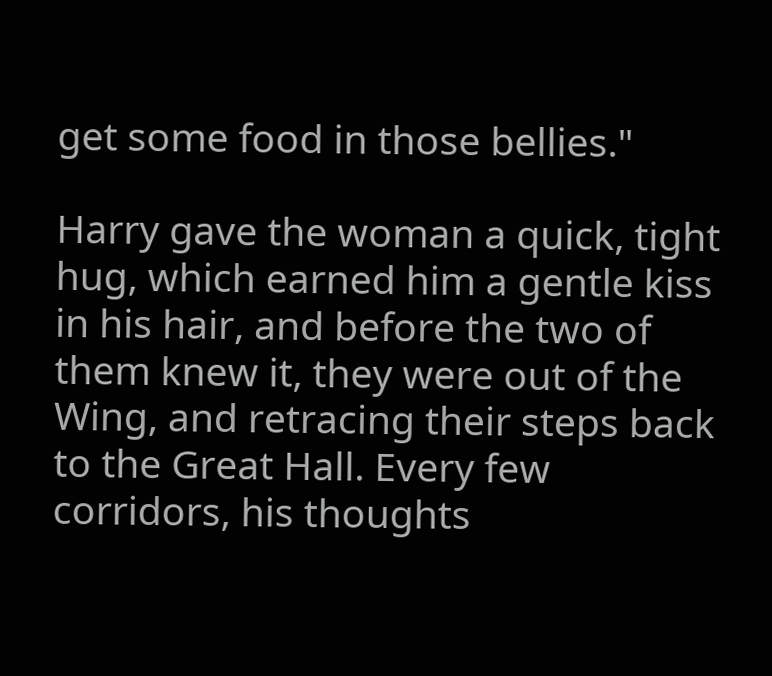get some food in those bellies."

Harry gave the woman a quick, tight hug, which earned him a gentle kiss in his hair, and before the two of them knew it, they were out of the Wing, and retracing their steps back to the Great Hall. Every few corridors, his thoughts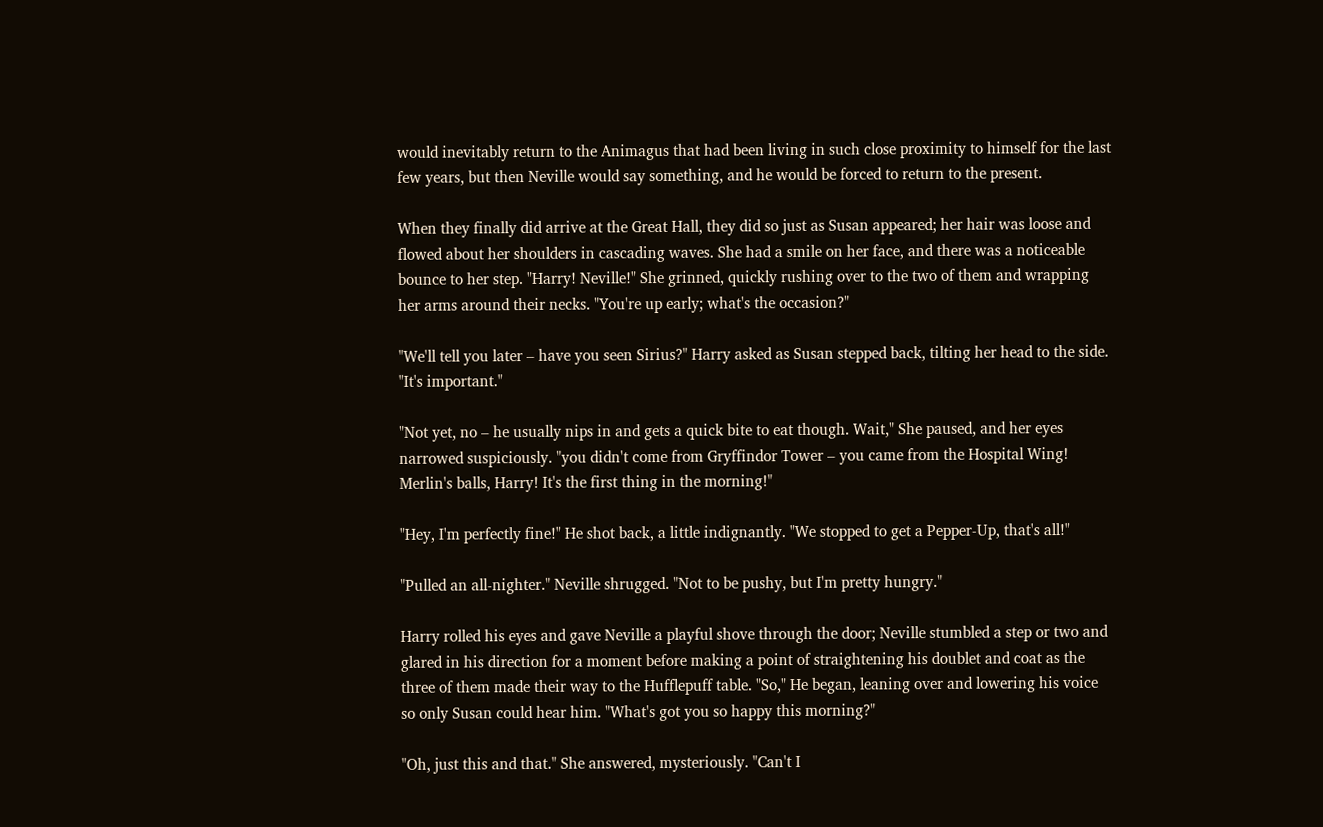would inevitably return to the Animagus that had been living in such close proximity to himself for the last few years, but then Neville would say something, and he would be forced to return to the present.

When they finally did arrive at the Great Hall, they did so just as Susan appeared; her hair was loose and flowed about her shoulders in cascading waves. She had a smile on her face, and there was a noticeable bounce to her step. "Harry! Neville!" She grinned, quickly rushing over to the two of them and wrapping her arms around their necks. "You're up early; what's the occasion?"

"We'll tell you later – have you seen Sirius?" Harry asked as Susan stepped back, tilting her head to the side. "It's important."

"Not yet, no – he usually nips in and gets a quick bite to eat though. Wait," She paused, and her eyes narrowed suspiciously. "you didn't come from Gryffindor Tower – you came from the Hospital Wing! Merlin's balls, Harry! It's the first thing in the morning!"

"Hey, I'm perfectly fine!" He shot back, a little indignantly. "We stopped to get a Pepper-Up, that's all!"

"Pulled an all-nighter." Neville shrugged. "Not to be pushy, but I'm pretty hungry."

Harry rolled his eyes and gave Neville a playful shove through the door; Neville stumbled a step or two and glared in his direction for a moment before making a point of straightening his doublet and coat as the three of them made their way to the Hufflepuff table. "So," He began, leaning over and lowering his voice so only Susan could hear him. "What's got you so happy this morning?"

"Oh, just this and that." She answered, mysteriously. "Can't I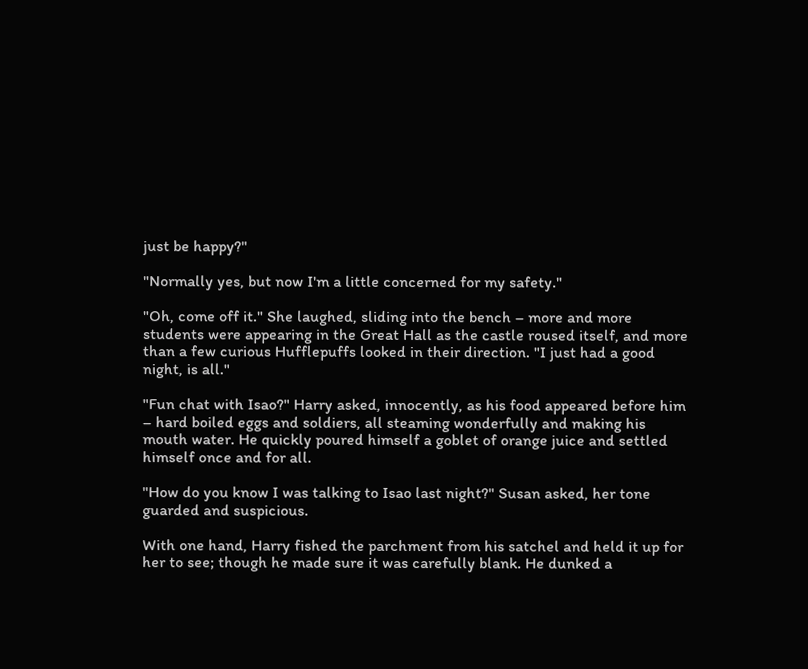just be happy?"

"Normally yes, but now I'm a little concerned for my safety."

"Oh, come off it." She laughed, sliding into the bench – more and more students were appearing in the Great Hall as the castle roused itself, and more than a few curious Hufflepuffs looked in their direction. "I just had a good night, is all."

"Fun chat with Isao?" Harry asked, innocently, as his food appeared before him – hard boiled eggs and soldiers, all steaming wonderfully and making his mouth water. He quickly poured himself a goblet of orange juice and settled himself once and for all.

"How do you know I was talking to Isao last night?" Susan asked, her tone guarded and suspicious.

With one hand, Harry fished the parchment from his satchel and held it up for her to see; though he made sure it was carefully blank. He dunked a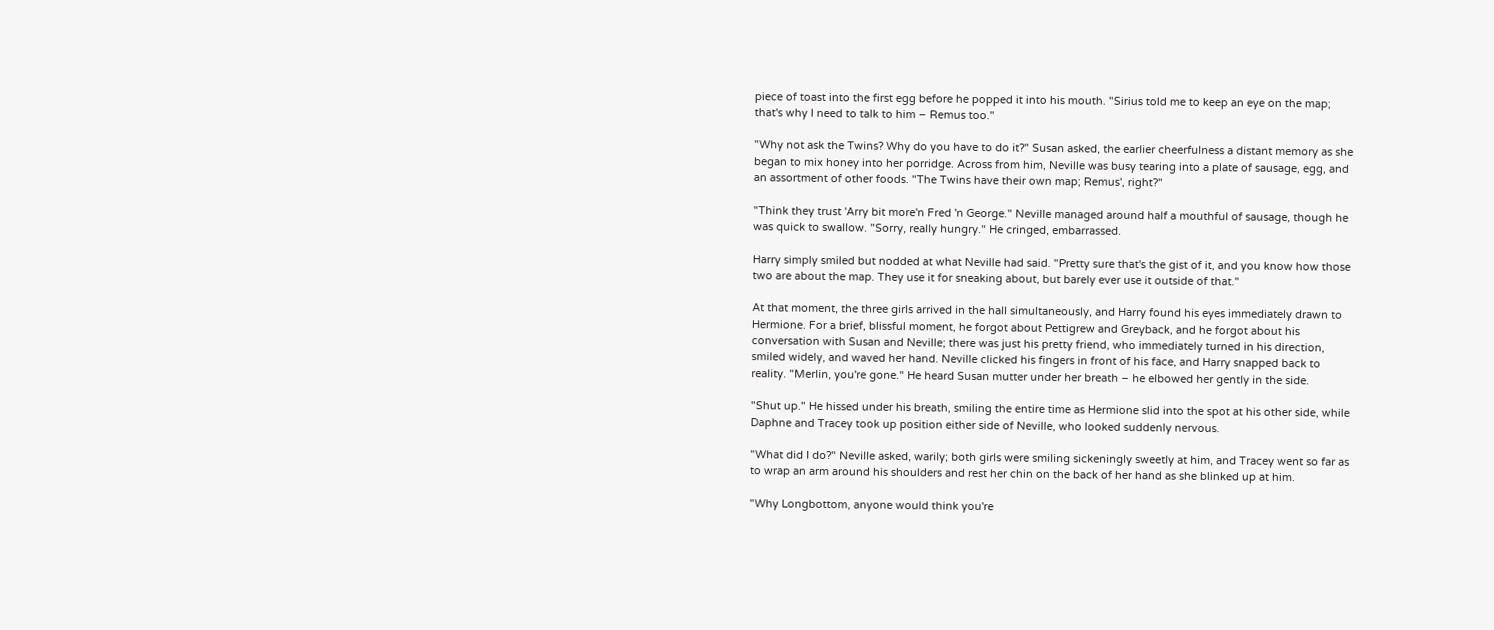piece of toast into the first egg before he popped it into his mouth. "Sirius told me to keep an eye on the map; that's why I need to talk to him – Remus too."

"Why not ask the Twins? Why do you have to do it?" Susan asked, the earlier cheerfulness a distant memory as she began to mix honey into her porridge. Across from him, Neville was busy tearing into a plate of sausage, egg, and an assortment of other foods. "The Twins have their own map; Remus', right?"

"Think they trust 'Arry bit more'n Fred 'n George." Neville managed around half a mouthful of sausage, though he was quick to swallow. "Sorry, really hungry." He cringed, embarrassed.

Harry simply smiled but nodded at what Neville had said. "Pretty sure that's the gist of it, and you know how those two are about the map. They use it for sneaking about, but barely ever use it outside of that."

At that moment, the three girls arrived in the hall simultaneously, and Harry found his eyes immediately drawn to Hermione. For a brief, blissful moment, he forgot about Pettigrew and Greyback, and he forgot about his conversation with Susan and Neville; there was just his pretty friend, who immediately turned in his direction, smiled widely, and waved her hand. Neville clicked his fingers in front of his face, and Harry snapped back to reality. "Merlin, you're gone." He heard Susan mutter under her breath – he elbowed her gently in the side.

"Shut up." He hissed under his breath, smiling the entire time as Hermione slid into the spot at his other side, while Daphne and Tracey took up position either side of Neville, who looked suddenly nervous.

"What did I do?" Neville asked, warily; both girls were smiling sickeningly sweetly at him, and Tracey went so far as to wrap an arm around his shoulders and rest her chin on the back of her hand as she blinked up at him.

"Why Longbottom, anyone would think you're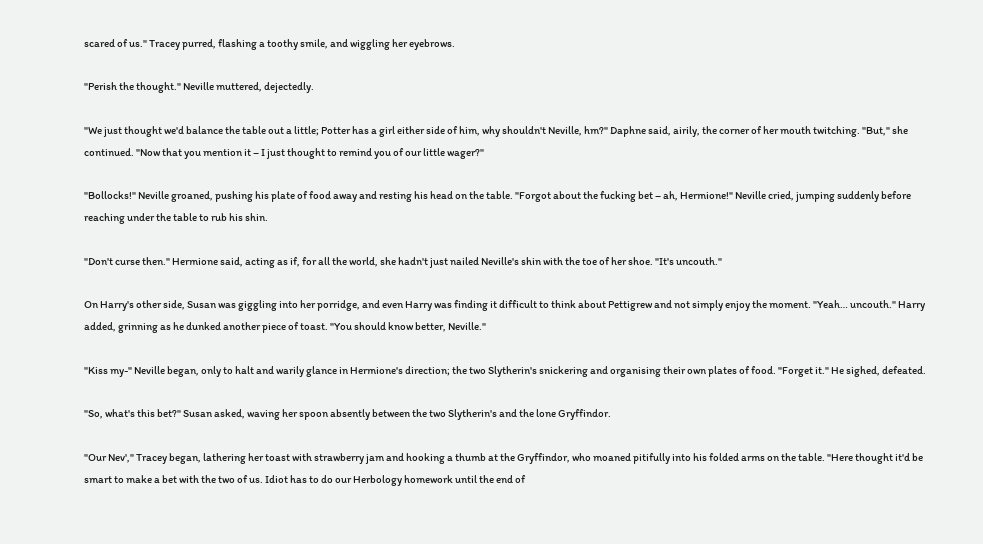scared of us." Tracey purred, flashing a toothy smile, and wiggling her eyebrows.

"Perish the thought." Neville muttered, dejectedly.

"We just thought we'd balance the table out a little; Potter has a girl either side of him, why shouldn't Neville, hm?" Daphne said, airily, the corner of her mouth twitching. "But," she continued. "Now that you mention it – I just thought to remind you of our little wager?"

"Bollocks!" Neville groaned, pushing his plate of food away and resting his head on the table. "Forgot about the fucking bet – ah, Hermione!" Neville cried, jumping suddenly before reaching under the table to rub his shin.

"Don't curse then." Hermione said, acting as if, for all the world, she hadn't just nailed Neville's shin with the toe of her shoe. "It's uncouth."

On Harry's other side, Susan was giggling into her porridge, and even Harry was finding it difficult to think about Pettigrew and not simply enjoy the moment. "Yeah… uncouth." Harry added, grinning as he dunked another piece of toast. "You should know better, Neville."

"Kiss my-" Neville began, only to halt and warily glance in Hermione's direction; the two Slytherin's snickering and organising their own plates of food. "Forget it." He sighed, defeated.

"So, what's this bet?" Susan asked, waving her spoon absently between the two Slytherin's and the lone Gryffindor.

"Our Nev'," Tracey began, lathering her toast with strawberry jam and hooking a thumb at the Gryffindor, who moaned pitifully into his folded arms on the table. "Here thought it'd be smart to make a bet with the two of us. Idiot has to do our Herbology homework until the end of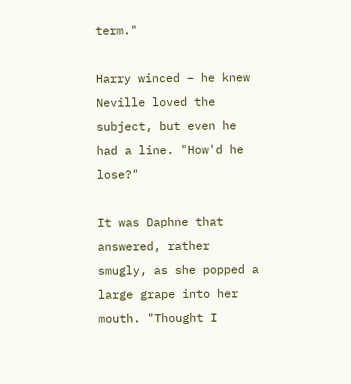term."

Harry winced – he knew Neville loved the subject, but even he had a line. "How'd he lose?"

It was Daphne that answered, rather smugly, as she popped a large grape into her mouth. "Thought I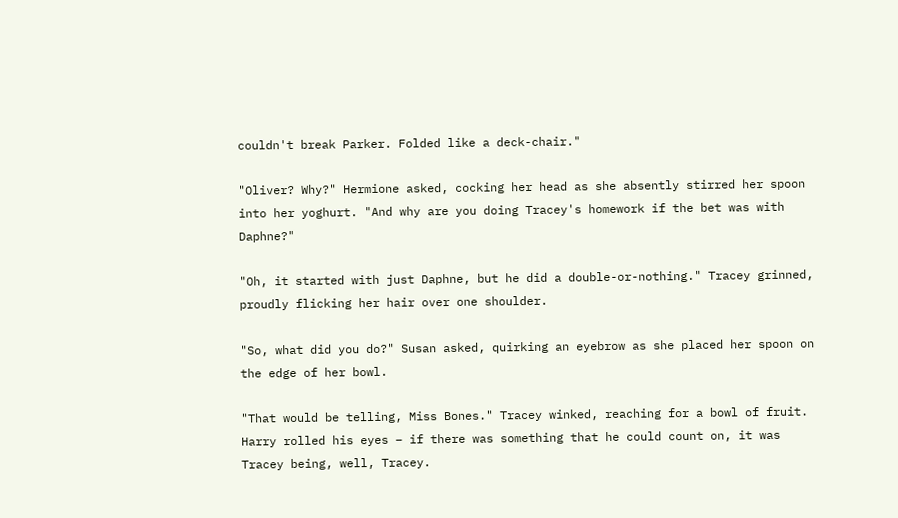couldn't break Parker. Folded like a deck-chair."

"Oliver? Why?" Hermione asked, cocking her head as she absently stirred her spoon into her yoghurt. "And why are you doing Tracey's homework if the bet was with Daphne?"

"Oh, it started with just Daphne, but he did a double-or-nothing." Tracey grinned, proudly flicking her hair over one shoulder.

"So, what did you do?" Susan asked, quirking an eyebrow as she placed her spoon on the edge of her bowl.

"That would be telling, Miss Bones." Tracey winked, reaching for a bowl of fruit. Harry rolled his eyes – if there was something that he could count on, it was Tracey being, well, Tracey.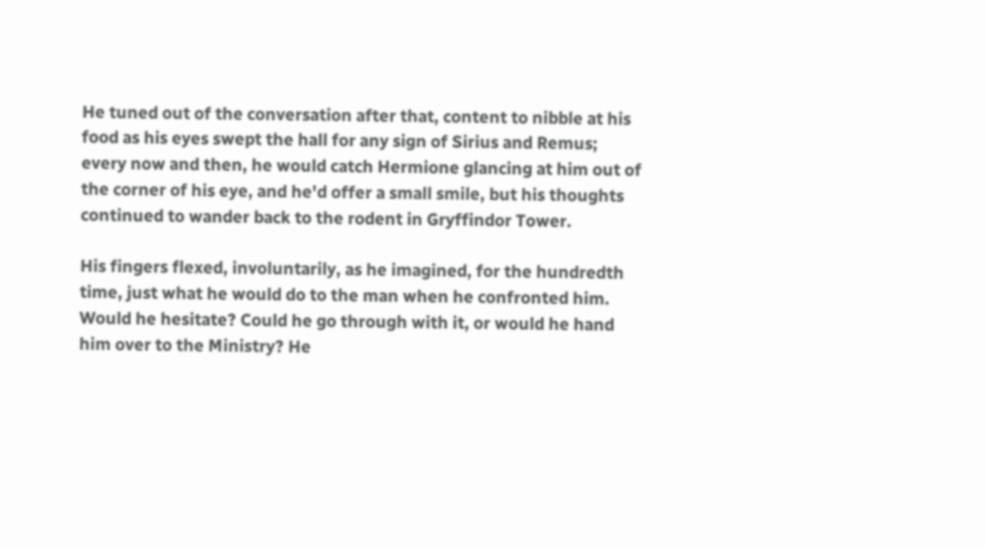He tuned out of the conversation after that, content to nibble at his food as his eyes swept the hall for any sign of Sirius and Remus; every now and then, he would catch Hermione glancing at him out of the corner of his eye, and he'd offer a small smile, but his thoughts continued to wander back to the rodent in Gryffindor Tower.

His fingers flexed, involuntarily, as he imagined, for the hundredth time, just what he would do to the man when he confronted him. Would he hesitate? Could he go through with it, or would he hand him over to the Ministry? He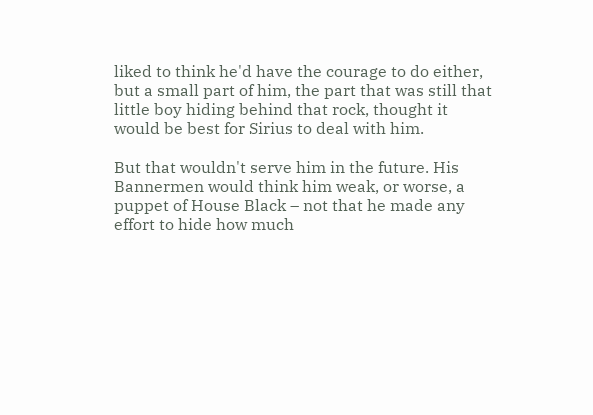liked to think he'd have the courage to do either, but a small part of him, the part that was still that little boy hiding behind that rock, thought it would be best for Sirius to deal with him.

But that wouldn't serve him in the future. His Bannermen would think him weak, or worse, a puppet of House Black – not that he made any effort to hide how much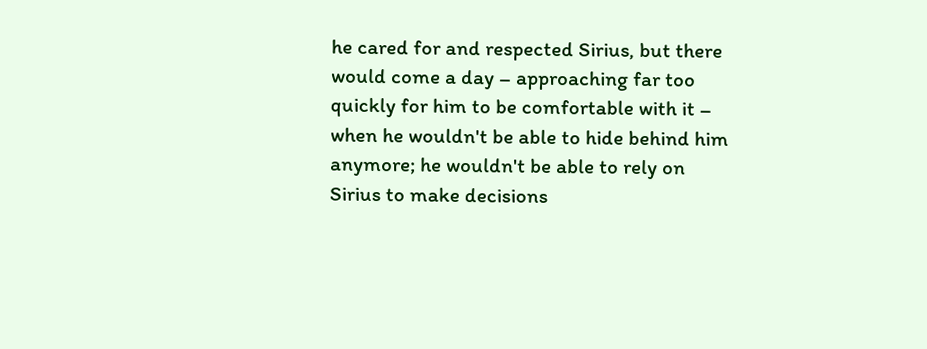he cared for and respected Sirius, but there would come a day – approaching far too quickly for him to be comfortable with it – when he wouldn't be able to hide behind him anymore; he wouldn't be able to rely on Sirius to make decisions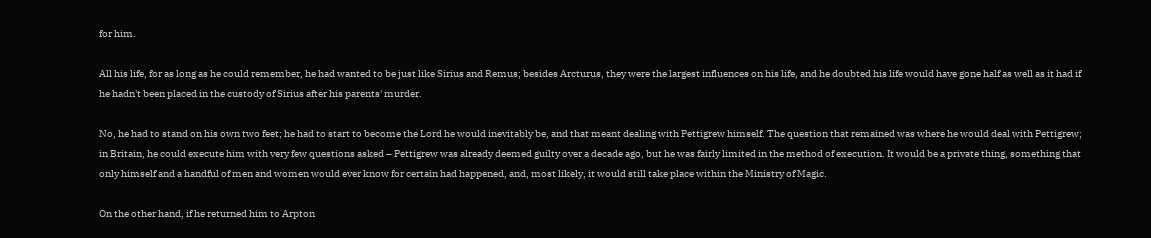for him.

All his life, for as long as he could remember, he had wanted to be just like Sirius and Remus; besides Arcturus, they were the largest influences on his life, and he doubted his life would have gone half as well as it had if he hadn't been placed in the custody of Sirius after his parents' murder.

No, he had to stand on his own two feet; he had to start to become the Lord he would inevitably be, and that meant dealing with Pettigrew himself. The question that remained was where he would deal with Pettigrew; in Britain, he could execute him with very few questions asked – Pettigrew was already deemed guilty over a decade ago, but he was fairly limited in the method of execution. It would be a private thing, something that only himself and a handful of men and women would ever know for certain had happened, and, most likely, it would still take place within the Ministry of Magic.

On the other hand, if he returned him to Arpton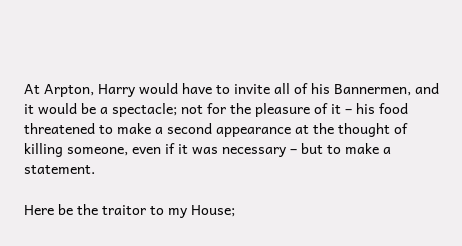At Arpton, Harry would have to invite all of his Bannermen, and it would be a spectacle; not for the pleasure of it – his food threatened to make a second appearance at the thought of killing someone, even if it was necessary – but to make a statement.

Here be the traitor to my House;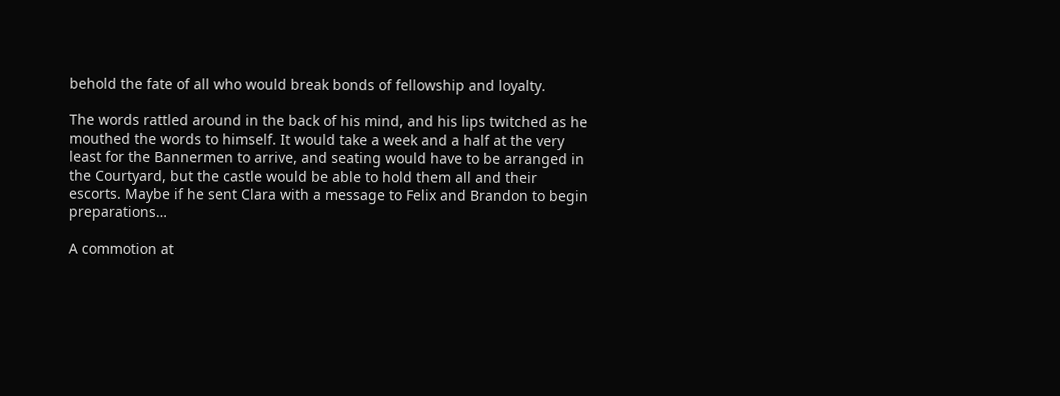behold the fate of all who would break bonds of fellowship and loyalty.

The words rattled around in the back of his mind, and his lips twitched as he mouthed the words to himself. It would take a week and a half at the very least for the Bannermen to arrive, and seating would have to be arranged in the Courtyard, but the castle would be able to hold them all and their escorts. Maybe if he sent Clara with a message to Felix and Brandon to begin preparations…

A commotion at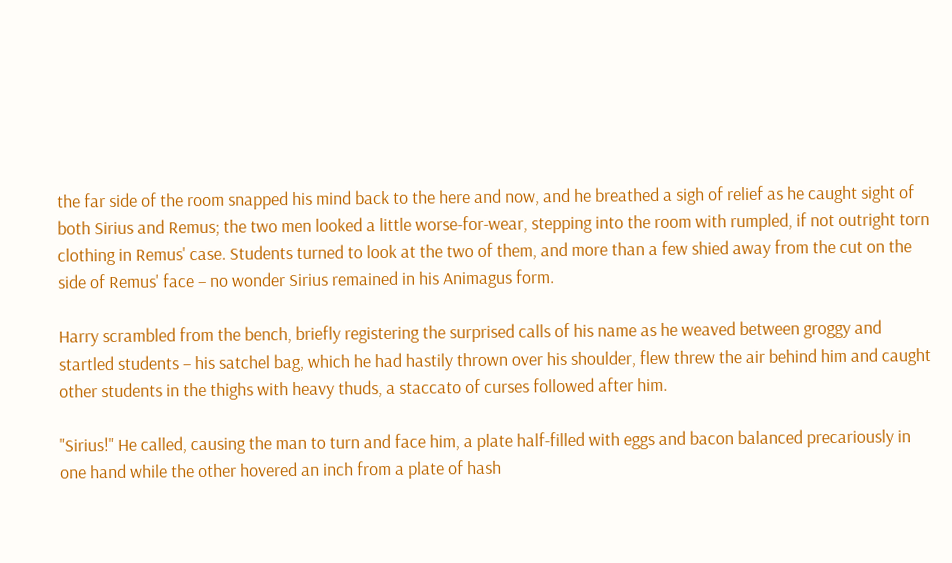the far side of the room snapped his mind back to the here and now, and he breathed a sigh of relief as he caught sight of both Sirius and Remus; the two men looked a little worse-for-wear, stepping into the room with rumpled, if not outright torn clothing in Remus' case. Students turned to look at the two of them, and more than a few shied away from the cut on the side of Remus' face – no wonder Sirius remained in his Animagus form.

Harry scrambled from the bench, briefly registering the surprised calls of his name as he weaved between groggy and startled students – his satchel bag, which he had hastily thrown over his shoulder, flew threw the air behind him and caught other students in the thighs with heavy thuds, a staccato of curses followed after him.

"Sirius!" He called, causing the man to turn and face him, a plate half-filled with eggs and bacon balanced precariously in one hand while the other hovered an inch from a plate of hash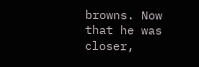browns. Now that he was closer,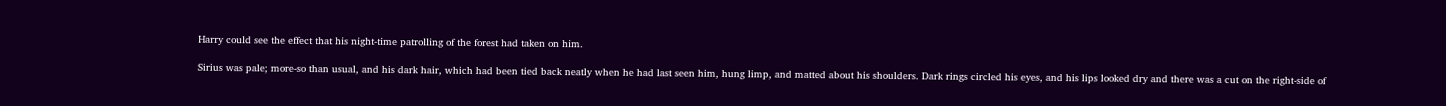Harry could see the effect that his night-time patrolling of the forest had taken on him.

Sirius was pale; more-so than usual, and his dark hair, which had been tied back neatly when he had last seen him, hung limp, and matted about his shoulders. Dark rings circled his eyes, and his lips looked dry and there was a cut on the right-side of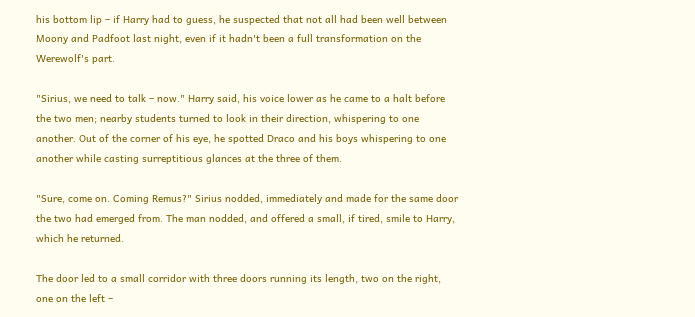his bottom lip – if Harry had to guess, he suspected that not all had been well between Moony and Padfoot last night, even if it hadn't been a full transformation on the Werewolf's part.

"Sirius, we need to talk – now." Harry said, his voice lower as he came to a halt before the two men; nearby students turned to look in their direction, whispering to one another. Out of the corner of his eye, he spotted Draco and his boys whispering to one another while casting surreptitious glances at the three of them.

"Sure, come on. Coming Remus?" Sirius nodded, immediately and made for the same door the two had emerged from. The man nodded, and offered a small, if tired, smile to Harry, which he returned.

The door led to a small corridor with three doors running its length, two on the right, one on the left –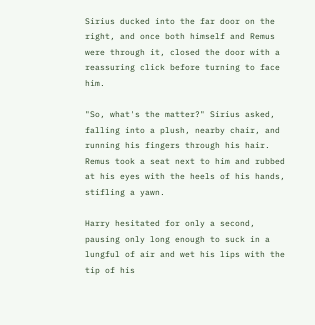Sirius ducked into the far door on the right, and once both himself and Remus were through it, closed the door with a reassuring click before turning to face him.

"So, what's the matter?" Sirius asked, falling into a plush, nearby chair, and running his fingers through his hair. Remus took a seat next to him and rubbed at his eyes with the heels of his hands, stifling a yawn.

Harry hesitated for only a second, pausing only long enough to suck in a lungful of air and wet his lips with the tip of his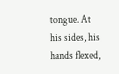tongue. At his sides, his hands flexed,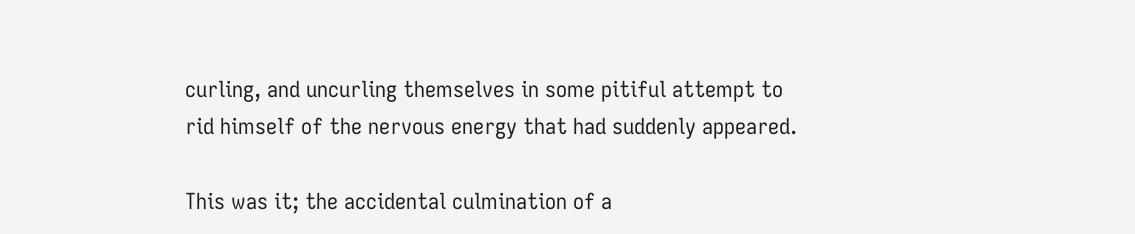curling, and uncurling themselves in some pitiful attempt to rid himself of the nervous energy that had suddenly appeared.

This was it; the accidental culmination of a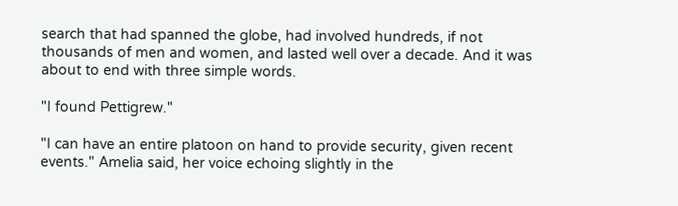search that had spanned the globe, had involved hundreds, if not thousands of men and women, and lasted well over a decade. And it was about to end with three simple words.

"I found Pettigrew."

"I can have an entire platoon on hand to provide security, given recent events." Amelia said, her voice echoing slightly in the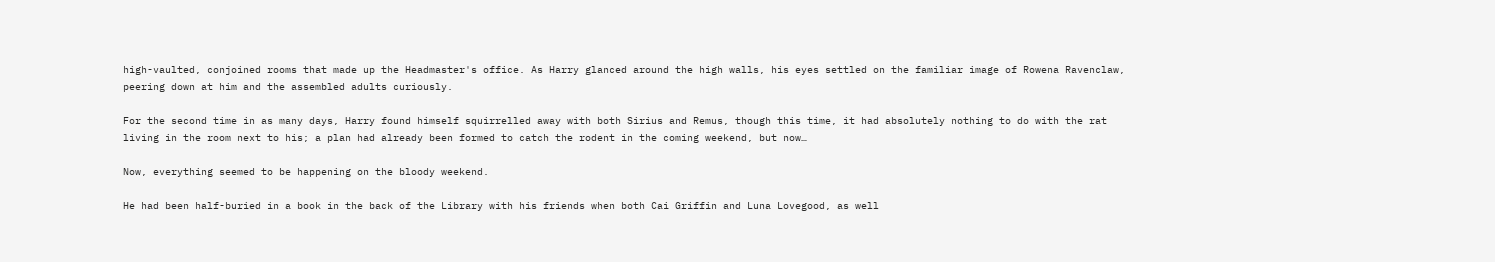high-vaulted, conjoined rooms that made up the Headmaster's office. As Harry glanced around the high walls, his eyes settled on the familiar image of Rowena Ravenclaw, peering down at him and the assembled adults curiously.

For the second time in as many days, Harry found himself squirrelled away with both Sirius and Remus, though this time, it had absolutely nothing to do with the rat living in the room next to his; a plan had already been formed to catch the rodent in the coming weekend, but now…

Now, everything seemed to be happening on the bloody weekend.

He had been half-buried in a book in the back of the Library with his friends when both Cai Griffin and Luna Lovegood, as well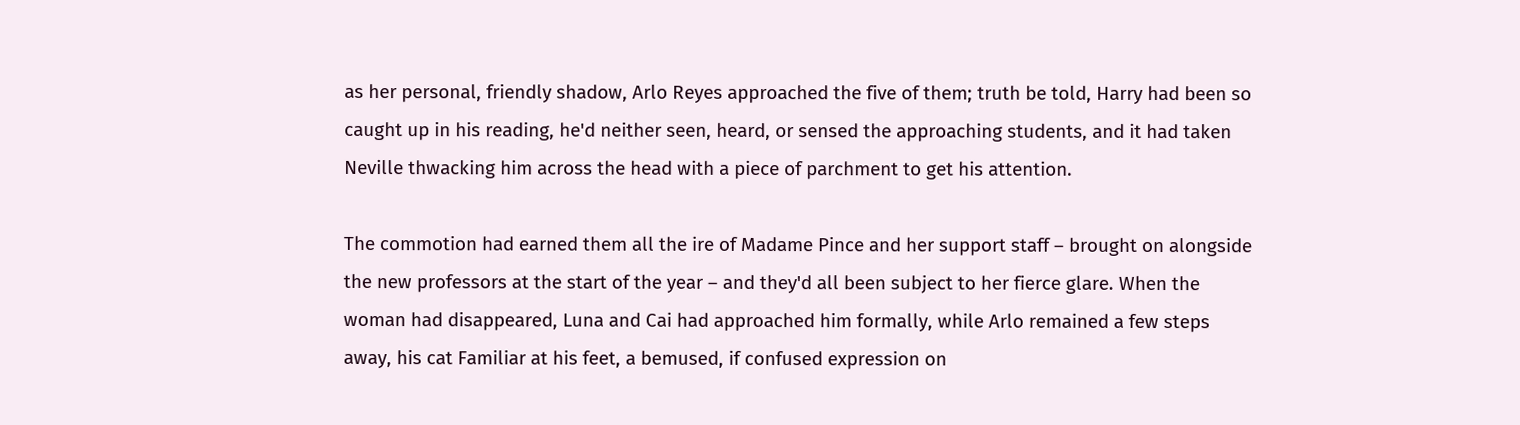as her personal, friendly shadow, Arlo Reyes approached the five of them; truth be told, Harry had been so caught up in his reading, he'd neither seen, heard, or sensed the approaching students, and it had taken Neville thwacking him across the head with a piece of parchment to get his attention.

The commotion had earned them all the ire of Madame Pince and her support staff – brought on alongside the new professors at the start of the year – and they'd all been subject to her fierce glare. When the woman had disappeared, Luna and Cai had approached him formally, while Arlo remained a few steps away, his cat Familiar at his feet, a bemused, if confused expression on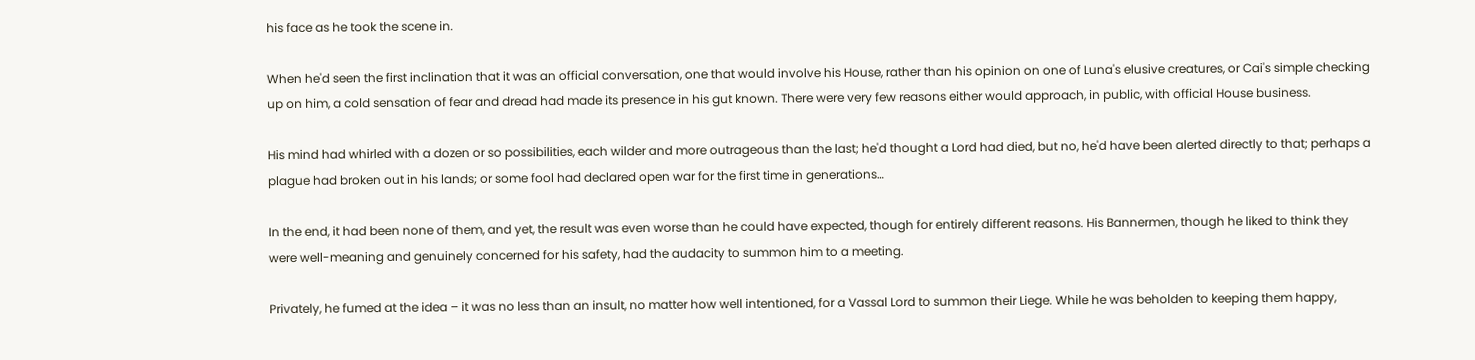his face as he took the scene in.

When he'd seen the first inclination that it was an official conversation, one that would involve his House, rather than his opinion on one of Luna's elusive creatures, or Cai's simple checking up on him, a cold sensation of fear and dread had made its presence in his gut known. There were very few reasons either would approach, in public, with official House business.

His mind had whirled with a dozen or so possibilities, each wilder and more outrageous than the last; he'd thought a Lord had died, but no, he'd have been alerted directly to that; perhaps a plague had broken out in his lands; or some fool had declared open war for the first time in generations…

In the end, it had been none of them, and yet, the result was even worse than he could have expected, though for entirely different reasons. His Bannermen, though he liked to think they were well-meaning and genuinely concerned for his safety, had the audacity to summon him to a meeting.

Privately, he fumed at the idea – it was no less than an insult, no matter how well intentioned, for a Vassal Lord to summon their Liege. While he was beholden to keeping them happy,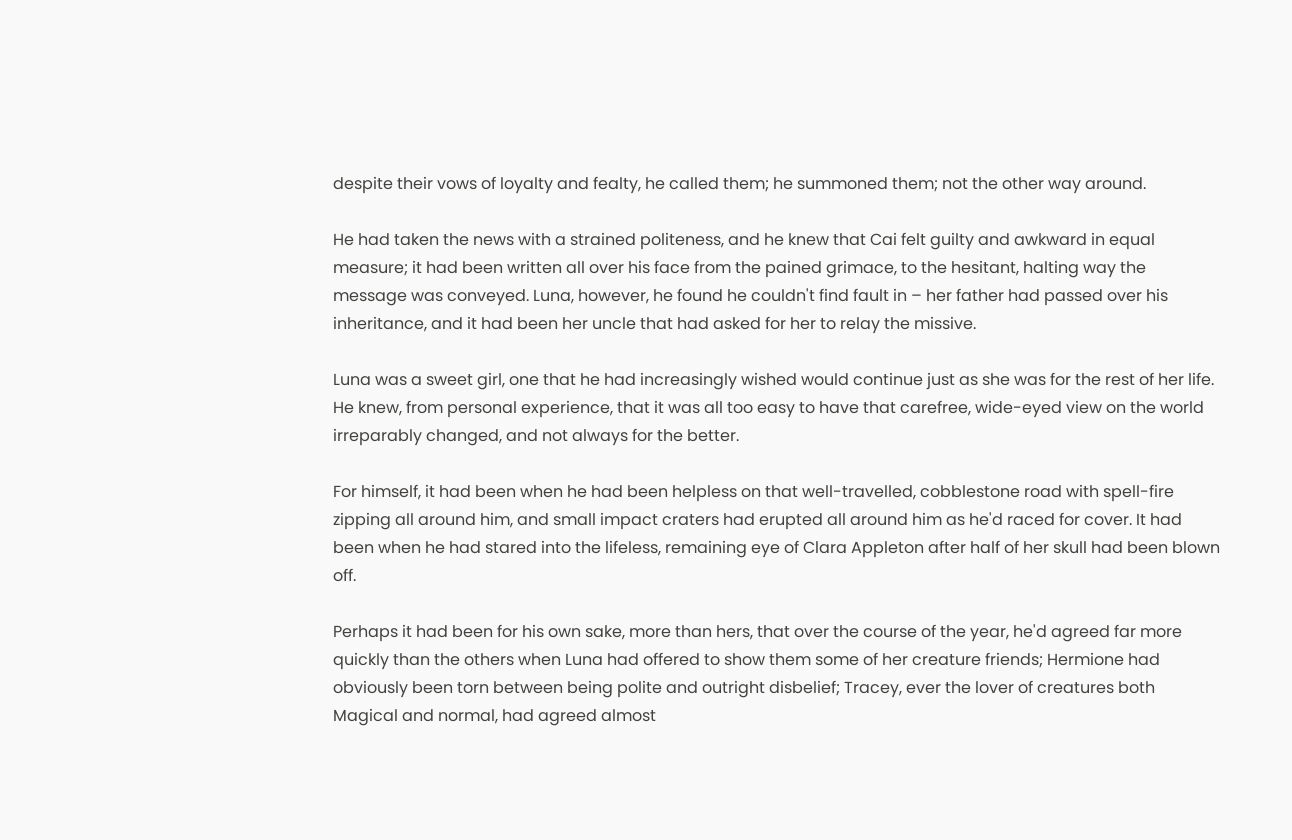despite their vows of loyalty and fealty, he called them; he summoned them; not the other way around.

He had taken the news with a strained politeness, and he knew that Cai felt guilty and awkward in equal measure; it had been written all over his face from the pained grimace, to the hesitant, halting way the message was conveyed. Luna, however, he found he couldn't find fault in – her father had passed over his inheritance, and it had been her uncle that had asked for her to relay the missive.

Luna was a sweet girl, one that he had increasingly wished would continue just as she was for the rest of her life. He knew, from personal experience, that it was all too easy to have that carefree, wide-eyed view on the world irreparably changed, and not always for the better.

For himself, it had been when he had been helpless on that well-travelled, cobblestone road with spell-fire zipping all around him, and small impact craters had erupted all around him as he'd raced for cover. It had been when he had stared into the lifeless, remaining eye of Clara Appleton after half of her skull had been blown off.

Perhaps it had been for his own sake, more than hers, that over the course of the year, he'd agreed far more quickly than the others when Luna had offered to show them some of her creature friends; Hermione had obviously been torn between being polite and outright disbelief; Tracey, ever the lover of creatures both Magical and normal, had agreed almost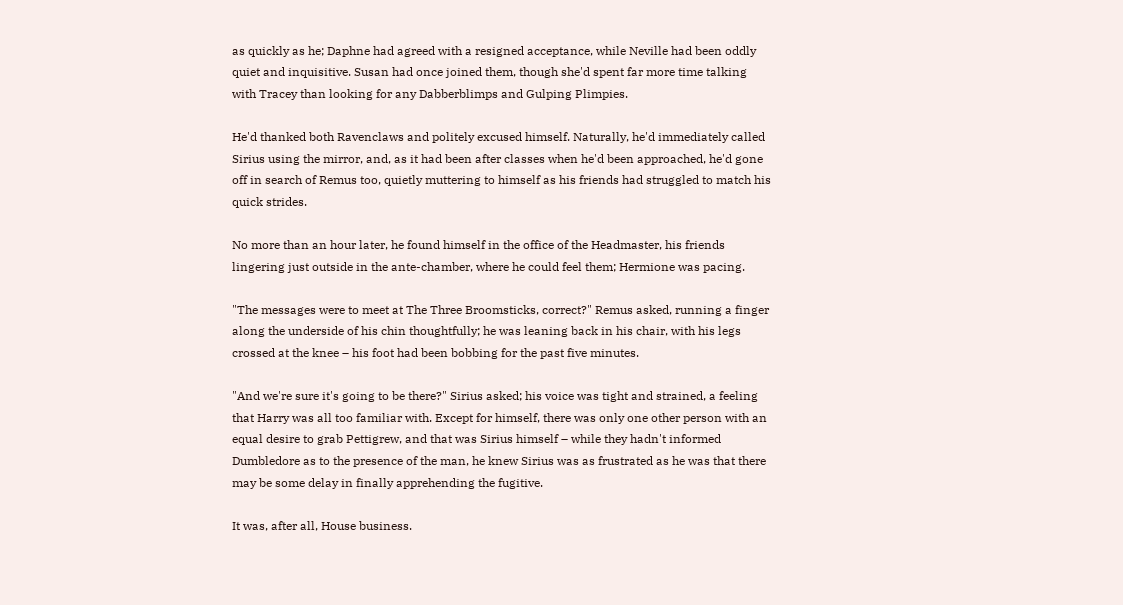as quickly as he; Daphne had agreed with a resigned acceptance, while Neville had been oddly quiet and inquisitive. Susan had once joined them, though she'd spent far more time talking with Tracey than looking for any Dabberblimps and Gulping Plimpies.

He'd thanked both Ravenclaws and politely excused himself. Naturally, he'd immediately called Sirius using the mirror, and, as it had been after classes when he'd been approached, he'd gone off in search of Remus too, quietly muttering to himself as his friends had struggled to match his quick strides.

No more than an hour later, he found himself in the office of the Headmaster, his friends lingering just outside in the ante-chamber, where he could feel them; Hermione was pacing.

"The messages were to meet at The Three Broomsticks, correct?" Remus asked, running a finger along the underside of his chin thoughtfully; he was leaning back in his chair, with his legs crossed at the knee – his foot had been bobbing for the past five minutes.

"And we're sure it's going to be there?" Sirius asked; his voice was tight and strained, a feeling that Harry was all too familiar with. Except for himself, there was only one other person with an equal desire to grab Pettigrew, and that was Sirius himself – while they hadn't informed Dumbledore as to the presence of the man, he knew Sirius was as frustrated as he was that there may be some delay in finally apprehending the fugitive.

It was, after all, House business.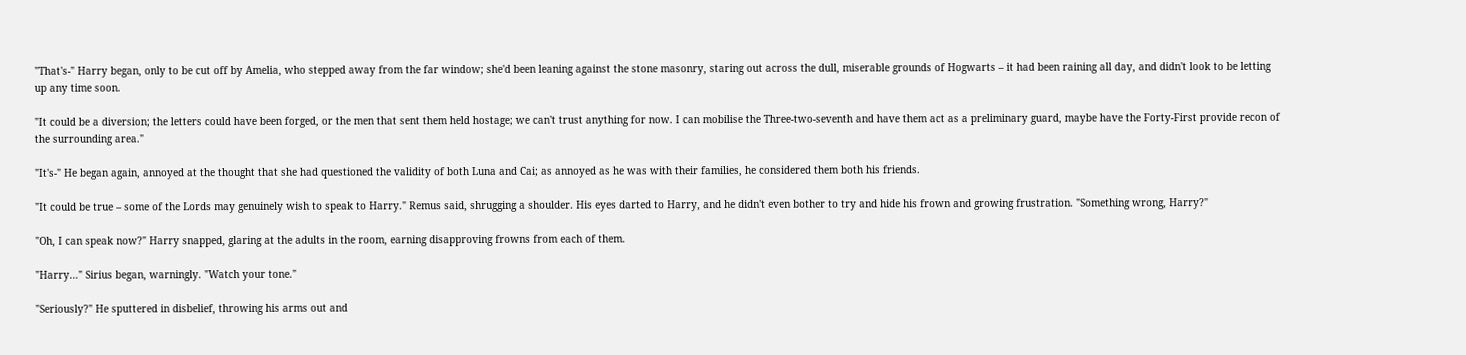"That's-" Harry began, only to be cut off by Amelia, who stepped away from the far window; she'd been leaning against the stone masonry, staring out across the dull, miserable grounds of Hogwarts – it had been raining all day, and didn't look to be letting up any time soon.

"It could be a diversion; the letters could have been forged, or the men that sent them held hostage; we can't trust anything for now. I can mobilise the Three-two-seventh and have them act as a preliminary guard, maybe have the Forty-First provide recon of the surrounding area."

"It's-" He began again, annoyed at the thought that she had questioned the validity of both Luna and Cai; as annoyed as he was with their families, he considered them both his friends.

"It could be true – some of the Lords may genuinely wish to speak to Harry." Remus said, shrugging a shoulder. His eyes darted to Harry, and he didn't even bother to try and hide his frown and growing frustration. "Something wrong, Harry?"

"Oh, I can speak now?" Harry snapped, glaring at the adults in the room, earning disapproving frowns from each of them.

"Harry…" Sirius began, warningly. "Watch your tone."

"Seriously?" He sputtered in disbelief, throwing his arms out and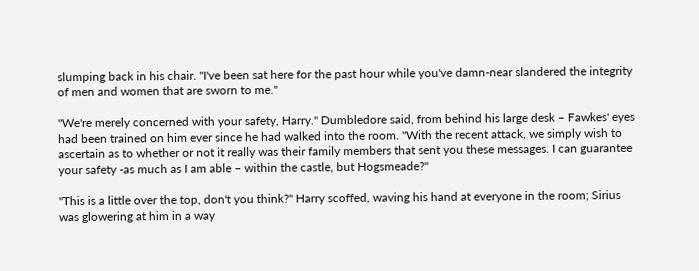slumping back in his chair. "I've been sat here for the past hour while you've damn-near slandered the integrity of men and women that are sworn to me."

"We're merely concerned with your safety, Harry." Dumbledore said, from behind his large desk – Fawkes' eyes had been trained on him ever since he had walked into the room. "With the recent attack, we simply wish to ascertain as to whether or not it really was their family members that sent you these messages. I can guarantee your safety -as much as I am able – within the castle, but Hogsmeade?"

"This is a little over the top, don't you think?" Harry scoffed, waving his hand at everyone in the room; Sirius was glowering at him in a way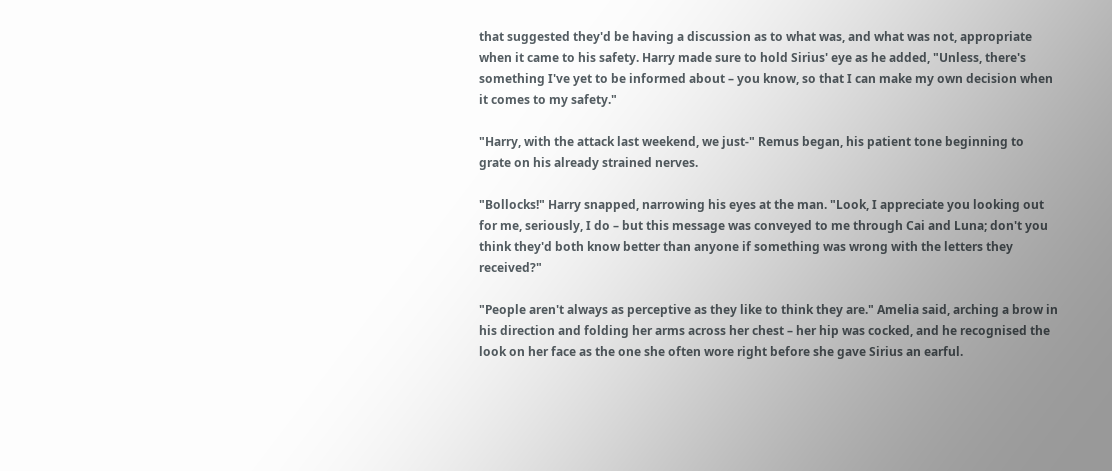that suggested they'd be having a discussion as to what was, and what was not, appropriate when it came to his safety. Harry made sure to hold Sirius' eye as he added, "Unless, there's something I've yet to be informed about – you know, so that I can make my own decision when it comes to my safety."

"Harry, with the attack last weekend, we just-" Remus began, his patient tone beginning to grate on his already strained nerves.

"Bollocks!" Harry snapped, narrowing his eyes at the man. "Look, I appreciate you looking out for me, seriously, I do – but this message was conveyed to me through Cai and Luna; don't you think they'd both know better than anyone if something was wrong with the letters they received?"

"People aren't always as perceptive as they like to think they are." Amelia said, arching a brow in his direction and folding her arms across her chest – her hip was cocked, and he recognised the look on her face as the one she often wore right before she gave Sirius an earful.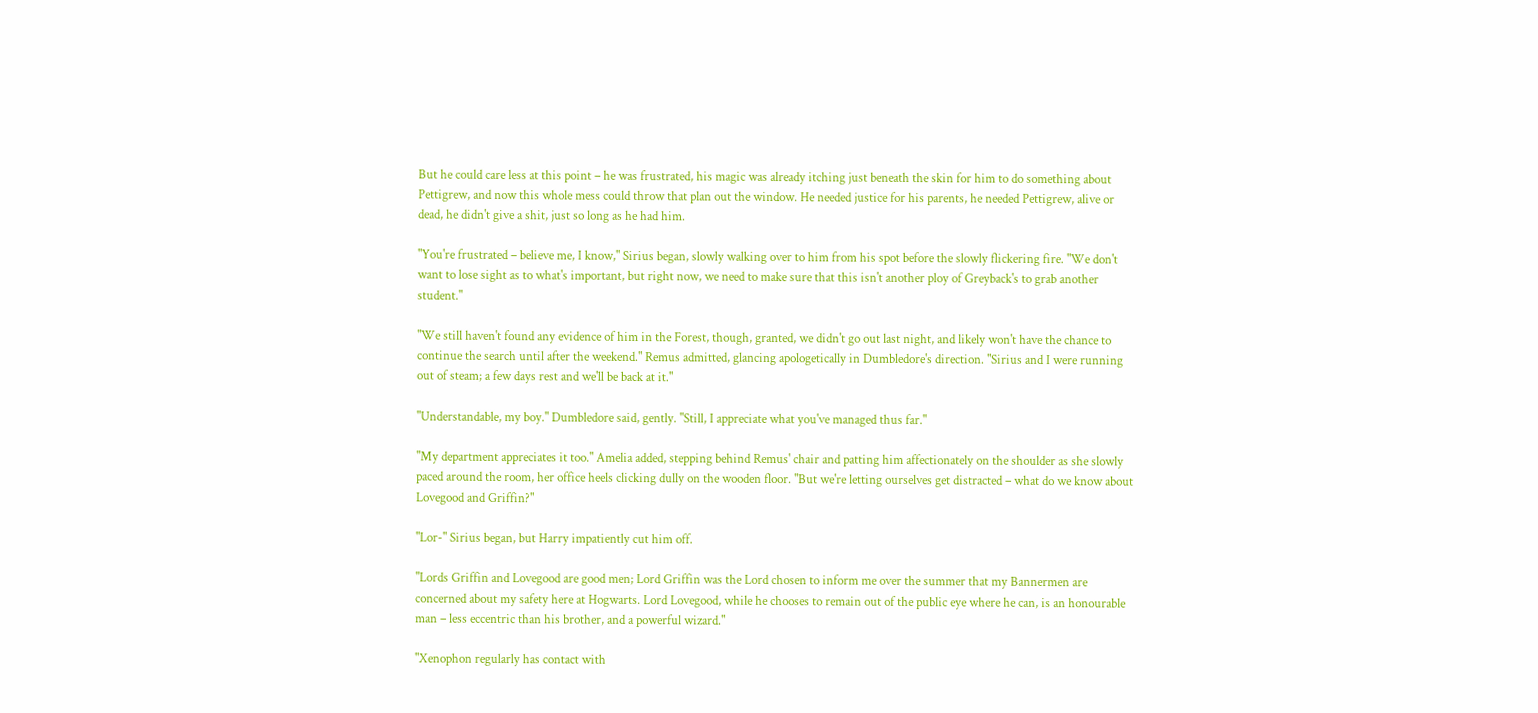But he could care less at this point – he was frustrated, his magic was already itching just beneath the skin for him to do something about Pettigrew, and now this whole mess could throw that plan out the window. He needed justice for his parents, he needed Pettigrew, alive or dead, he didn't give a shit, just so long as he had him.

"You're frustrated – believe me, I know," Sirius began, slowly walking over to him from his spot before the slowly flickering fire. "We don't want to lose sight as to what's important, but right now, we need to make sure that this isn't another ploy of Greyback's to grab another student."

"We still haven't found any evidence of him in the Forest, though, granted, we didn't go out last night, and likely won't have the chance to continue the search until after the weekend." Remus admitted, glancing apologetically in Dumbledore's direction. "Sirius and I were running out of steam; a few days rest and we'll be back at it."

"Understandable, my boy." Dumbledore said, gently. "Still, I appreciate what you've managed thus far."

"My department appreciates it too." Amelia added, stepping behind Remus' chair and patting him affectionately on the shoulder as she slowly paced around the room, her office heels clicking dully on the wooden floor. "But we're letting ourselves get distracted – what do we know about Lovegood and Griffin?"

"Lor-" Sirius began, but Harry impatiently cut him off.

"Lords Griffin and Lovegood are good men; Lord Griffin was the Lord chosen to inform me over the summer that my Bannermen are concerned about my safety here at Hogwarts. Lord Lovegood, while he chooses to remain out of the public eye where he can, is an honourable man – less eccentric than his brother, and a powerful wizard."

"Xenophon regularly has contact with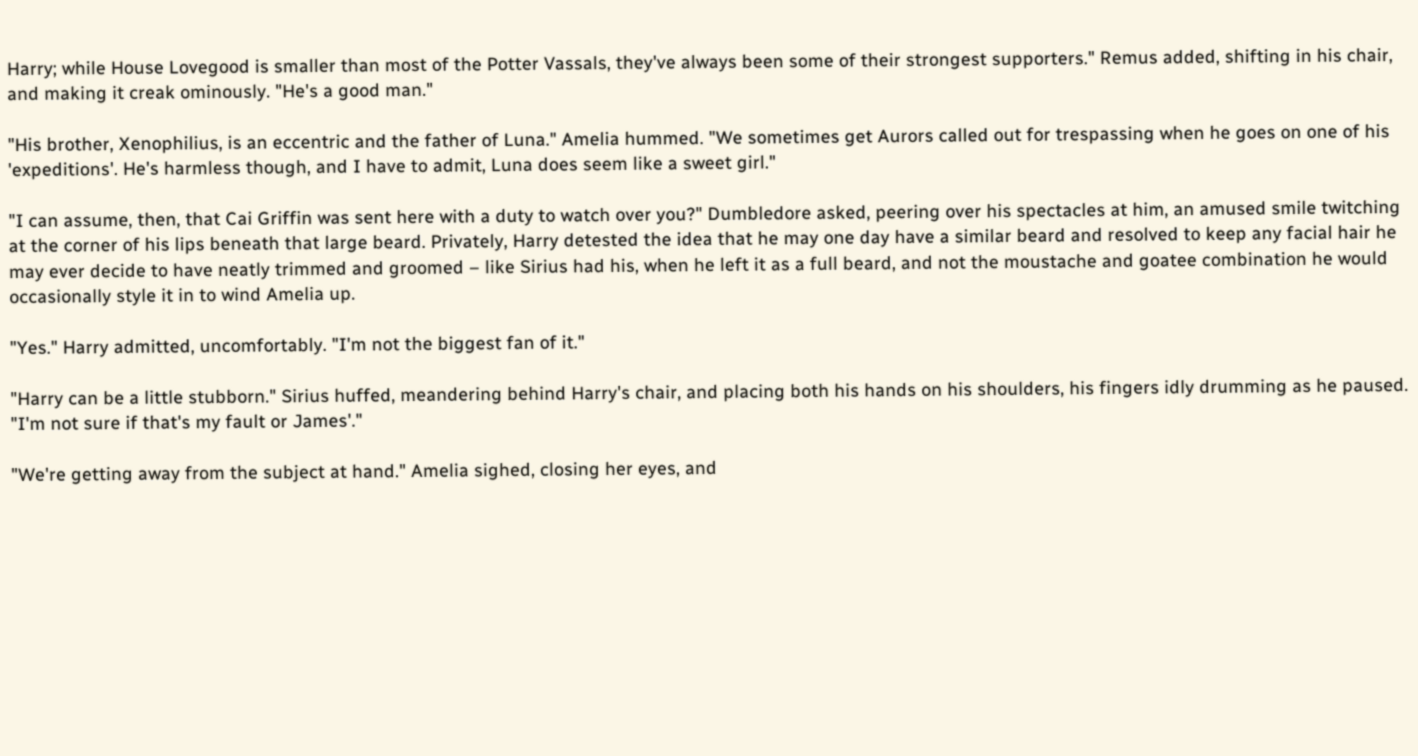Harry; while House Lovegood is smaller than most of the Potter Vassals, they've always been some of their strongest supporters." Remus added, shifting in his chair, and making it creak ominously. "He's a good man."

"His brother, Xenophilius, is an eccentric and the father of Luna." Amelia hummed. "We sometimes get Aurors called out for trespassing when he goes on one of his 'expeditions'. He's harmless though, and I have to admit, Luna does seem like a sweet girl."

"I can assume, then, that Cai Griffin was sent here with a duty to watch over you?" Dumbledore asked, peering over his spectacles at him, an amused smile twitching at the corner of his lips beneath that large beard. Privately, Harry detested the idea that he may one day have a similar beard and resolved to keep any facial hair he may ever decide to have neatly trimmed and groomed – like Sirius had his, when he left it as a full beard, and not the moustache and goatee combination he would occasionally style it in to wind Amelia up.

"Yes." Harry admitted, uncomfortably. "I'm not the biggest fan of it."

"Harry can be a little stubborn." Sirius huffed, meandering behind Harry's chair, and placing both his hands on his shoulders, his fingers idly drumming as he paused. "I'm not sure if that's my fault or James'."

"We're getting away from the subject at hand." Amelia sighed, closing her eyes, and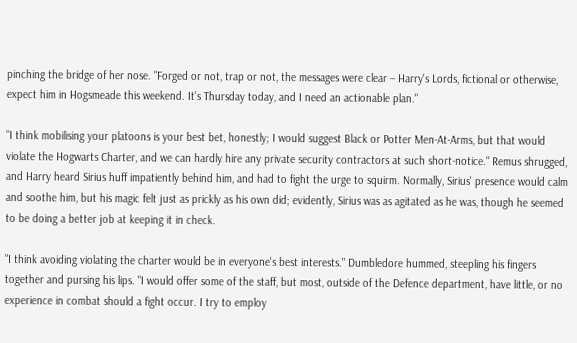pinching the bridge of her nose. "Forged or not, trap or not, the messages were clear – Harry's Lords, fictional or otherwise, expect him in Hogsmeade this weekend. It's Thursday today, and I need an actionable plan."

"I think mobilising your platoons is your best bet, honestly; I would suggest Black or Potter Men-At-Arms, but that would violate the Hogwarts Charter, and we can hardly hire any private security contractors at such short-notice." Remus shrugged, and Harry heard Sirius huff impatiently behind him, and had to fight the urge to squirm. Normally, Sirius' presence would calm and soothe him, but his magic felt just as prickly as his own did; evidently, Sirius was as agitated as he was, though he seemed to be doing a better job at keeping it in check.

"I think avoiding violating the charter would be in everyone's best interests." Dumbledore hummed, steepling his fingers together and pursing his lips. "I would offer some of the staff, but most, outside of the Defence department, have little, or no experience in combat should a fight occur. I try to employ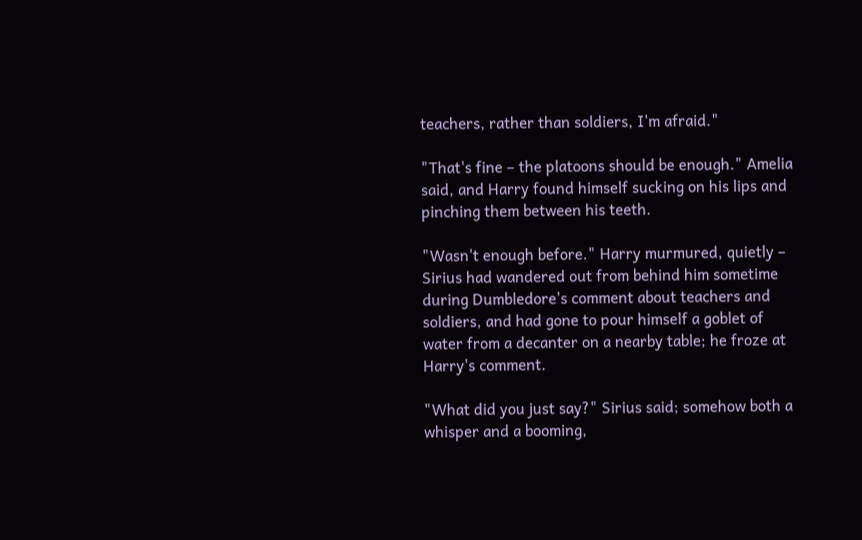teachers, rather than soldiers, I'm afraid."

"That's fine – the platoons should be enough." Amelia said, and Harry found himself sucking on his lips and pinching them between his teeth.

"Wasn't enough before." Harry murmured, quietly – Sirius had wandered out from behind him sometime during Dumbledore's comment about teachers and soldiers, and had gone to pour himself a goblet of water from a decanter on a nearby table; he froze at Harry's comment.

"What did you just say?" Sirius said; somehow both a whisper and a booming,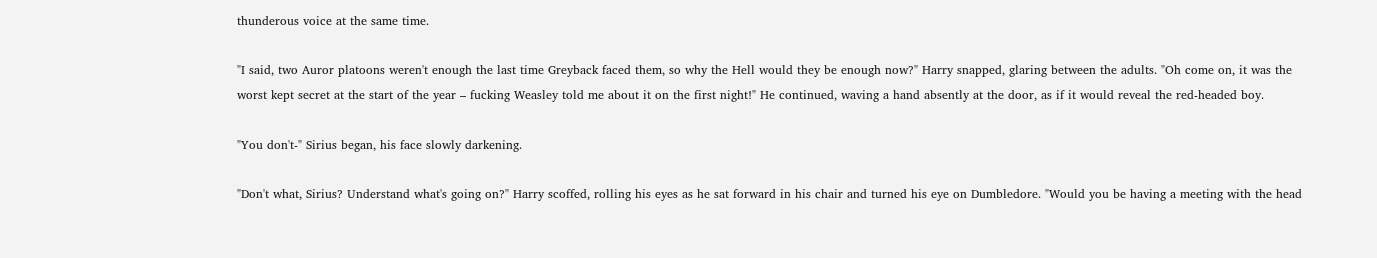thunderous voice at the same time.

"I said, two Auror platoons weren't enough the last time Greyback faced them, so why the Hell would they be enough now?" Harry snapped, glaring between the adults. "Oh come on, it was the worst kept secret at the start of the year – fucking Weasley told me about it on the first night!" He continued, waving a hand absently at the door, as if it would reveal the red-headed boy.

"You don't-" Sirius began, his face slowly darkening.

"Don't what, Sirius? Understand what's going on?" Harry scoffed, rolling his eyes as he sat forward in his chair and turned his eye on Dumbledore. "Would you be having a meeting with the head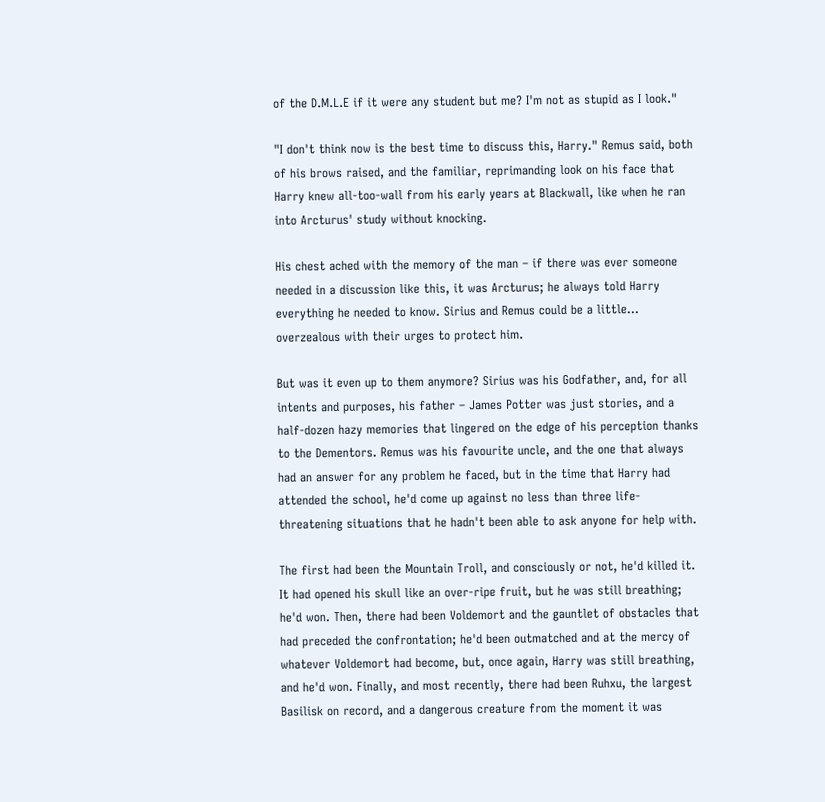of the D.M.L.E if it were any student but me? I'm not as stupid as I look."

"I don't think now is the best time to discuss this, Harry." Remus said, both of his brows raised, and the familiar, reprimanding look on his face that Harry knew all-too-wall from his early years at Blackwall, like when he ran into Arcturus' study without knocking.

His chest ached with the memory of the man – if there was ever someone needed in a discussion like this, it was Arcturus; he always told Harry everything he needed to know. Sirius and Remus could be a little… overzealous with their urges to protect him.

But was it even up to them anymore? Sirius was his Godfather, and, for all intents and purposes, his father – James Potter was just stories, and a half-dozen hazy memories that lingered on the edge of his perception thanks to the Dementors. Remus was his favourite uncle, and the one that always had an answer for any problem he faced, but in the time that Harry had attended the school, he'd come up against no less than three life-threatening situations that he hadn't been able to ask anyone for help with.

The first had been the Mountain Troll, and consciously or not, he'd killed it. It had opened his skull like an over-ripe fruit, but he was still breathing; he'd won. Then, there had been Voldemort and the gauntlet of obstacles that had preceded the confrontation; he'd been outmatched and at the mercy of whatever Voldemort had become, but, once again, Harry was still breathing, and he'd won. Finally, and most recently, there had been Ruhxu, the largest Basilisk on record, and a dangerous creature from the moment it was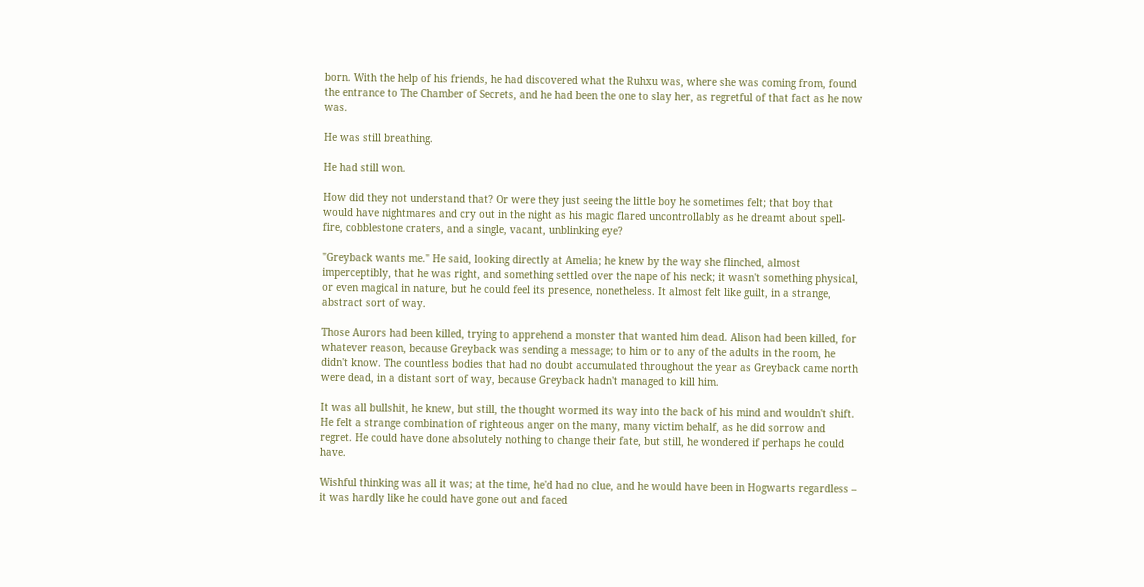born. With the help of his friends, he had discovered what the Ruhxu was, where she was coming from, found the entrance to The Chamber of Secrets, and he had been the one to slay her, as regretful of that fact as he now was.

He was still breathing.

He had still won.

How did they not understand that? Or were they just seeing the little boy he sometimes felt; that boy that would have nightmares and cry out in the night as his magic flared uncontrollably as he dreamt about spell-fire, cobblestone craters, and a single, vacant, unblinking eye?

"Greyback wants me." He said, looking directly at Amelia; he knew by the way she flinched, almost imperceptibly, that he was right, and something settled over the nape of his neck; it wasn't something physical, or even magical in nature, but he could feel its presence, nonetheless. It almost felt like guilt, in a strange, abstract sort of way.

Those Aurors had been killed, trying to apprehend a monster that wanted him dead. Alison had been killed, for whatever reason, because Greyback was sending a message; to him or to any of the adults in the room, he didn't know. The countless bodies that had no doubt accumulated throughout the year as Greyback came north were dead, in a distant sort of way, because Greyback hadn't managed to kill him.

It was all bullshit, he knew, but still, the thought wormed its way into the back of his mind and wouldn't shift. He felt a strange combination of righteous anger on the many, many victim behalf, as he did sorrow and regret. He could have done absolutely nothing to change their fate, but still, he wondered if perhaps he could have.

Wishful thinking was all it was; at the time, he'd had no clue, and he would have been in Hogwarts regardless – it was hardly like he could have gone out and faced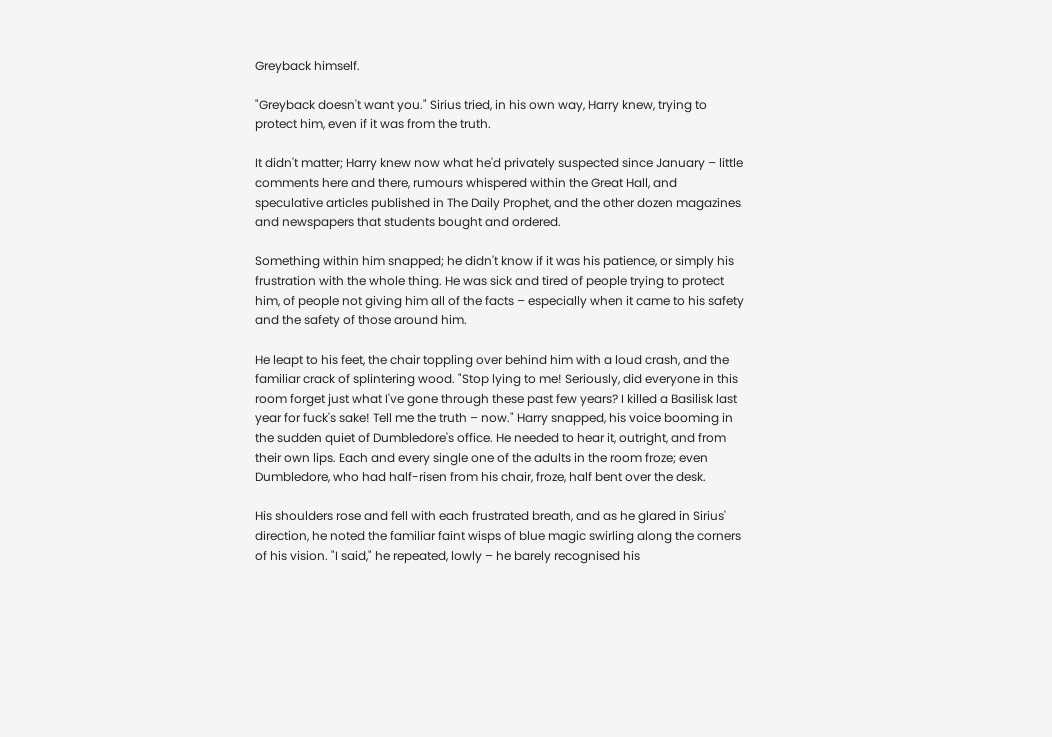Greyback himself.

"Greyback doesn't want you." Sirius tried, in his own way, Harry knew, trying to protect him, even if it was from the truth.

It didn't matter; Harry knew now what he'd privately suspected since January – little comments here and there, rumours whispered within the Great Hall, and speculative articles published in The Daily Prophet, and the other dozen magazines and newspapers that students bought and ordered.

Something within him snapped; he didn't know if it was his patience, or simply his frustration with the whole thing. He was sick and tired of people trying to protect him, of people not giving him all of the facts – especially when it came to his safety and the safety of those around him.

He leapt to his feet, the chair toppling over behind him with a loud crash, and the familiar crack of splintering wood. "Stop lying to me! Seriously, did everyone in this room forget just what I've gone through these past few years? I killed a Basilisk last year for fuck's sake! Tell me the truth – now." Harry snapped, his voice booming in the sudden quiet of Dumbledore's office. He needed to hear it, outright, and from their own lips. Each and every single one of the adults in the room froze; even Dumbledore, who had half-risen from his chair, froze, half bent over the desk.

His shoulders rose and fell with each frustrated breath, and as he glared in Sirius' direction, he noted the familiar faint wisps of blue magic swirling along the corners of his vision. "I said," he repeated, lowly – he barely recognised his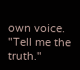own voice. "Tell me the truth."